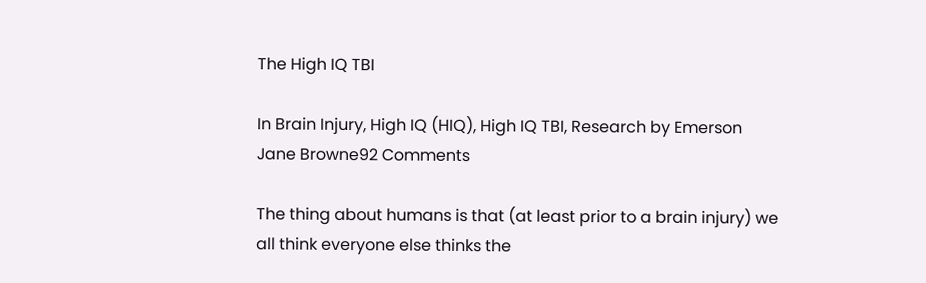The High IQ TBI

In Brain Injury, High IQ (HIQ), High IQ TBI, Research by Emerson Jane Browne92 Comments

The thing about humans is that (at least prior to a brain injury) we all think everyone else thinks the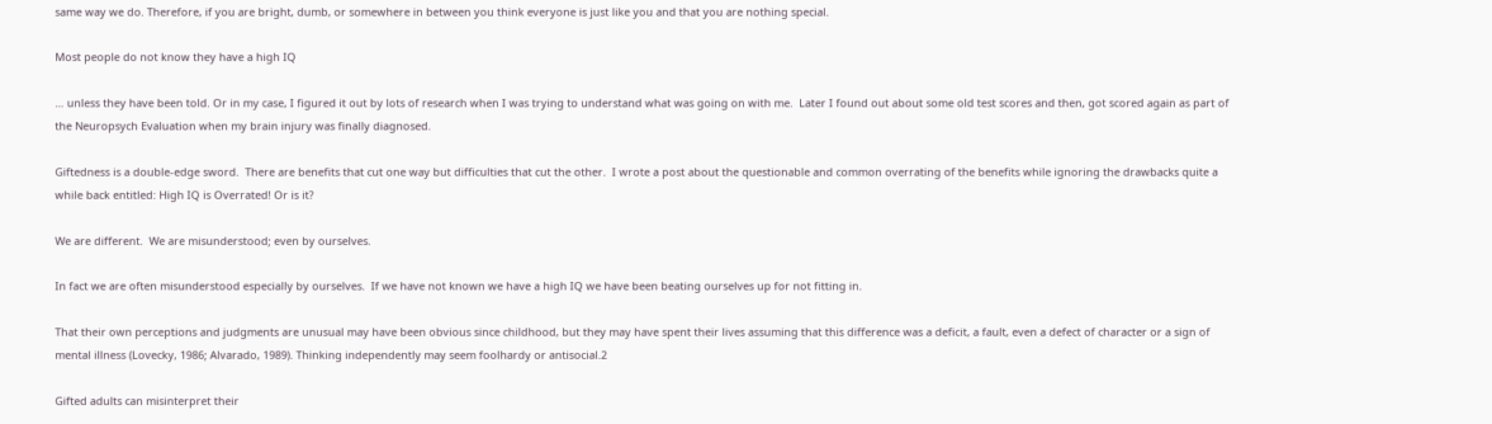same way we do. Therefore, if you are bright, dumb, or somewhere in between you think everyone is just like you and that you are nothing special.

Most people do not know they have a high IQ

… unless they have been told. Or in my case, I figured it out by lots of research when I was trying to understand what was going on with me.  Later I found out about some old test scores and then, got scored again as part of the Neuropsych Evaluation when my brain injury was finally diagnosed.

Giftedness is a double-edge sword.  There are benefits that cut one way but difficulties that cut the other.  I wrote a post about the questionable and common overrating of the benefits while ignoring the drawbacks quite a while back entitled: High IQ is Overrated! Or is it?

We are different.  We are misunderstood; even by ourselves.

In fact we are often misunderstood especially by ourselves.  If we have not known we have a high IQ we have been beating ourselves up for not fitting in.

That their own perceptions and judgments are unusual may have been obvious since childhood, but they may have spent their lives assuming that this difference was a deficit, a fault, even a defect of character or a sign of mental illness (Lovecky, 1986; Alvarado, 1989). Thinking independently may seem foolhardy or antisocial.2

Gifted adults can misinterpret their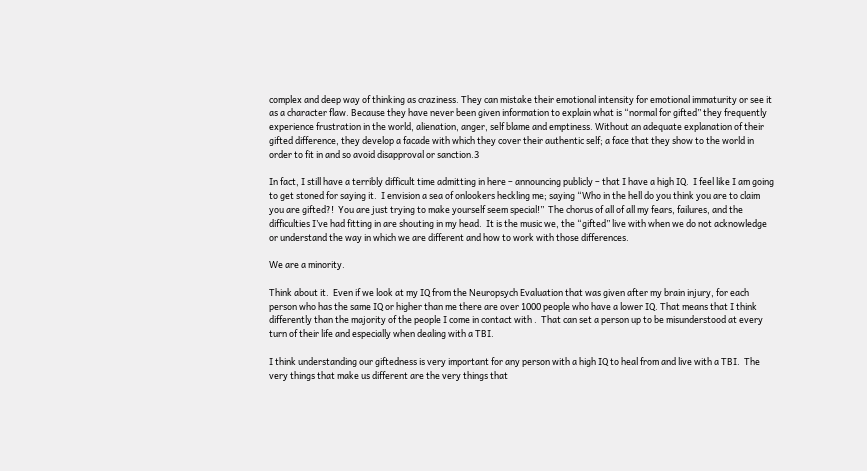complex and deep way of thinking as craziness. They can mistake their emotional intensity for emotional immaturity or see it as a character flaw. Because they have never been given information to explain what is “normal for gifted” they frequently experience frustration in the world, alienation, anger, self blame and emptiness. Without an adequate explanation of their gifted difference, they develop a facade with which they cover their authentic self; a face that they show to the world in order to fit in and so avoid disapproval or sanction.3

In fact, I still have a terribly difficult time admitting in here – announcing publicly – that I have a high IQ.  I feel like I am going to get stoned for saying it.  I envision a sea of onlookers heckling me; saying “Who in the hell do you think you are to claim you are gifted?!  You are just trying to make yourself seem special!”  The chorus of all of all my fears, failures, and the difficulties I’ve had fitting in are shouting in my head.  It is the music we, the “gifted” live with when we do not acknowledge or understand the way in which we are different and how to work with those differences.

We are a minority.

Think about it.  Even if we look at my IQ from the Neuropsych Evaluation that was given after my brain injury, for each person who has the same IQ or higher than me there are over 1000 people who have a lower IQ. That means that I think differently than the majority of the people I come in contact with .  That can set a person up to be misunderstood at every turn of their life and especially when dealing with a TBI.

I think understanding our giftedness is very important for any person with a high IQ to heal from and live with a TBI.  The very things that make us different are the very things that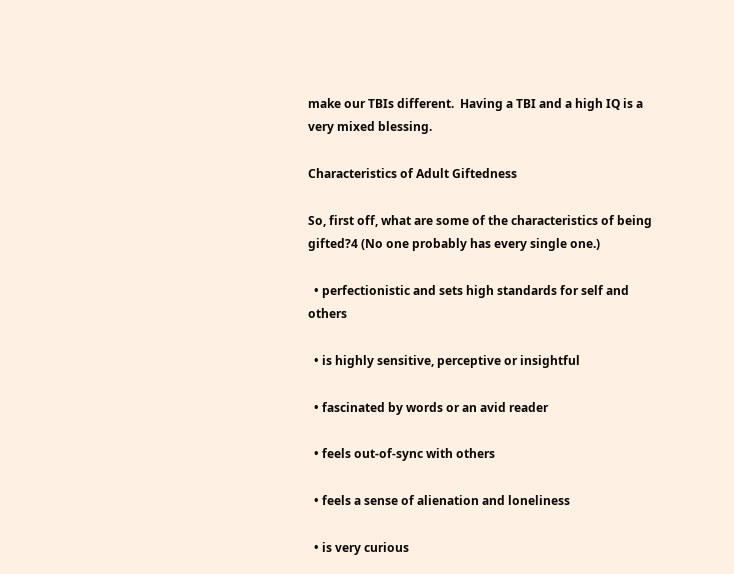make our TBIs different.  Having a TBI and a high IQ is a very mixed blessing.

Characteristics of Adult Giftedness

So, first off, what are some of the characteristics of being gifted?4 (No one probably has every single one.)

  • perfectionistic and sets high standards for self and others

  • is highly sensitive, perceptive or insightful

  • fascinated by words or an avid reader

  • feels out-of-sync with others

  • feels a sense of alienation and loneliness

  • is very curious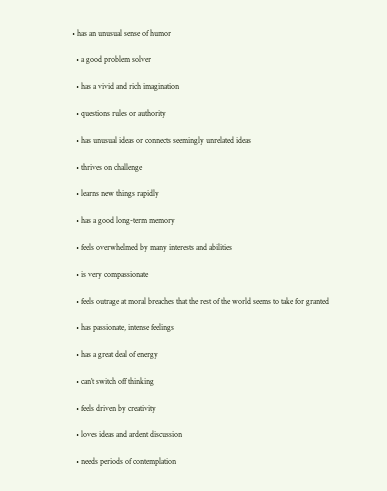• has an unusual sense of humor

  • a good problem solver

  • has a vivid and rich imagination

  • questions rules or authority

  • has unusual ideas or connects seemingly unrelated ideas

  • thrives on challenge

  • learns new things rapidly

  • has a good long-term memory

  • feels overwhelmed by many interests and abilities

  • is very compassionate

  • feels outrage at moral breaches that the rest of the world seems to take for granted

  • has passionate, intense feelings

  • has a great deal of energy

  • can’t switch off thinking

  • feels driven by creativity

  • loves ideas and ardent discussion

  • needs periods of contemplation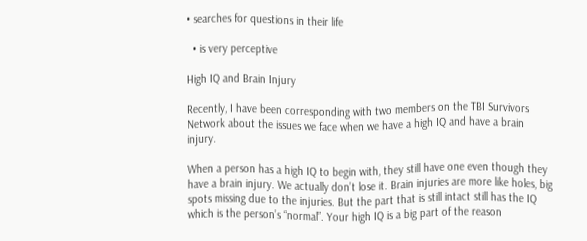• searches for questions in their life

  • is very perceptive

High IQ and Brain Injury

Recently, I have been corresponding with two members on the TBI Survivors Network about the issues we face when we have a high IQ and have a brain injury.

When a person has a high IQ to begin with, they still have one even though they have a brain injury. We actually don’t lose it. Brain injuries are more like holes, big spots missing due to the injuries. But the part that is still intact still has the IQ which is the person’s “normal”. Your high IQ is a big part of the reason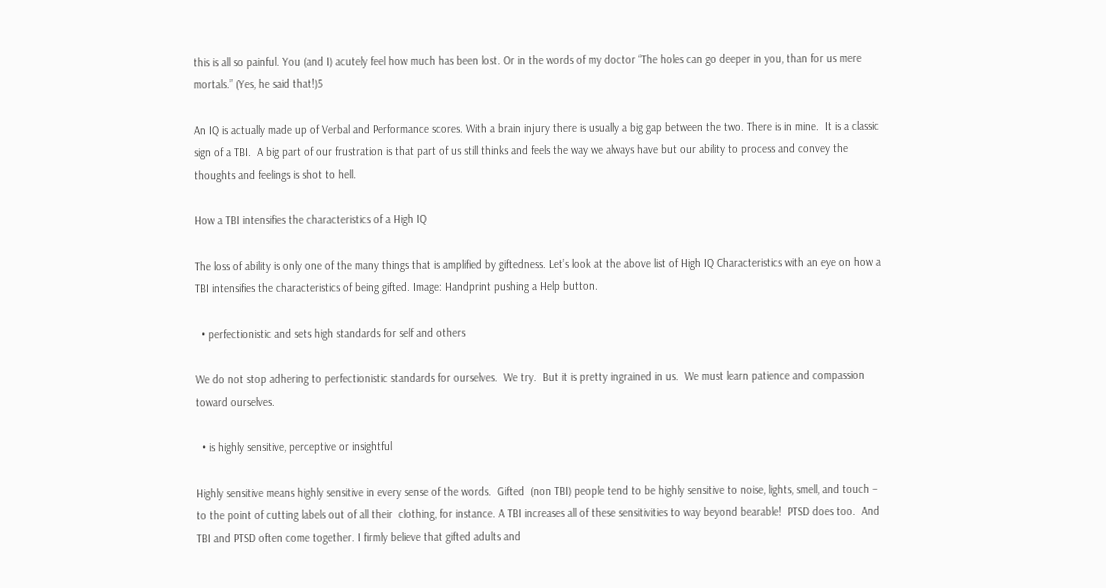this is all so painful. You (and I) acutely feel how much has been lost. Or in the words of my doctor “The holes can go deeper in you, than for us mere mortals.” (Yes, he said that!)5

An IQ is actually made up of Verbal and Performance scores. With a brain injury there is usually a big gap between the two. There is in mine.  It is a classic sign of a TBI.  A big part of our frustration is that part of us still thinks and feels the way we always have but our ability to process and convey the thoughts and feelings is shot to hell.

How a TBI intensifies the characteristics of a High IQ

The loss of ability is only one of the many things that is amplified by giftedness. Let’s look at the above list of High IQ Characteristics with an eye on how a TBI intensifies the characteristics of being gifted. Image: Handprint pushing a Help button.

  • perfectionistic and sets high standards for self and others

We do not stop adhering to perfectionistic standards for ourselves.  We try.  But it is pretty ingrained in us.  We must learn patience and compassion toward ourselves.

  • is highly sensitive, perceptive or insightful

Highly sensitive means highly sensitive in every sense of the words.  Gifted  (non TBI) people tend to be highly sensitive to noise, lights, smell, and touch – to the point of cutting labels out of all their  clothing, for instance. A TBI increases all of these sensitivities to way beyond bearable!  PTSD does too.  And TBI and PTSD often come together. I firmly believe that gifted adults and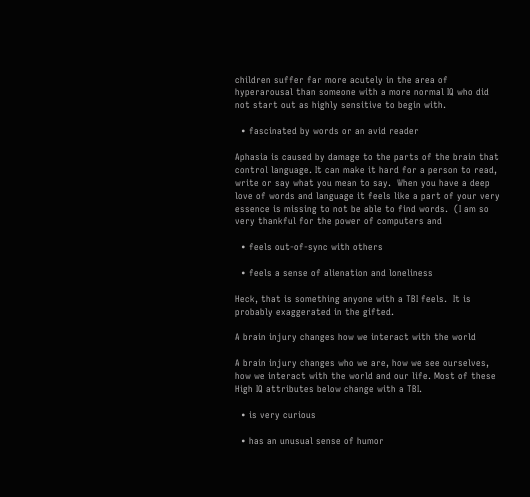children suffer far more acutely in the area of hyperarousal than someone with a more normal IQ who did not start out as highly sensitive to begin with.

  • fascinated by words or an avid reader

Aphasia is caused by damage to the parts of the brain that control language. It can make it hard for a person to read, write or say what you mean to say.  When you have a deep love of words and language it feels like a part of your very essence is missing to not be able to find words.  (I am so very thankful for the power of computers and

  • feels out-of-sync with others

  • feels a sense of alienation and loneliness

Heck, that is something anyone with a TBI feels.  It is probably exaggerated in the gifted.

A brain injury changes how we interact with the world

A brain injury changes who we are, how we see ourselves, how we interact with the world and our life. Most of these High IQ attributes below change with a TBI.

  • is very curious

  • has an unusual sense of humor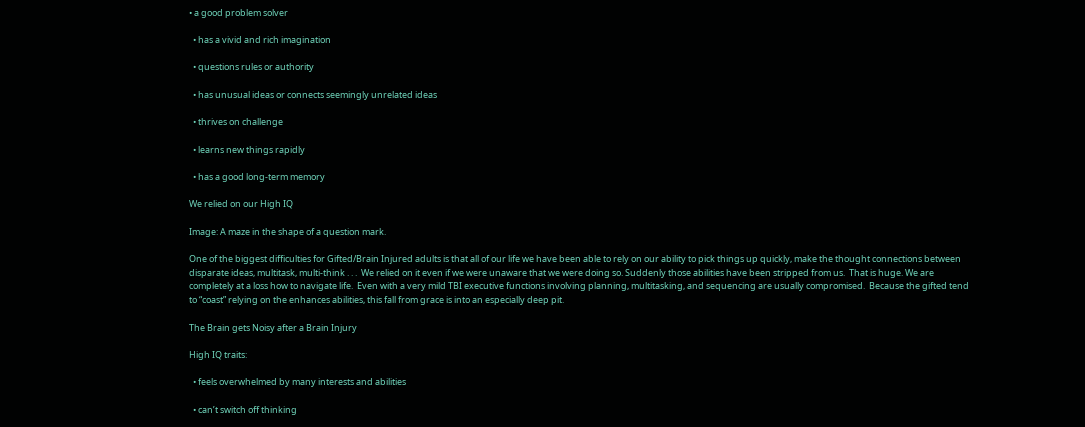• a good problem solver

  • has a vivid and rich imagination

  • questions rules or authority

  • has unusual ideas or connects seemingly unrelated ideas

  • thrives on challenge

  • learns new things rapidly

  • has a good long-term memory

We relied on our High IQ

Image: A maze in the shape of a question mark.

One of the biggest difficulties for Gifted/Brain Injured adults is that all of our life we have been able to rely on our ability to pick things up quickly, make the thought connections between disparate ideas, multitask, multi-think . . .  We relied on it even if we were unaware that we were doing so. Suddenly those abilities have been stripped from us.  That is huge. We are completely at a loss how to navigate life.  Even with a very mild TBI executive functions involving planning, multitasking, and sequencing are usually compromised.  Because the gifted tend to “coast” relying on the enhances abilities, this fall from grace is into an especially deep pit.

The Brain gets Noisy after a Brain Injury

High IQ traits:

  • feels overwhelmed by many interests and abilities

  • can’t switch off thinking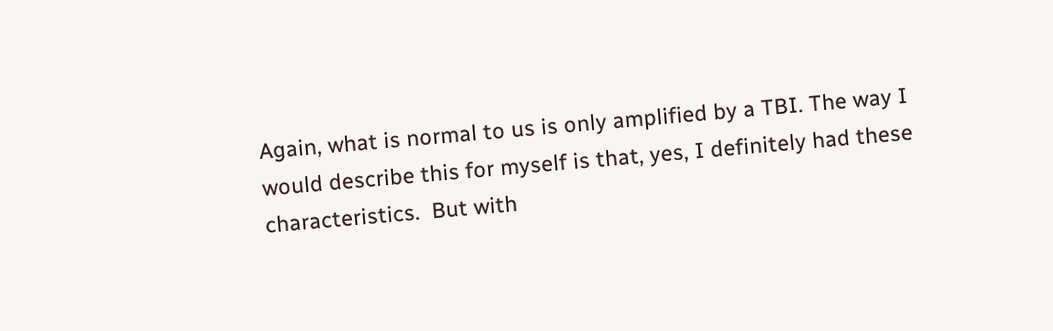Again, what is normal to us is only amplified by a TBI. The way I would describe this for myself is that, yes, I definitely had these characteristics.  But with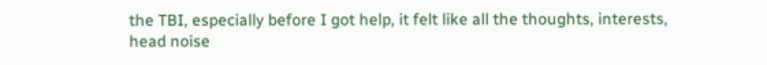the TBI, especially before I got help, it felt like all the thoughts, interests, head noise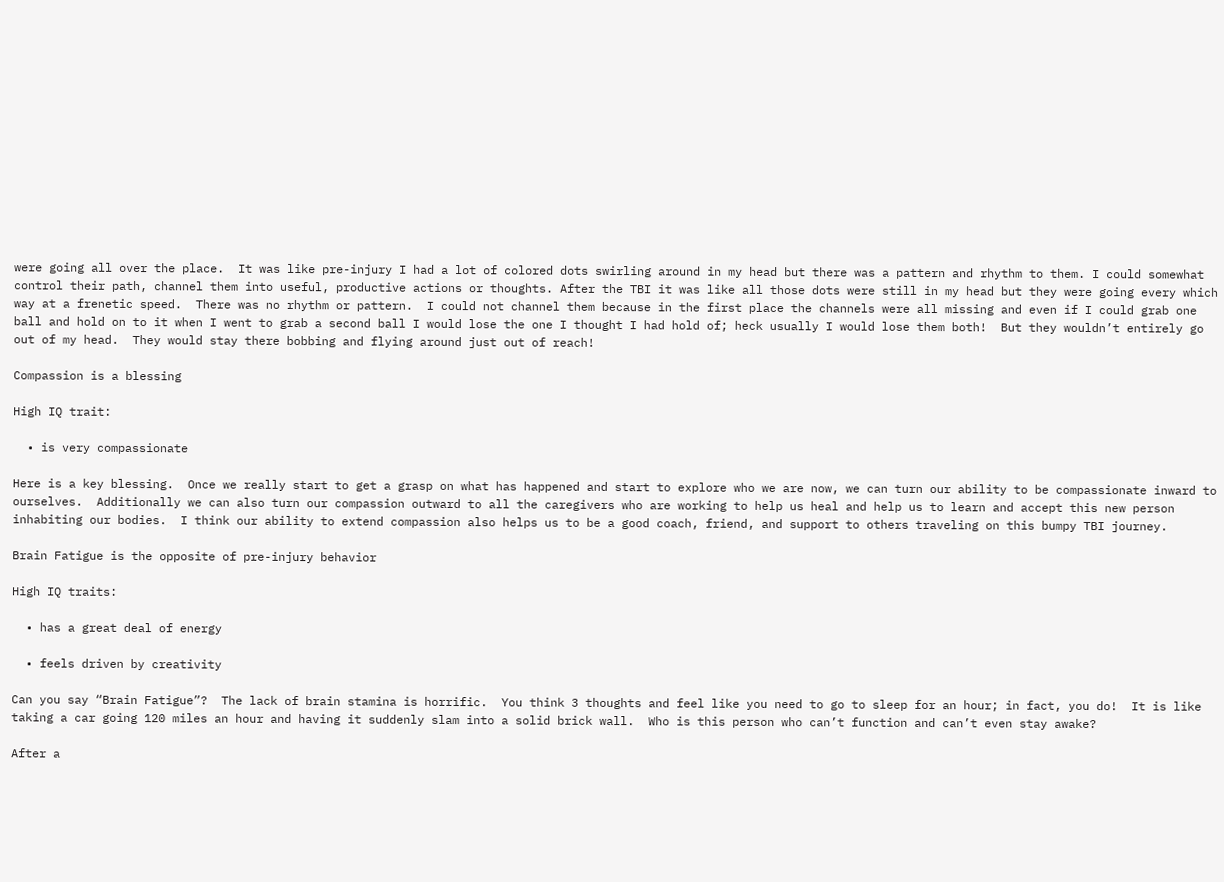were going all over the place.  It was like pre-injury I had a lot of colored dots swirling around in my head but there was a pattern and rhythm to them. I could somewhat control their path, channel them into useful, productive actions or thoughts. After the TBI it was like all those dots were still in my head but they were going every which way at a frenetic speed.  There was no rhythm or pattern.  I could not channel them because in the first place the channels were all missing and even if I could grab one ball and hold on to it when I went to grab a second ball I would lose the one I thought I had hold of; heck usually I would lose them both!  But they wouldn’t entirely go out of my head.  They would stay there bobbing and flying around just out of reach!

Compassion is a blessing

High IQ trait:

  • is very compassionate

Here is a key blessing.  Once we really start to get a grasp on what has happened and start to explore who we are now, we can turn our ability to be compassionate inward to ourselves.  Additionally we can also turn our compassion outward to all the caregivers who are working to help us heal and help us to learn and accept this new person inhabiting our bodies.  I think our ability to extend compassion also helps us to be a good coach, friend, and support to others traveling on this bumpy TBI journey.

Brain Fatigue is the opposite of pre-injury behavior

High IQ traits:

  • has a great deal of energy

  • feels driven by creativity

Can you say “Brain Fatigue”?  The lack of brain stamina is horrific.  You think 3 thoughts and feel like you need to go to sleep for an hour; in fact, you do!  It is like taking a car going 120 miles an hour and having it suddenly slam into a solid brick wall.  Who is this person who can’t function and can’t even stay awake?

After a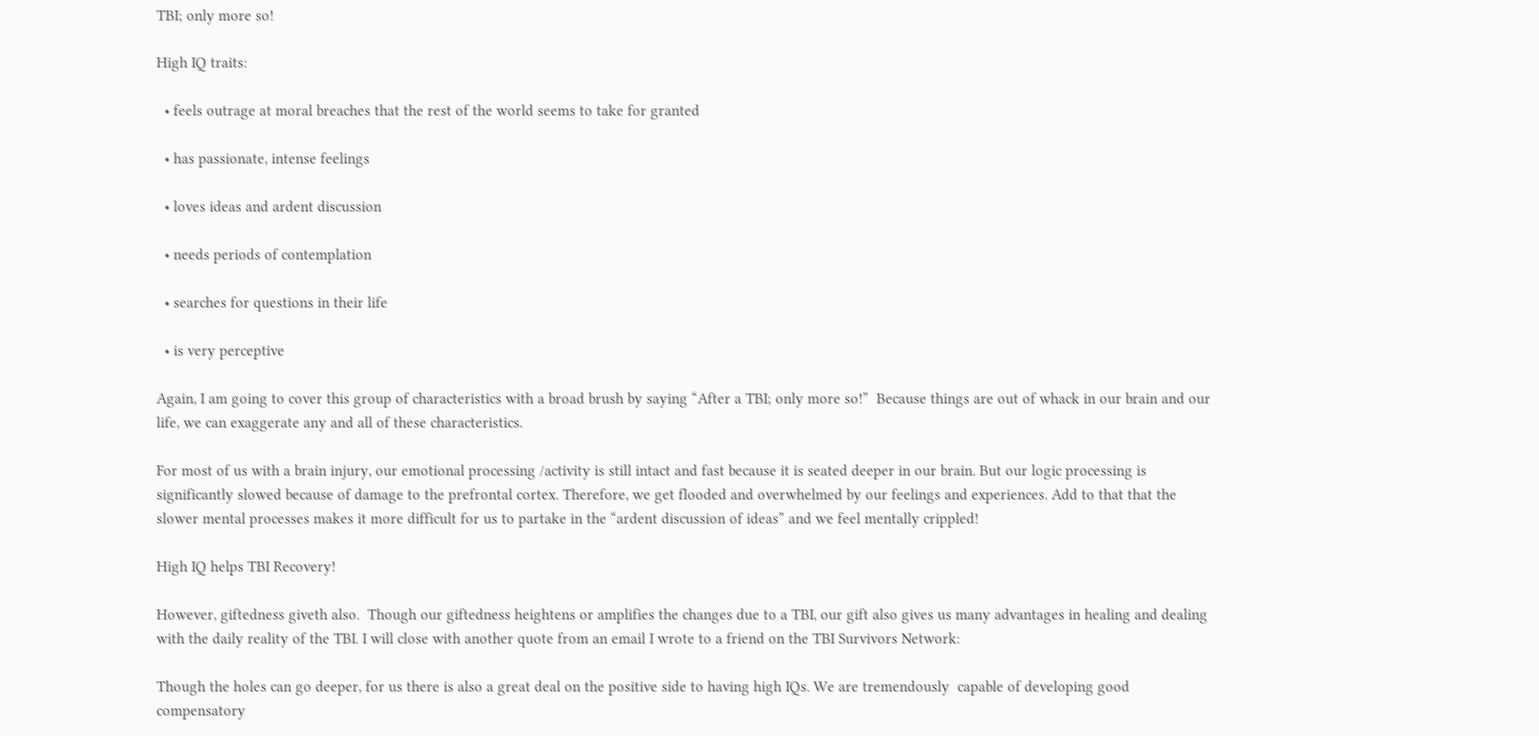TBI; only more so!

High IQ traits:

  • feels outrage at moral breaches that the rest of the world seems to take for granted

  • has passionate, intense feelings

  • loves ideas and ardent discussion

  • needs periods of contemplation

  • searches for questions in their life

  • is very perceptive

Again, I am going to cover this group of characteristics with a broad brush by saying “After a TBI; only more so!”  Because things are out of whack in our brain and our life, we can exaggerate any and all of these characteristics.

For most of us with a brain injury, our emotional processing /activity is still intact and fast because it is seated deeper in our brain. But our logic processing is significantly slowed because of damage to the prefrontal cortex. Therefore, we get flooded and overwhelmed by our feelings and experiences. Add to that that the slower mental processes makes it more difficult for us to partake in the “ardent discussion of ideas” and we feel mentally crippled!

High IQ helps TBI Recovery!

However, giftedness giveth also.  Though our giftedness heightens or amplifies the changes due to a TBI, our gift also gives us many advantages in healing and dealing with the daily reality of the TBI. I will close with another quote from an email I wrote to a friend on the TBI Survivors Network:

Though the holes can go deeper, for us there is also a great deal on the positive side to having high IQs. We are tremendously  capable of developing good compensatory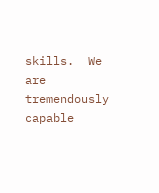skills.  We are tremendously capable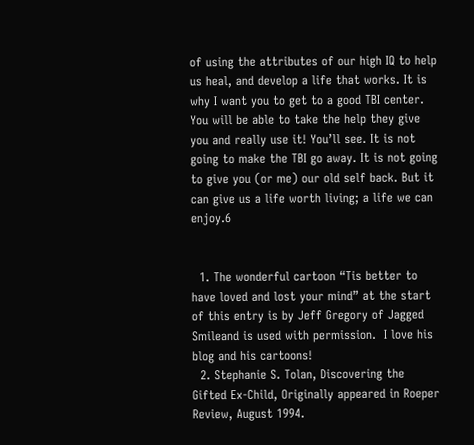of using the attributes of our high IQ to help us heal, and develop a life that works. It is why I want you to get to a good TBI center. You will be able to take the help they give you and really use it! You’ll see. It is not going to make the TBI go away. It is not going to give you (or me) our old self back. But it can give us a life worth living; a life we can enjoy.6


  1. The wonderful cartoon “Tis better to have loved and lost your mind” at the start of this entry is by Jeff Gregory of Jagged Smileand is used with permission.  I love his blog and his cartoons!
  2. Stephanie S. Tolan, Discovering the Gifted Ex-Child, Originally appeared in Roeper Review, August 1994.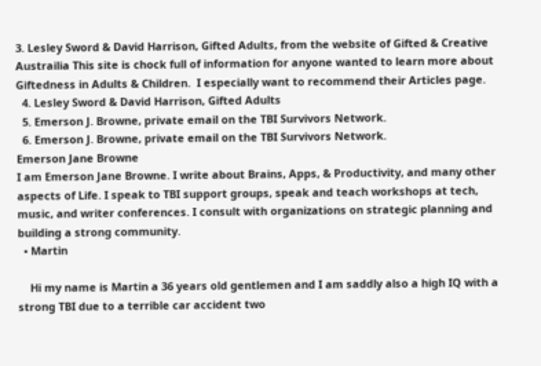3. Lesley Sword & David Harrison, Gifted Adults, from the website of Gifted & Creative Austrailia This site is chock full of information for anyone wanted to learn more about Giftedness in Adults & Children.  I especially want to recommend their Articles page.
  4. Lesley Sword & David Harrison, Gifted Adults
  5. Emerson J. Browne, private email on the TBI Survivors Network.
  6. Emerson J. Browne, private email on the TBI Survivors Network.
Emerson Jane Browne
I am Emerson Jane Browne. I write about Brains, Apps, & Productivity, and many other aspects of Life. I speak to TBI support groups, speak and teach workshops at tech, music, and writer conferences. I consult with organizations on strategic planning and building a strong community.
  • Martin

    Hi my name is Martin a 36 years old gentlemen and I am saddly also a high IQ with a strong TBI due to a terrible car accident two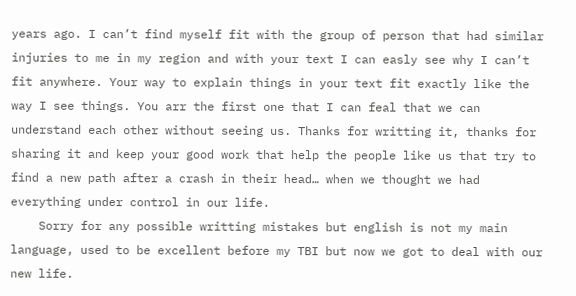years ago. I can’t find myself fit with the group of person that had similar injuries to me in my region and with your text I can easly see why I can’t fit anywhere. Your way to explain things in your text fit exactly like the way I see things. You arr the first one that I can feal that we can understand each other without seeing us. Thanks for writting it, thanks for sharing it and keep your good work that help the people like us that try to find a new path after a crash in their head… when we thought we had everything under control in our life.
    Sorry for any possible writting mistakes but english is not my main language, used to be excellent before my TBI but now we got to deal with our new life.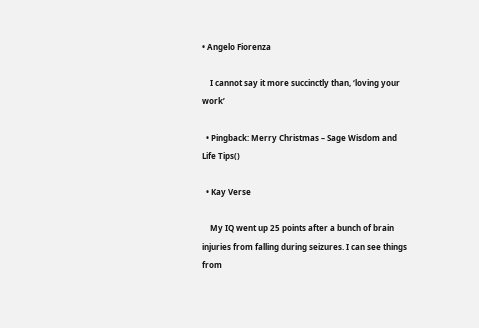• Angelo Fiorenza

    I cannot say it more succinctly than, ‘loving your work’

  • Pingback: Merry Christmas – Sage Wisdom and Life Tips()

  • Kay Verse

    My IQ went up 25 points after a bunch of brain injuries from falling during seizures. I can see things from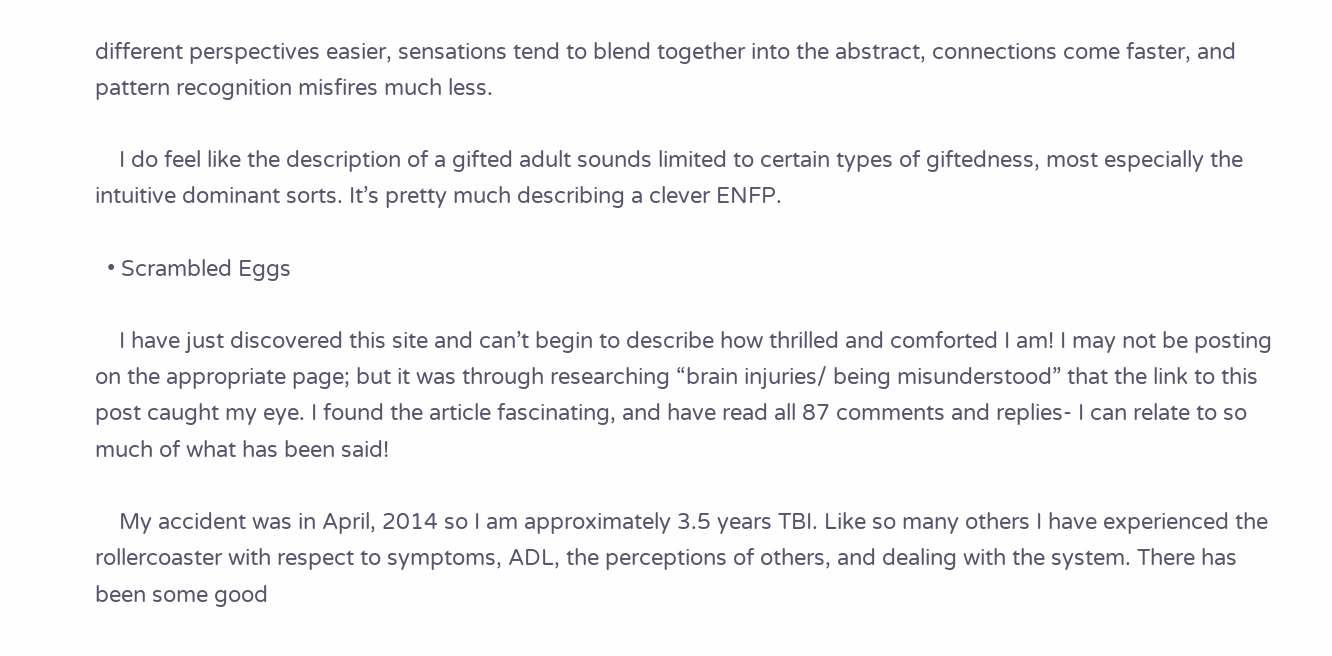different perspectives easier, sensations tend to blend together into the abstract, connections come faster, and pattern recognition misfires much less.

    I do feel like the description of a gifted adult sounds limited to certain types of giftedness, most especially the intuitive dominant sorts. It’s pretty much describing a clever ENFP.

  • Scrambled Eggs

    I have just discovered this site and can’t begin to describe how thrilled and comforted I am! I may not be posting on the appropriate page; but it was through researching “brain injuries/ being misunderstood” that the link to this post caught my eye. I found the article fascinating, and have read all 87 comments and replies- I can relate to so much of what has been said!

    My accident was in April, 2014 so I am approximately 3.5 years TBI. Like so many others I have experienced the rollercoaster with respect to symptoms, ADL, the perceptions of others, and dealing with the system. There has been some good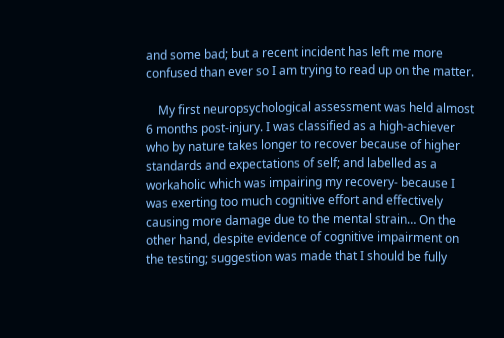and some bad; but a recent incident has left me more confused than ever so I am trying to read up on the matter.

    My first neuropsychological assessment was held almost 6 months post-injury. I was classified as a high-achiever who by nature takes longer to recover because of higher standards and expectations of self; and labelled as a workaholic which was impairing my recovery- because I was exerting too much cognitive effort and effectively causing more damage due to the mental strain… On the other hand, despite evidence of cognitive impairment on the testing; suggestion was made that I should be fully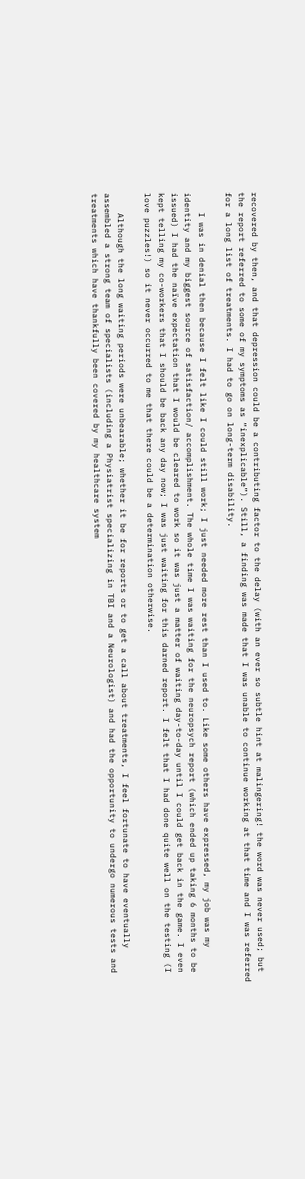recovered by then, and that depression could be a contributing factor to the delay (with an ever so subtle hint at malingering! the word was never used; but the report referred to some of my symptoms as “inexplicable”). Still, a finding was made that I was unable to continue working at that time and I was referred for a long list of treatments. I had to go on long-term disability.

    I was in denial then because I felt like I could still work; I just needed more rest than I used to. Like some others have expressed, my job was my identity and my biggest source of satisfaction/ accomplishment. The whole time I was waiting for the neuropsych report (which ended up taking 6 months to be issued) I had the naïve expectation that I would be cleared to work so it was just a matter of waiting day-to-day until I could get back in the game. I even kept telling my co-workers that I should be back any day now; I was just waiting for this darned report. I felt that I had done quite well on the testing (I love puzzles!) so it never occurred to me that there could be a determination otherwise.

    Although the long waiting periods were unbearable; whether it be for reports or to get a call about treatments, I feel fortunate to have eventually assembled a strong team of specialists (including a Physiatrist specializing in TBI and a Neurologist) and had the opportunity to undergo numerous tests and treatments which have thankfully been covered by my healthcare system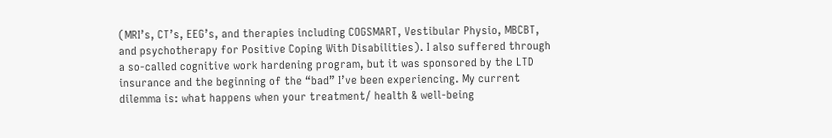(MRI’s, CT’s, EEG’s, and therapies including COGSMART, Vestibular Physio, MBCBT, and psychotherapy for Positive Coping With Disabilities). I also suffered through a so-called cognitive work hardening program, but it was sponsored by the LTD insurance and the beginning of the “bad” I’ve been experiencing. My current dilemma is: what happens when your treatment/ health & well-being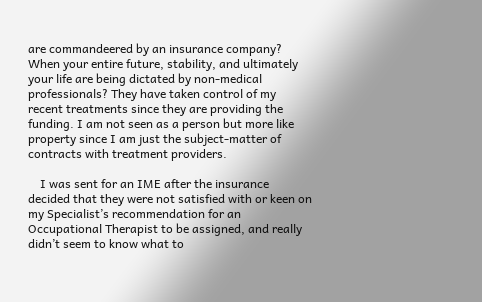are commandeered by an insurance company? When your entire future, stability, and ultimately your life are being dictated by non-medical professionals? They have taken control of my recent treatments since they are providing the funding. I am not seen as a person but more like property since I am just the subject-matter of contracts with treatment providers.

    I was sent for an IME after the insurance decided that they were not satisfied with or keen on my Specialist’s recommendation for an Occupational Therapist to be assigned, and really didn’t seem to know what to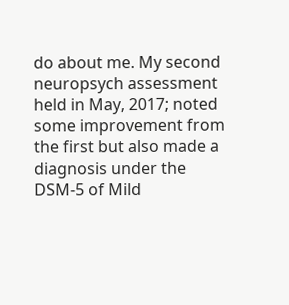do about me. My second neuropsych assessment held in May, 2017; noted some improvement from the first but also made a diagnosis under the DSM-5 of Mild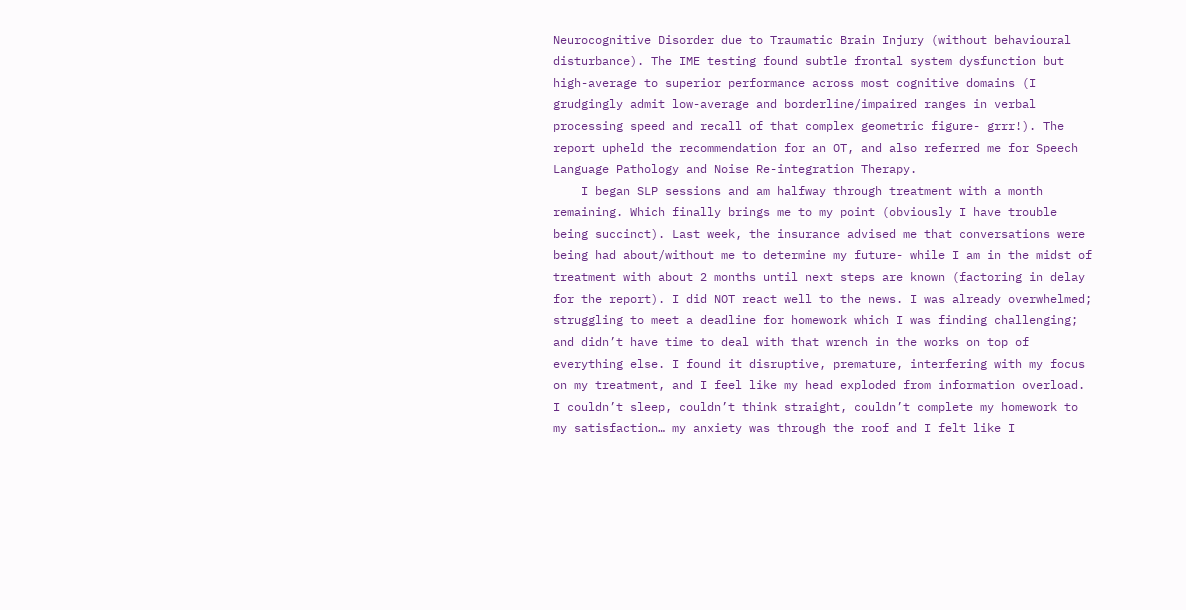Neurocognitive Disorder due to Traumatic Brain Injury (without behavioural disturbance). The IME testing found subtle frontal system dysfunction but high-average to superior performance across most cognitive domains (I grudgingly admit low-average and borderline/impaired ranges in verbal processing speed and recall of that complex geometric figure- grrr!). The report upheld the recommendation for an OT, and also referred me for Speech Language Pathology and Noise Re-integration Therapy.
    I began SLP sessions and am halfway through treatment with a month remaining. Which finally brings me to my point (obviously I have trouble being succinct). Last week, the insurance advised me that conversations were being had about/without me to determine my future- while I am in the midst of treatment with about 2 months until next steps are known (factoring in delay for the report). I did NOT react well to the news. I was already overwhelmed; struggling to meet a deadline for homework which I was finding challenging; and didn’t have time to deal with that wrench in the works on top of everything else. I found it disruptive, premature, interfering with my focus on my treatment, and I feel like my head exploded from information overload. I couldn’t sleep, couldn’t think straight, couldn’t complete my homework to my satisfaction… my anxiety was through the roof and I felt like I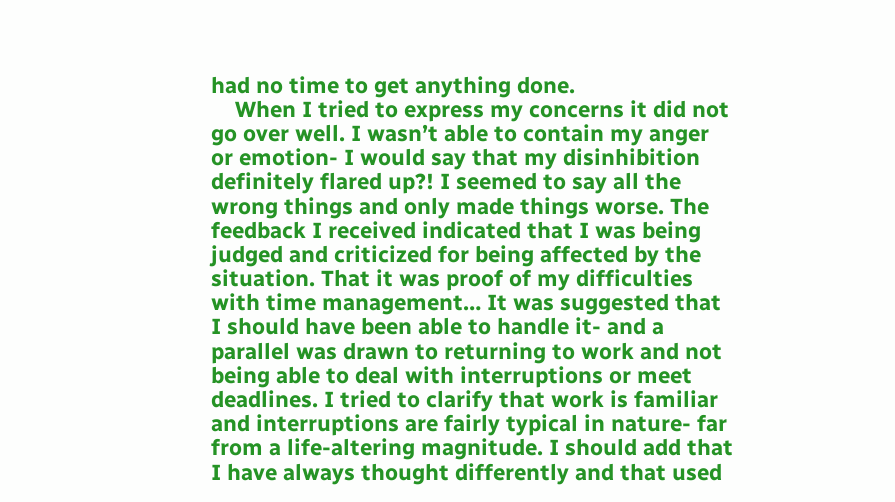had no time to get anything done.
    When I tried to express my concerns it did not go over well. I wasn’t able to contain my anger or emotion- I would say that my disinhibition definitely flared up?! I seemed to say all the wrong things and only made things worse. The feedback I received indicated that I was being judged and criticized for being affected by the situation. That it was proof of my difficulties with time management… It was suggested that I should have been able to handle it- and a parallel was drawn to returning to work and not being able to deal with interruptions or meet deadlines. I tried to clarify that work is familiar and interruptions are fairly typical in nature- far from a life-altering magnitude. I should add that I have always thought differently and that used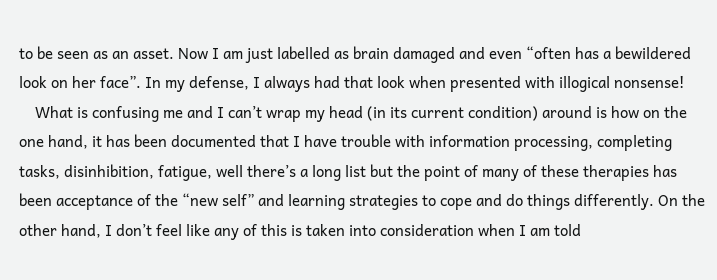to be seen as an asset. Now I am just labelled as brain damaged and even “often has a bewildered look on her face”. In my defense, I always had that look when presented with illogical nonsense!
    What is confusing me and I can’t wrap my head (in its current condition) around is how on the one hand, it has been documented that I have trouble with information processing, completing tasks, disinhibition, fatigue, well there’s a long list but the point of many of these therapies has been acceptance of the “new self” and learning strategies to cope and do things differently. On the other hand, I don’t feel like any of this is taken into consideration when I am told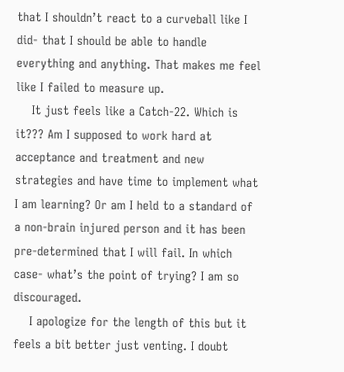that I shouldn’t react to a curveball like I did- that I should be able to handle everything and anything. That makes me feel like I failed to measure up.
    It just feels like a Catch-22. Which is it??? Am I supposed to work hard at acceptance and treatment and new strategies and have time to implement what I am learning? Or am I held to a standard of a non-brain injured person and it has been pre-determined that I will fail. In which case- what’s the point of trying? I am so discouraged.
    I apologize for the length of this but it feels a bit better just venting. I doubt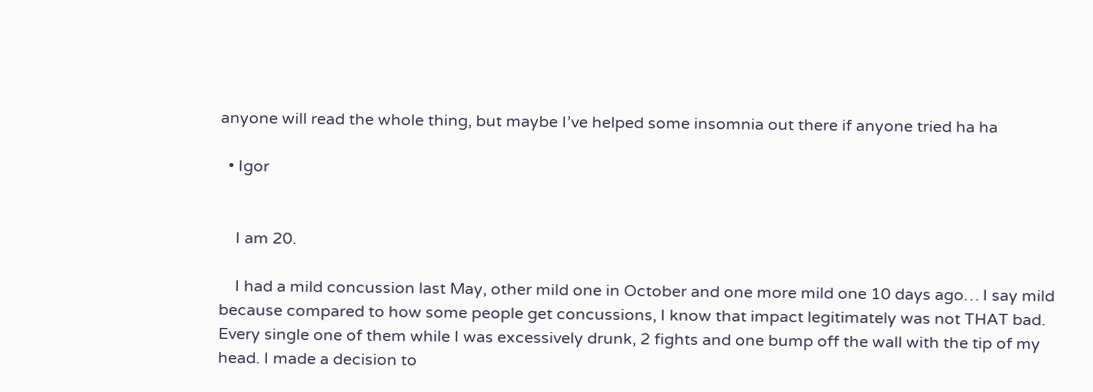anyone will read the whole thing, but maybe I’ve helped some insomnia out there if anyone tried ha ha

  • Igor


    I am 20.

    I had a mild concussion last May, other mild one in October and one more mild one 10 days ago… I say mild because compared to how some people get concussions, I know that impact legitimately was not THAT bad. Every single one of them while I was excessively drunk, 2 fights and one bump off the wall with the tip of my head. I made a decision to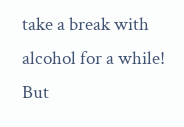take a break with alcohol for a while! But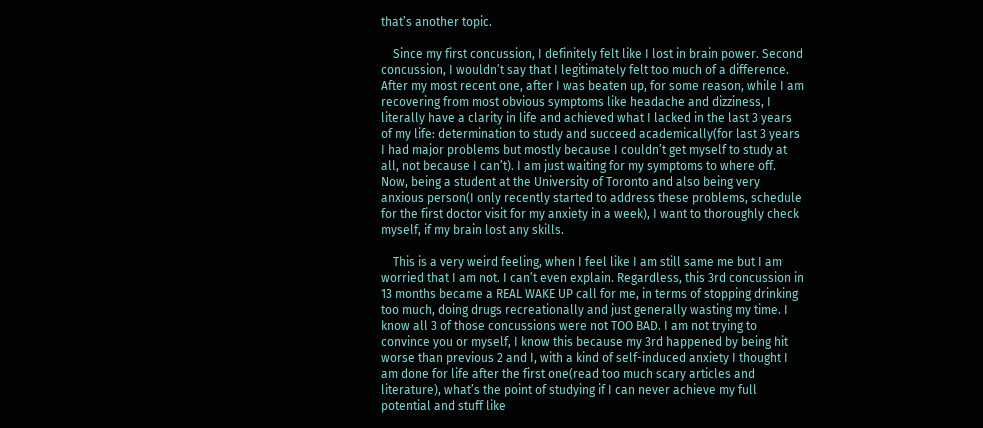that’s another topic.

    Since my first concussion, I definitely felt like I lost in brain power. Second concussion, I wouldn’t say that I legitimately felt too much of a difference. After my most recent one, after I was beaten up, for some reason, while I am recovering from most obvious symptoms like headache and dizziness, I literally have a clarity in life and achieved what I lacked in the last 3 years of my life: determination to study and succeed academically(for last 3 years I had major problems but mostly because I couldn’t get myself to study at all, not because I can’t). I am just waiting for my symptoms to where off. Now, being a student at the University of Toronto and also being very anxious person(I only recently started to address these problems, schedule for the first doctor visit for my anxiety in a week), I want to thoroughly check myself, if my brain lost any skills.

    This is a very weird feeling, when I feel like I am still same me but I am worried that I am not. I can’t even explain. Regardless, this 3rd concussion in 13 months became a REAL WAKE UP call for me, in terms of stopping drinking too much, doing drugs recreationally and just generally wasting my time. I know all 3 of those concussions were not TOO BAD. I am not trying to convince you or myself, I know this because my 3rd happened by being hit worse than previous 2 and I, with a kind of self-induced anxiety I thought I am done for life after the first one(read too much scary articles and literature), what’s the point of studying if I can never achieve my full potential and stuff like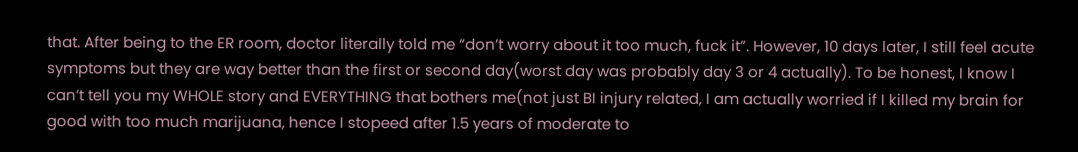that. After being to the ER room, doctor literally told me “don’t worry about it too much, fuck it”. However, 10 days later, I still feel acute symptoms but they are way better than the first or second day(worst day was probably day 3 or 4 actually). To be honest, I know I can’t tell you my WHOLE story and EVERYTHING that bothers me(not just BI injury related, I am actually worried if I killed my brain for good with too much marijuana, hence I stopeed after 1.5 years of moderate to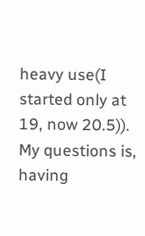heavy use(I started only at 19, now 20.5)). My questions is, having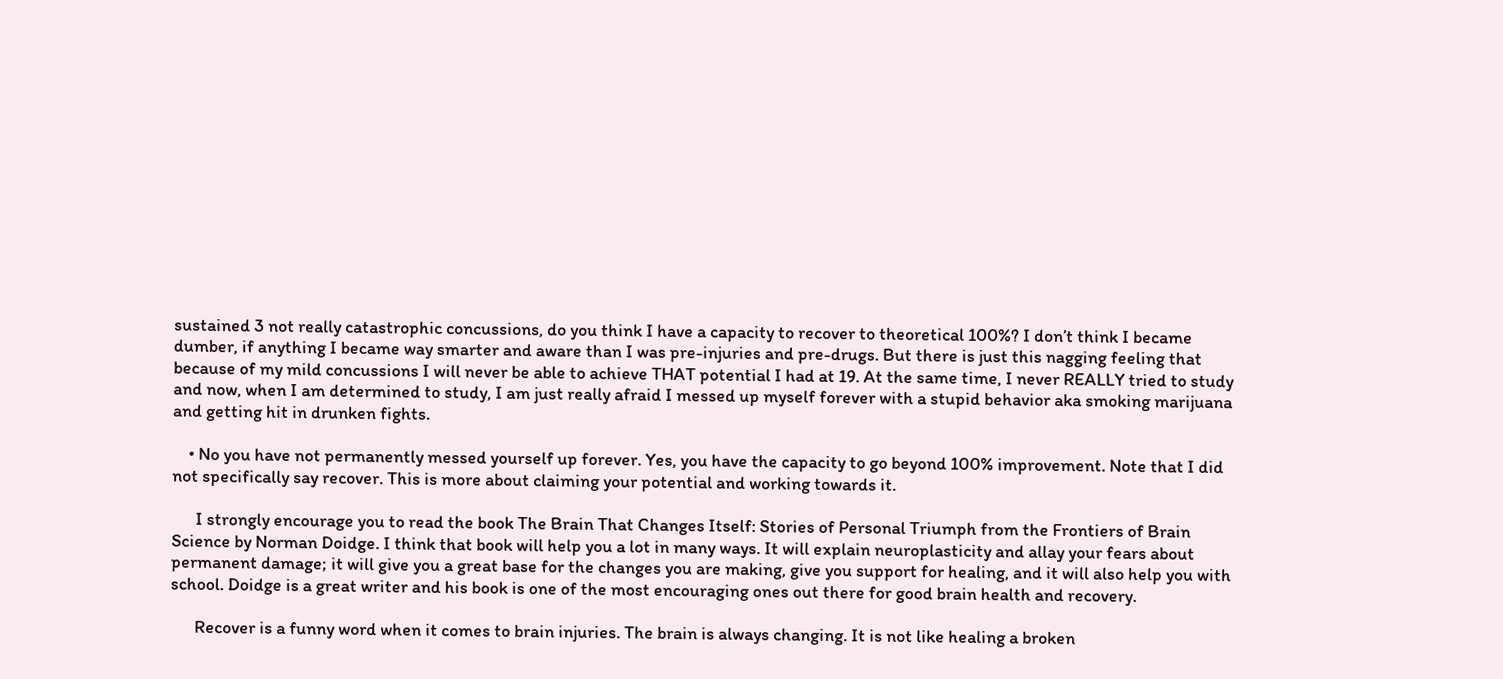sustained 3 not really catastrophic concussions, do you think I have a capacity to recover to theoretical 100%? I don’t think I became dumber, if anything I became way smarter and aware than I was pre-injuries and pre-drugs. But there is just this nagging feeling that because of my mild concussions I will never be able to achieve THAT potential I had at 19. At the same time, I never REALLY tried to study and now, when I am determined to study, I am just really afraid I messed up myself forever with a stupid behavior aka smoking marijuana and getting hit in drunken fights.

    • No you have not permanently messed yourself up forever. Yes, you have the capacity to go beyond 100% improvement. Note that I did not specifically say recover. This is more about claiming your potential and working towards it.

      I strongly encourage you to read the book The Brain That Changes Itself: Stories of Personal Triumph from the Frontiers of Brain Science by Norman Doidge. I think that book will help you a lot in many ways. It will explain neuroplasticity and allay your fears about permanent damage; it will give you a great base for the changes you are making, give you support for healing, and it will also help you with school. Doidge is a great writer and his book is one of the most encouraging ones out there for good brain health and recovery.

      Recover is a funny word when it comes to brain injuries. The brain is always changing. It is not like healing a broken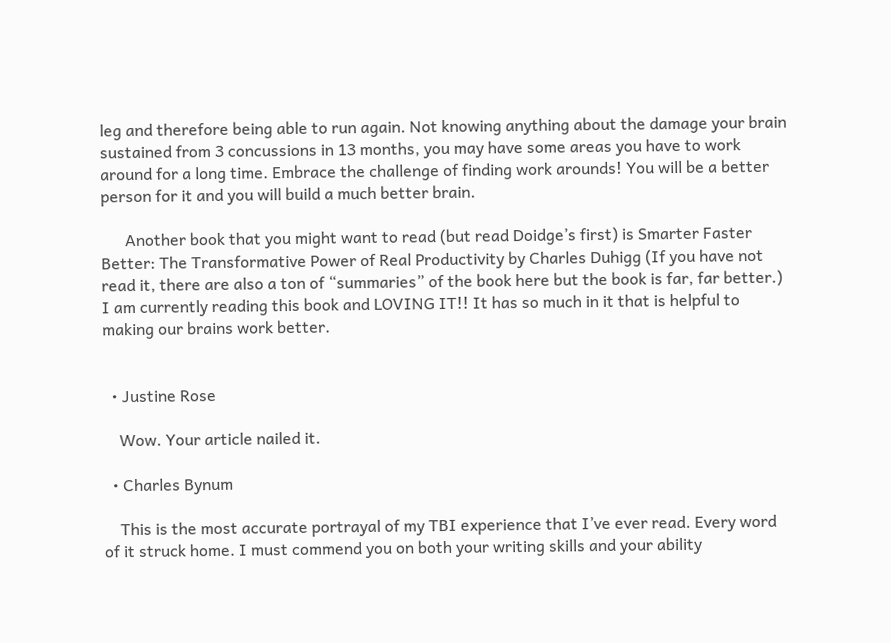leg and therefore being able to run again. Not knowing anything about the damage your brain sustained from 3 concussions in 13 months, you may have some areas you have to work around for a long time. Embrace the challenge of finding work arounds! You will be a better person for it and you will build a much better brain.

      Another book that you might want to read (but read Doidge’s first) is Smarter Faster Better: The Transformative Power of Real Productivity by Charles Duhigg (If you have not read it, there are also a ton of “summaries” of the book here but the book is far, far better.) I am currently reading this book and LOVING IT!! It has so much in it that is helpful to making our brains work better.


  • Justine Rose

    Wow. Your article nailed it.

  • Charles Bynum

    This is the most accurate portrayal of my TBI experience that I’ve ever read. Every word of it struck home. I must commend you on both your writing skills and your ability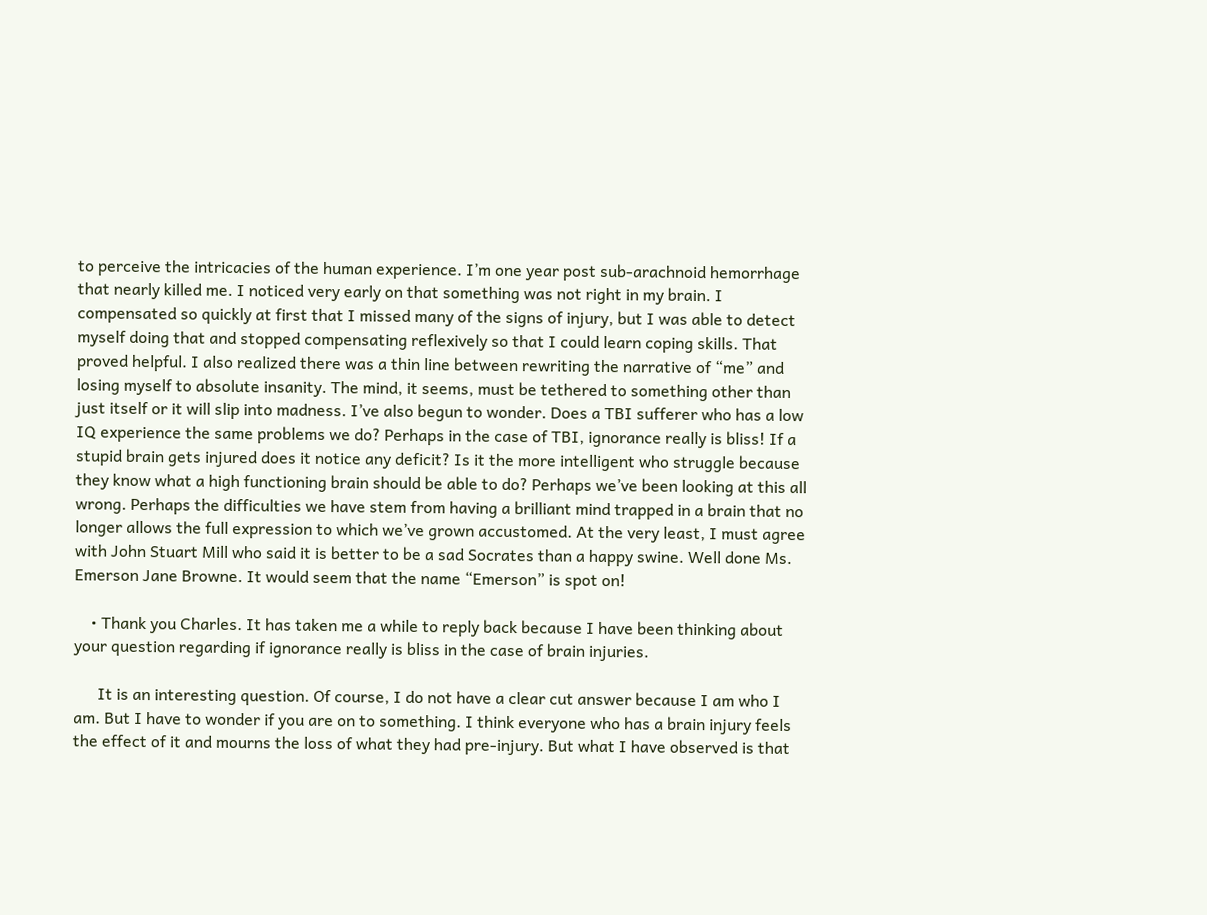to perceive the intricacies of the human experience. I’m one year post sub-arachnoid hemorrhage that nearly killed me. I noticed very early on that something was not right in my brain. I compensated so quickly at first that I missed many of the signs of injury, but I was able to detect myself doing that and stopped compensating reflexively so that I could learn coping skills. That proved helpful. I also realized there was a thin line between rewriting the narrative of “me” and losing myself to absolute insanity. The mind, it seems, must be tethered to something other than just itself or it will slip into madness. I’ve also begun to wonder. Does a TBI sufferer who has a low IQ experience the same problems we do? Perhaps in the case of TBI, ignorance really is bliss! If a stupid brain gets injured does it notice any deficit? Is it the more intelligent who struggle because they know what a high functioning brain should be able to do? Perhaps we’ve been looking at this all wrong. Perhaps the difficulties we have stem from having a brilliant mind trapped in a brain that no longer allows the full expression to which we’ve grown accustomed. At the very least, I must agree with John Stuart Mill who said it is better to be a sad Socrates than a happy swine. Well done Ms. Emerson Jane Browne. It would seem that the name “Emerson” is spot on!

    • Thank you Charles. It has taken me a while to reply back because I have been thinking about your question regarding if ignorance really is bliss in the case of brain injuries.

      It is an interesting question. Of course, I do not have a clear cut answer because I am who I am. But I have to wonder if you are on to something. I think everyone who has a brain injury feels the effect of it and mourns the loss of what they had pre-injury. But what I have observed is that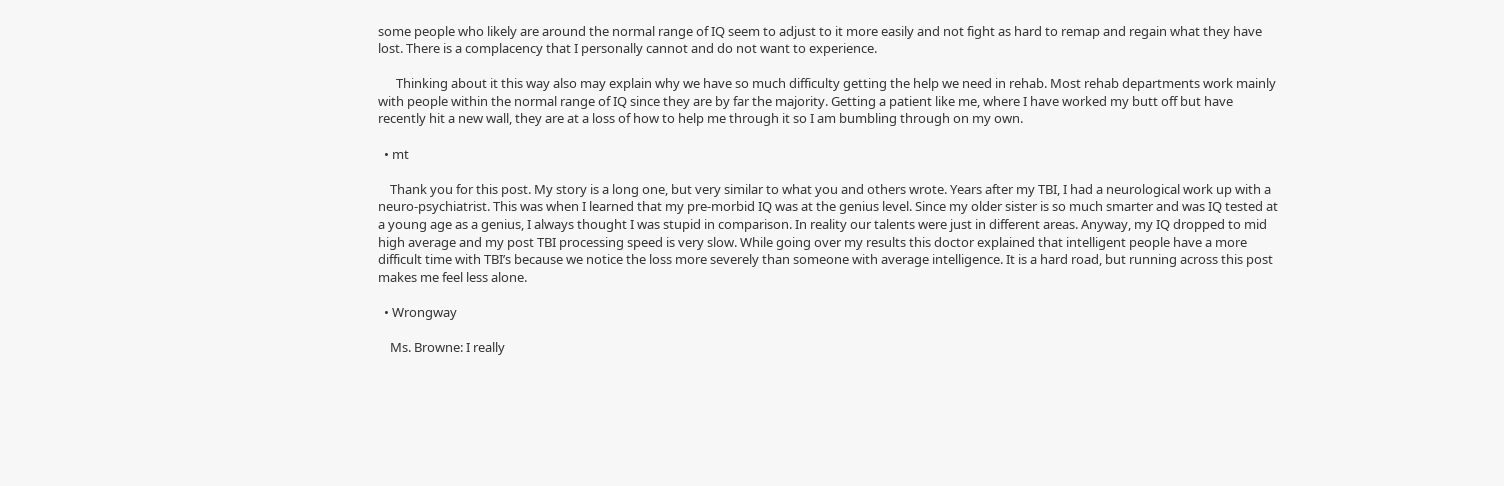some people who likely are around the normal range of IQ seem to adjust to it more easily and not fight as hard to remap and regain what they have lost. There is a complacency that I personally cannot and do not want to experience.

      Thinking about it this way also may explain why we have so much difficulty getting the help we need in rehab. Most rehab departments work mainly with people within the normal range of IQ since they are by far the majority. Getting a patient like me, where I have worked my butt off but have recently hit a new wall, they are at a loss of how to help me through it so I am bumbling through on my own.

  • mt

    Thank you for this post. My story is a long one, but very similar to what you and others wrote. Years after my TBI, I had a neurological work up with a neuro-psychiatrist. This was when I learned that my pre-morbid IQ was at the genius level. Since my older sister is so much smarter and was IQ tested at a young age as a genius, I always thought I was stupid in comparison. In reality our talents were just in different areas. Anyway, my IQ dropped to mid high average and my post TBI processing speed is very slow. While going over my results this doctor explained that intelligent people have a more difficult time with TBI’s because we notice the loss more severely than someone with average intelligence. It is a hard road, but running across this post makes me feel less alone.

  • Wrongway

    Ms. Browne: I really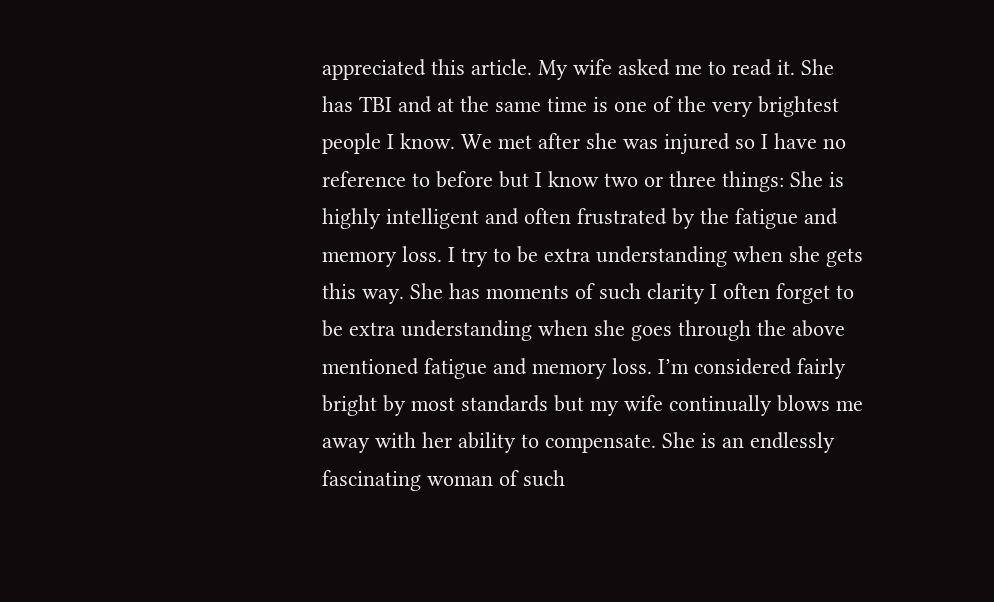appreciated this article. My wife asked me to read it. She has TBI and at the same time is one of the very brightest people I know. We met after she was injured so I have no reference to before but I know two or three things: She is highly intelligent and often frustrated by the fatigue and memory loss. I try to be extra understanding when she gets this way. She has moments of such clarity I often forget to be extra understanding when she goes through the above mentioned fatigue and memory loss. I’m considered fairly bright by most standards but my wife continually blows me away with her ability to compensate. She is an endlessly fascinating woman of such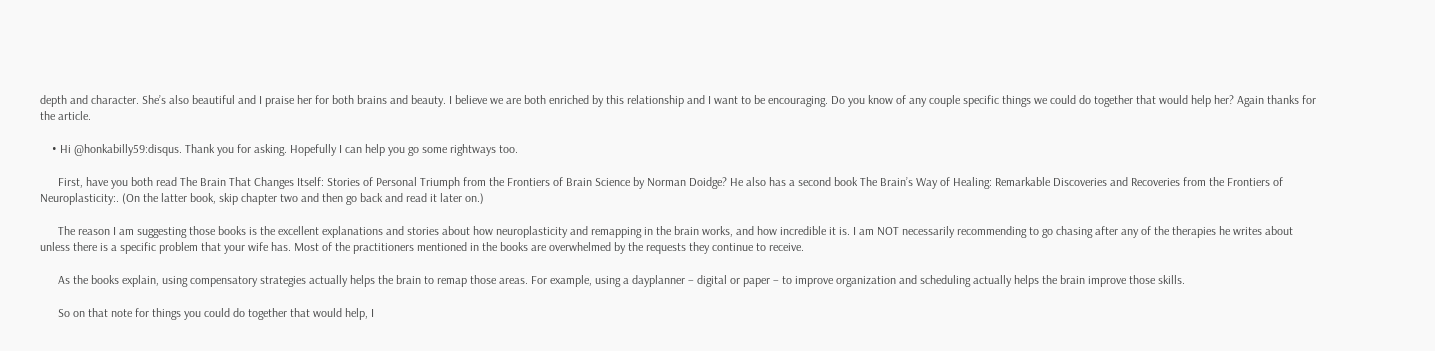depth and character. She’s also beautiful and I praise her for both brains and beauty. I believe we are both enriched by this relationship and I want to be encouraging. Do you know of any couple specific things we could do together that would help her? Again thanks for the article.

    • Hi @honkabilly59:disqus. Thank you for asking. Hopefully I can help you go some rightways too.

      First, have you both read The Brain That Changes Itself: Stories of Personal Triumph from the Frontiers of Brain Science by Norman Doidge? He also has a second book The Brain’s Way of Healing: Remarkable Discoveries and Recoveries from the Frontiers of Neuroplasticity:. (On the latter book, skip chapter two and then go back and read it later on.)

      The reason I am suggesting those books is the excellent explanations and stories about how neuroplasticity and remapping in the brain works, and how incredible it is. I am NOT necessarily recommending to go chasing after any of the therapies he writes about unless there is a specific problem that your wife has. Most of the practitioners mentioned in the books are overwhelmed by the requests they continue to receive.

      As the books explain, using compensatory strategies actually helps the brain to remap those areas. For example, using a dayplanner – digital or paper – to improve organization and scheduling actually helps the brain improve those skills.

      So on that note for things you could do together that would help, I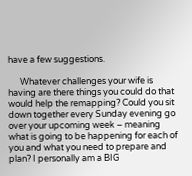have a few suggestions.

      Whatever challenges your wife is having are there things you could do that would help the remapping? Could you sit down together every Sunday evening go over your upcoming week – meaning what is going to be happening for each of you and what you need to prepare and plan? I personally am a BIG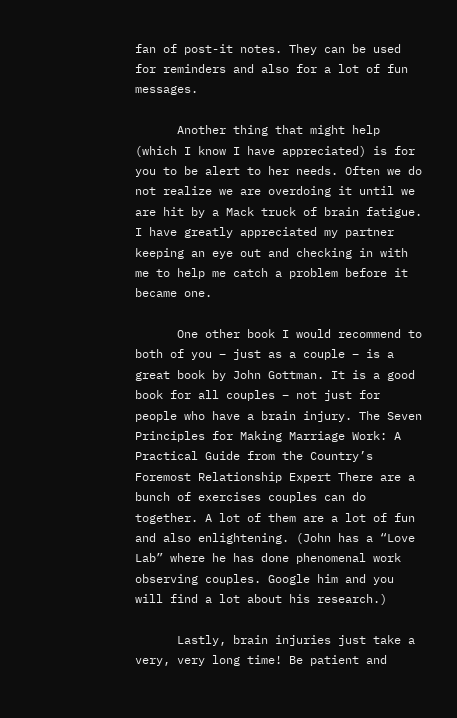fan of post-it notes. They can be used for reminders and also for a lot of fun messages.

      Another thing that might help (which I know I have appreciated) is for you to be alert to her needs. Often we do not realize we are overdoing it until we are hit by a Mack truck of brain fatigue. I have greatly appreciated my partner keeping an eye out and checking in with me to help me catch a problem before it became one.

      One other book I would recommend to both of you – just as a couple – is a great book by John Gottman. It is a good book for all couples – not just for people who have a brain injury. The Seven Principles for Making Marriage Work: A Practical Guide from the Country’s Foremost Relationship Expert There are a bunch of exercises couples can do together. A lot of them are a lot of fun and also enlightening. (John has a “Love Lab” where he has done phenomenal work observing couples. Google him and you will find a lot about his research.)

      Lastly, brain injuries just take a very, very long time! Be patient and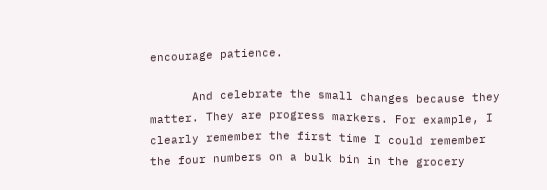encourage patience.

      And celebrate the small changes because they matter. They are progress markers. For example, I clearly remember the first time I could remember the four numbers on a bulk bin in the grocery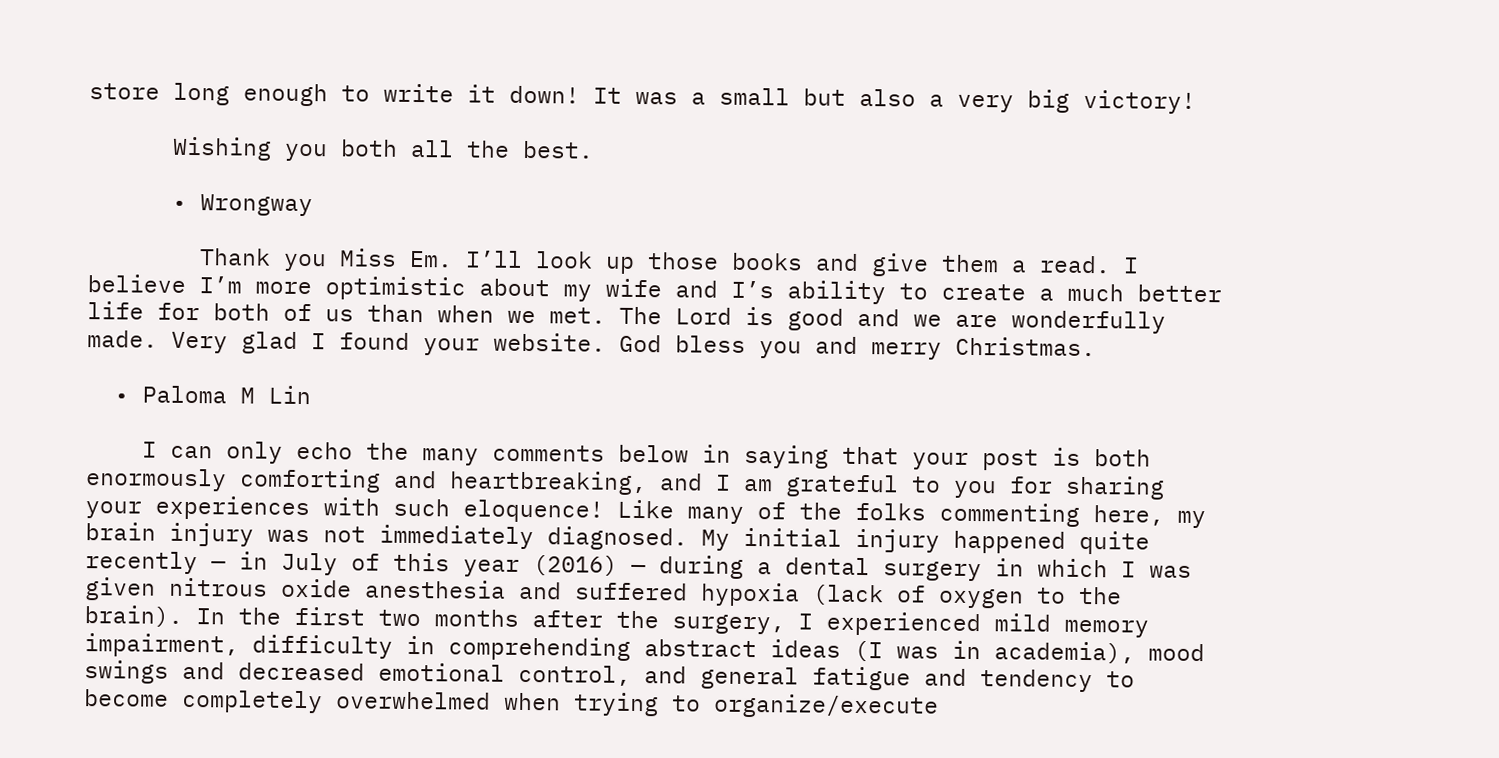store long enough to write it down! It was a small but also a very big victory!

      Wishing you both all the best.

      • Wrongway

        Thank you Miss Em. I’ll look up those books and give them a read. I believe I’m more optimistic about my wife and I’s ability to create a much better life for both of us than when we met. The Lord is good and we are wonderfully made. Very glad I found your website. God bless you and merry Christmas.

  • Paloma M Lin

    I can only echo the many comments below in saying that your post is both enormously comforting and heartbreaking, and I am grateful to you for sharing your experiences with such eloquence! Like many of the folks commenting here, my brain injury was not immediately diagnosed. My initial injury happened quite recently — in July of this year (2016) — during a dental surgery in which I was given nitrous oxide anesthesia and suffered hypoxia (lack of oxygen to the brain). In the first two months after the surgery, I experienced mild memory impairment, difficulty in comprehending abstract ideas (I was in academia), mood swings and decreased emotional control, and general fatigue and tendency to become completely overwhelmed when trying to organize/execute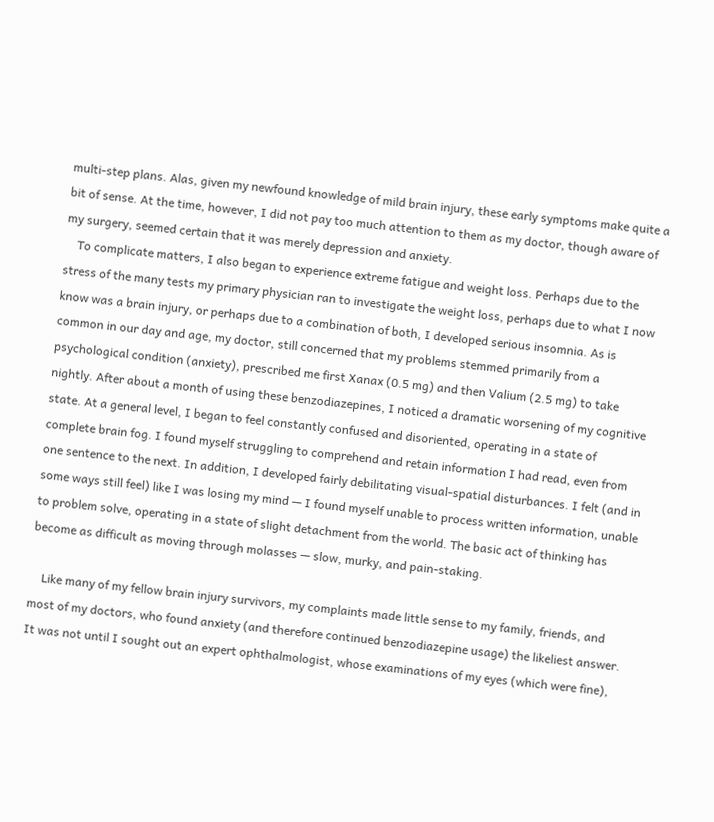multi-step plans. Alas, given my newfound knowledge of mild brain injury, these early symptoms make quite a bit of sense. At the time, however, I did not pay too much attention to them as my doctor, though aware of my surgery, seemed certain that it was merely depression and anxiety.
    To complicate matters, I also began to experience extreme fatigue and weight loss. Perhaps due to the stress of the many tests my primary physician ran to investigate the weight loss, perhaps due to what I now know was a brain injury, or perhaps due to a combination of both, I developed serious insomnia. As is common in our day and age, my doctor, still concerned that my problems stemmed primarily from a psychological condition (anxiety), prescribed me first Xanax (0.5 mg) and then Valium (2.5 mg) to take nightly. After about a month of using these benzodiazepines, I noticed a dramatic worsening of my cognitive state. At a general level, I began to feel constantly confused and disoriented, operating in a state of complete brain fog. I found myself struggling to comprehend and retain information I had read, even from one sentence to the next. In addition, I developed fairly debilitating visual-spatial disturbances. I felt (and in some ways still feel) like I was losing my mind — I found myself unable to process written information, unable to problem solve, operating in a state of slight detachment from the world. The basic act of thinking has become as difficult as moving through molasses — slow, murky, and pain-staking.

    Like many of my fellow brain injury survivors, my complaints made little sense to my family, friends, and most of my doctors, who found anxiety (and therefore continued benzodiazepine usage) the likeliest answer. It was not until I sought out an expert ophthalmologist, whose examinations of my eyes (which were fine),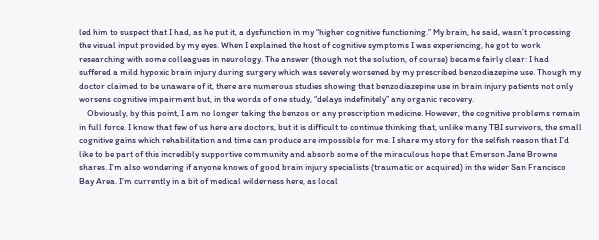led him to suspect that I had, as he put it, a dysfunction in my “higher cognitive functioning.” My brain, he said, wasn’t processing the visual input provided by my eyes. When I explained the host of cognitive symptoms I was experiencing, he got to work researching with some colleagues in neurology. The answer (though not the solution, of course) became fairly clear: I had suffered a mild hypoxic brain injury during surgery which was severely worsened by my prescribed benzodiazepine use. Though my doctor claimed to be unaware of it, there are numerous studies showing that benzodiazepine use in brain injury patients not only worsens cognitive impairment but, in the words of one study, “delays indefinitely” any organic recovery.
    Obviously, by this point, I am no longer taking the benzos or any prescription medicine. However, the cognitive problems remain in full force. I know that few of us here are doctors, but it is difficult to continue thinking that, unlike many TBI survivors, the small cognitive gains which rehabilitation and time can produce are impossible for me. I share my story for the selfish reason that I’d like to be part of this incredibly supportive community and absorb some of the miraculous hope that Emerson Jane Browne shares. I’m also wondering if anyone knows of good brain injury specialists (traumatic or acquired) in the wider San Francisco Bay Area. I’m currently in a bit of medical wilderness here, as local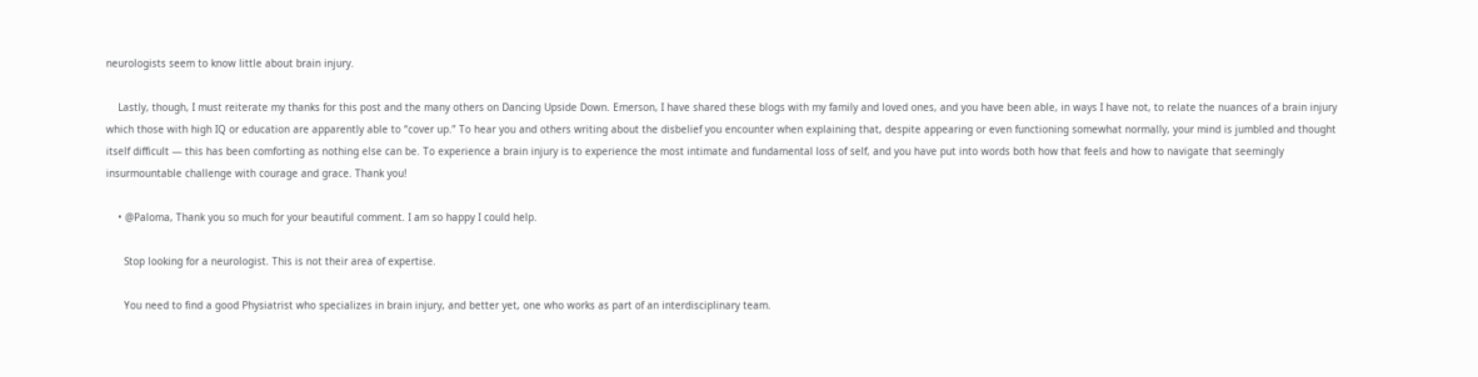neurologists seem to know little about brain injury.

    Lastly, though, I must reiterate my thanks for this post and the many others on Dancing Upside Down. Emerson, I have shared these blogs with my family and loved ones, and you have been able, in ways I have not, to relate the nuances of a brain injury which those with high IQ or education are apparently able to “cover up.” To hear you and others writing about the disbelief you encounter when explaining that, despite appearing or even functioning somewhat normally, your mind is jumbled and thought itself difficult — this has been comforting as nothing else can be. To experience a brain injury is to experience the most intimate and fundamental loss of self, and you have put into words both how that feels and how to navigate that seemingly insurmountable challenge with courage and grace. Thank you!

    • @Paloma, Thank you so much for your beautiful comment. I am so happy I could help.

      Stop looking for a neurologist. This is not their area of expertise.

      You need to find a good Physiatrist who specializes in brain injury, and better yet, one who works as part of an interdisciplinary team.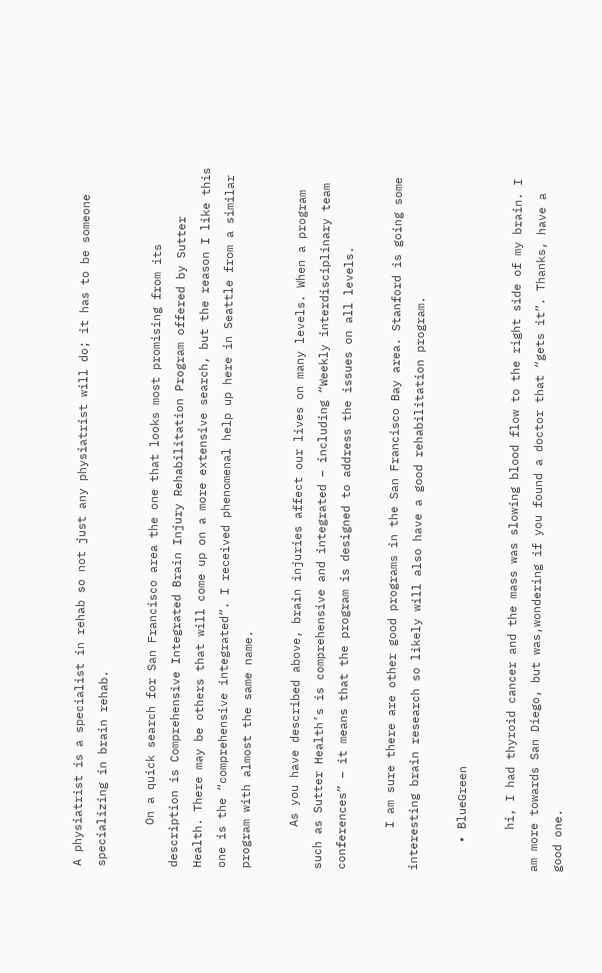A physiatrist is a specialist in rehab so not just any physiatrist will do; it has to be someone specializing in brain rehab.

      On a quick search for San Francisco area the one that looks most promising from its description is Comprehensive Integrated Brain Injury Rehabilitation Program offered by Sutter Health. There may be others that will come up on a more extensive search, but the reason I like this one is the “comprehensive integrated”. I received phenomenal help up here in Seattle from a similar program with almost the same name.

      As you have described above, brain injuries affect our lives on many levels. When a program such as Sutter Health’s is comprehensive and integrated – including “Weekly interdisciplinary team conferences” – it means that the program is designed to address the issues on all levels.

      I am sure there are other good programs in the San Francisco Bay area. Stanford is going some interesting brain research so likely will also have a good rehabilitation program.

    • BlueGreen

      hi, I had thyroid cancer and the mass was slowing blood flow to the right side of my brain. I am more towards San Diego, but was,wondering if you found a doctor that “gets it”. Thanks, have a good one.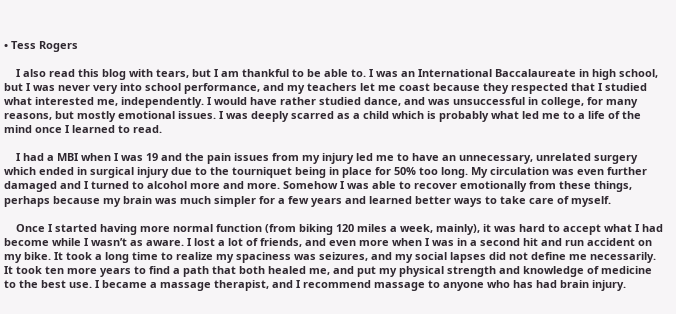• Tess Rogers

    I also read this blog with tears, but I am thankful to be able to. I was an International Baccalaureate in high school, but I was never very into school performance, and my teachers let me coast because they respected that I studied what interested me, independently. I would have rather studied dance, and was unsuccessful in college, for many reasons, but mostly emotional issues. I was deeply scarred as a child which is probably what led me to a life of the mind once I learned to read.

    I had a MBI when I was 19 and the pain issues from my injury led me to have an unnecessary, unrelated surgery which ended in surgical injury due to the tourniquet being in place for 50% too long. My circulation was even further damaged and I turned to alcohol more and more. Somehow I was able to recover emotionally from these things, perhaps because my brain was much simpler for a few years and learned better ways to take care of myself.

    Once I started having more normal function (from biking 120 miles a week, mainly), it was hard to accept what I had become while I wasn’t as aware. I lost a lot of friends, and even more when I was in a second hit and run accident on my bike. It took a long time to realize my spaciness was seizures, and my social lapses did not define me necessarily. It took ten more years to find a path that both healed me, and put my physical strength and knowledge of medicine to the best use. I became a massage therapist, and I recommend massage to anyone who has had brain injury.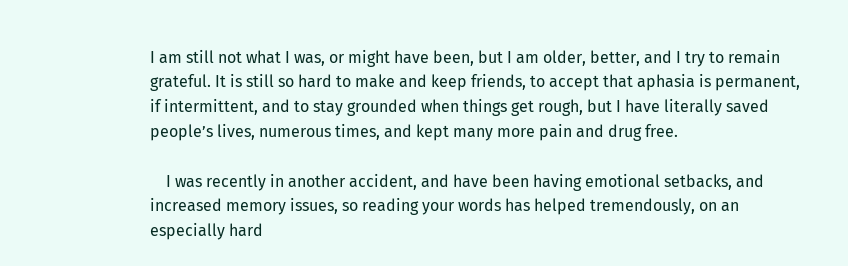I am still not what I was, or might have been, but I am older, better, and I try to remain grateful. It is still so hard to make and keep friends, to accept that aphasia is permanent, if intermittent, and to stay grounded when things get rough, but I have literally saved people’s lives, numerous times, and kept many more pain and drug free.

    I was recently in another accident, and have been having emotional setbacks, and increased memory issues, so reading your words has helped tremendously, on an especially hard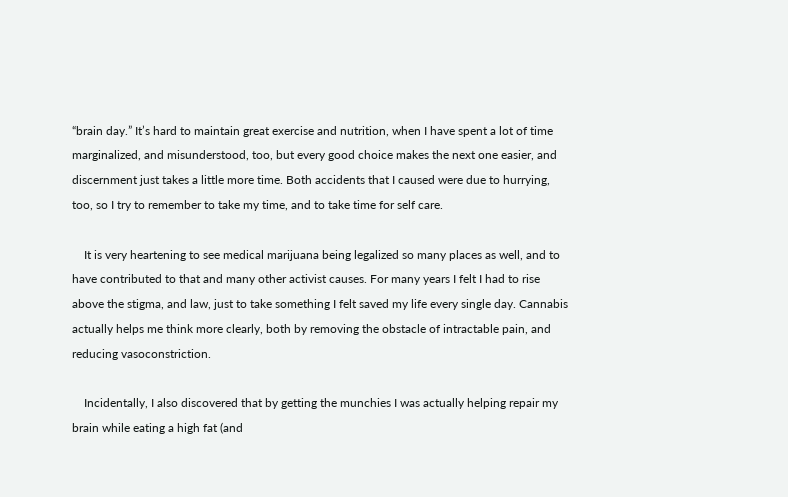“brain day.” It’s hard to maintain great exercise and nutrition, when I have spent a lot of time marginalized, and misunderstood, too, but every good choice makes the next one easier, and discernment just takes a little more time. Both accidents that I caused were due to hurrying, too, so I try to remember to take my time, and to take time for self care.

    It is very heartening to see medical marijuana being legalized so many places as well, and to have contributed to that and many other activist causes. For many years I felt I had to rise above the stigma, and law, just to take something I felt saved my life every single day. Cannabis actually helps me think more clearly, both by removing the obstacle of intractable pain, and reducing vasoconstriction.

    Incidentally, I also discovered that by getting the munchies I was actually helping repair my brain while eating a high fat (and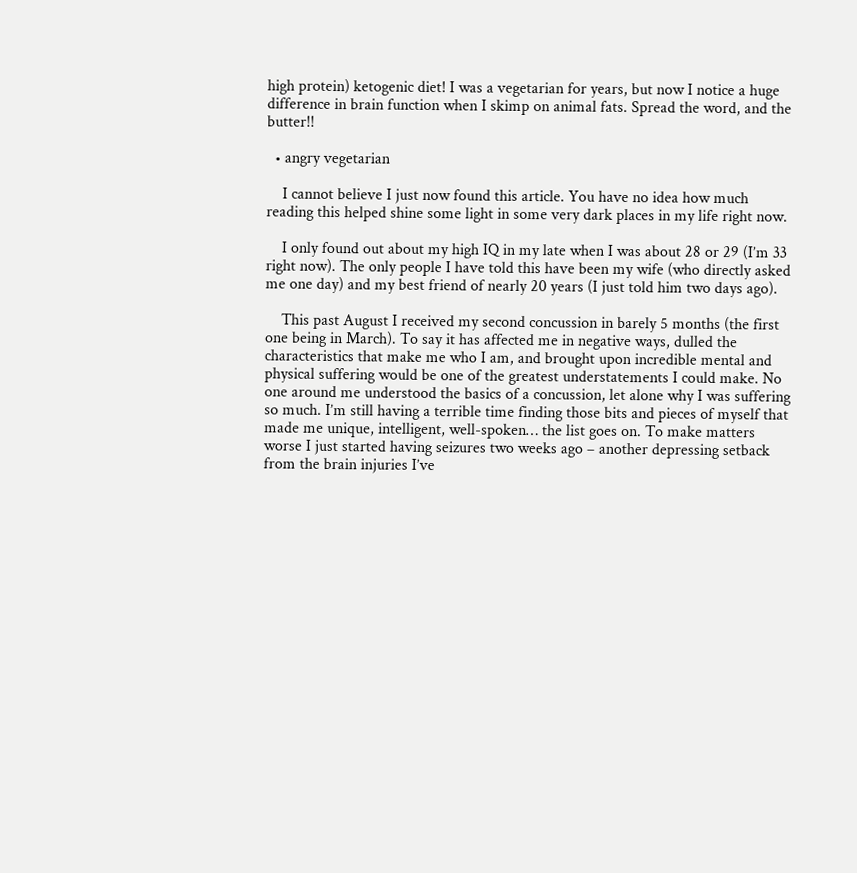high protein) ketogenic diet! I was a vegetarian for years, but now I notice a huge difference in brain function when I skimp on animal fats. Spread the word, and the butter!!

  • angry vegetarian

    I cannot believe I just now found this article. You have no idea how much reading this helped shine some light in some very dark places in my life right now.

    I only found out about my high IQ in my late when I was about 28 or 29 (I’m 33 right now). The only people I have told this have been my wife (who directly asked me one day) and my best friend of nearly 20 years (I just told him two days ago).

    This past August I received my second concussion in barely 5 months (the first one being in March). To say it has affected me in negative ways, dulled the characteristics that make me who I am, and brought upon incredible mental and physical suffering would be one of the greatest understatements I could make. No one around me understood the basics of a concussion, let alone why I was suffering so much. I’m still having a terrible time finding those bits and pieces of myself that made me unique, intelligent, well-spoken… the list goes on. To make matters worse I just started having seizures two weeks ago – another depressing setback from the brain injuries I’ve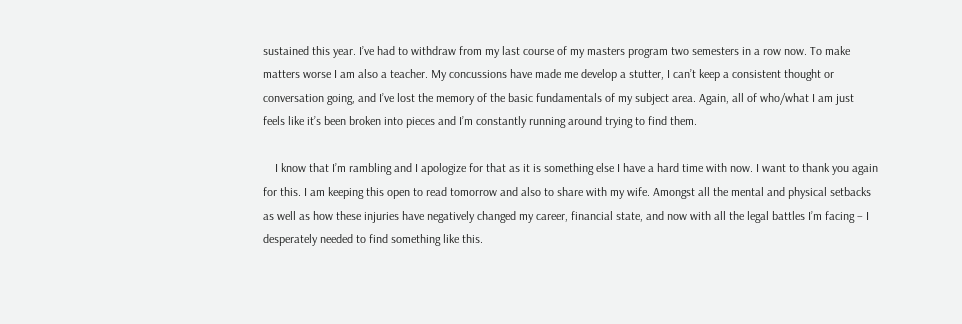sustained this year. I’ve had to withdraw from my last course of my masters program two semesters in a row now. To make matters worse I am also a teacher. My concussions have made me develop a stutter, I can’t keep a consistent thought or conversation going, and I’ve lost the memory of the basic fundamentals of my subject area. Again, all of who/what I am just feels like it’s been broken into pieces and I’m constantly running around trying to find them.

    I know that I’m rambling and I apologize for that as it is something else I have a hard time with now. I want to thank you again for this. I am keeping this open to read tomorrow and also to share with my wife. Amongst all the mental and physical setbacks as well as how these injuries have negatively changed my career, financial state, and now with all the legal battles I’m facing – I desperately needed to find something like this.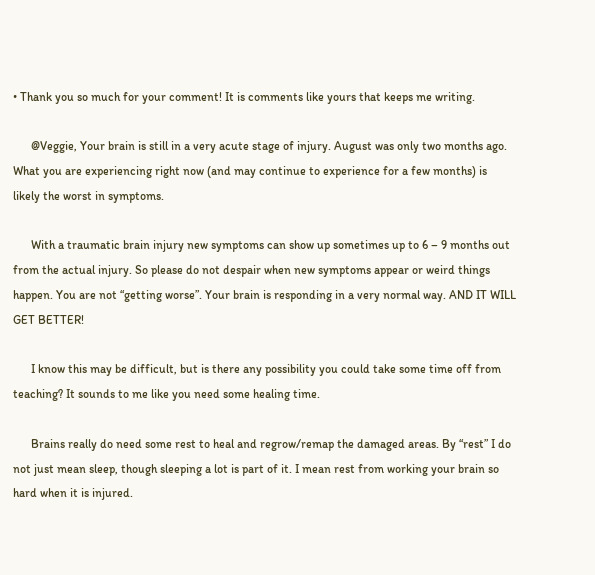• Thank you so much for your comment! It is comments like yours that keeps me writing.

      @Veggie, Your brain is still in a very acute stage of injury. August was only two months ago. What you are experiencing right now (and may continue to experience for a few months) is likely the worst in symptoms.

      With a traumatic brain injury new symptoms can show up sometimes up to 6 – 9 months out from the actual injury. So please do not despair when new symptoms appear or weird things happen. You are not “getting worse”. Your brain is responding in a very normal way. AND IT WILL GET BETTER!

      I know this may be difficult, but is there any possibility you could take some time off from teaching? It sounds to me like you need some healing time.

      Brains really do need some rest to heal and regrow/remap the damaged areas. By “rest” I do not just mean sleep, though sleeping a lot is part of it. I mean rest from working your brain so hard when it is injured.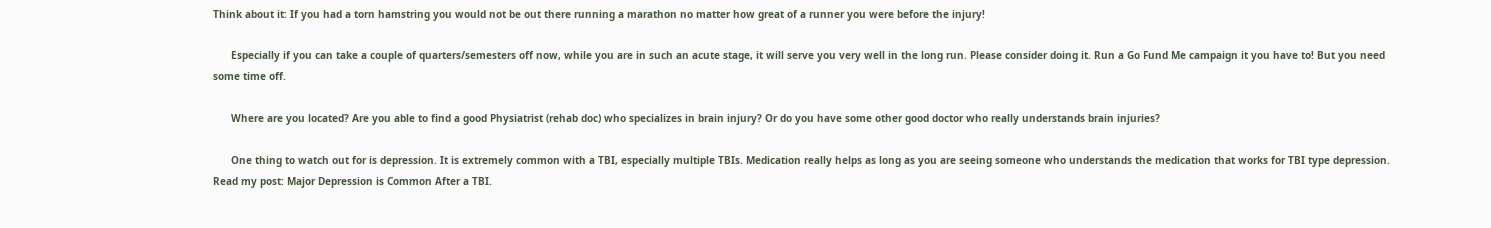Think about it: If you had a torn hamstring you would not be out there running a marathon no matter how great of a runner you were before the injury!

      Especially if you can take a couple of quarters/semesters off now, while you are in such an acute stage, it will serve you very well in the long run. Please consider doing it. Run a Go Fund Me campaign it you have to! But you need some time off.

      Where are you located? Are you able to find a good Physiatrist (rehab doc) who specializes in brain injury? Or do you have some other good doctor who really understands brain injuries?

      One thing to watch out for is depression. It is extremely common with a TBI, especially multiple TBIs. Medication really helps as long as you are seeing someone who understands the medication that works for TBI type depression. Read my post: Major Depression is Common After a TBI.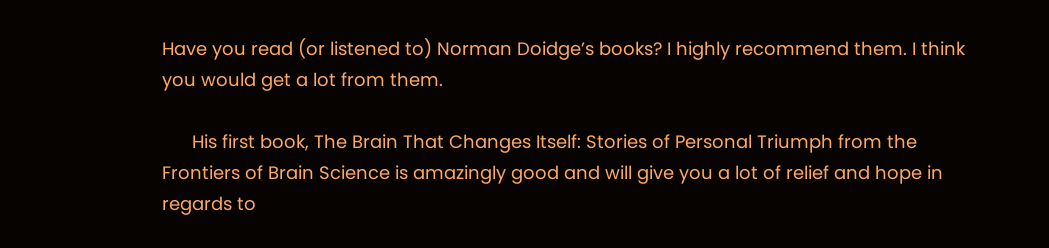Have you read (or listened to) Norman Doidge’s books? I highly recommend them. I think you would get a lot from them.

      His first book, The Brain That Changes Itself: Stories of Personal Triumph from the Frontiers of Brain Science is amazingly good and will give you a lot of relief and hope in regards to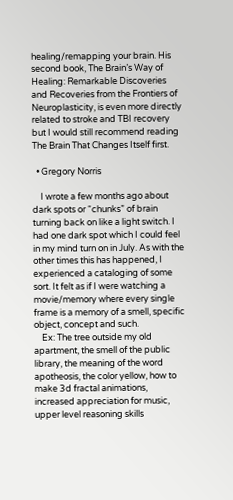healing/remapping your brain. His second book, The Brain’s Way of Healing: Remarkable Discoveries and Recoveries from the Frontiers of Neuroplasticity, is even more directly related to stroke and TBI recovery but I would still recommend reading The Brain That Changes Itself first.

  • Gregory Norris

    I wrote a few months ago about dark spots or “chunks” of brain turning back on like a light switch. I had one dark spot which I could feel in my mind turn on in July. As with the other times this has happened, I experienced a cataloging of some sort. It felt as if I were watching a movie/memory where every single frame is a memory of a smell, specific object, concept and such.
    Ex: The tree outside my old apartment, the smell of the public library, the meaning of the word apotheosis, the color yellow, how to make 3d fractal animations, increased appreciation for music, upper level reasoning skills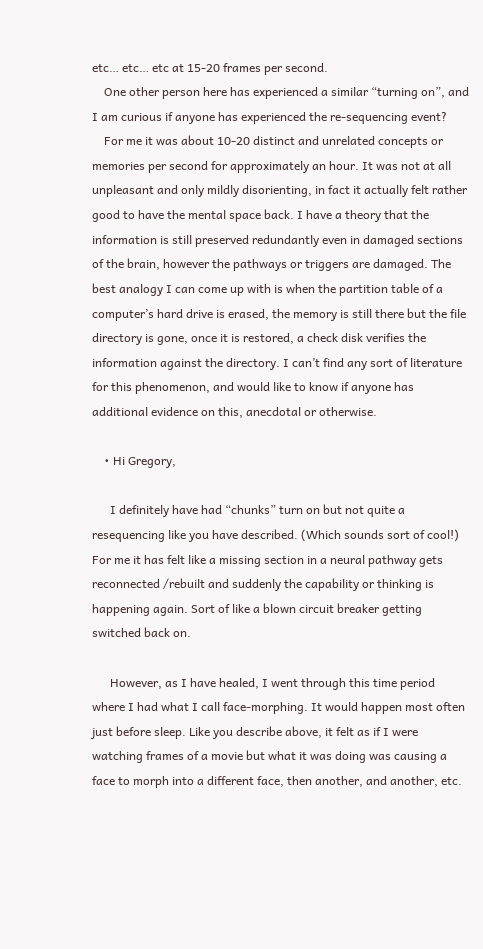etc… etc… etc at 15-20 frames per second.
    One other person here has experienced a similar “turning on”, and I am curious if anyone has experienced the re-sequencing event?
    For me it was about 10-20 distinct and unrelated concepts or memories per second for approximately an hour. It was not at all unpleasant and only mildly disorienting, in fact it actually felt rather good to have the mental space back. I have a theory that the information is still preserved redundantly even in damaged sections of the brain, however the pathways or triggers are damaged. The best analogy I can come up with is when the partition table of a computer’s hard drive is erased, the memory is still there but the file directory is gone, once it is restored, a check disk verifies the information against the directory. I can’t find any sort of literature for this phenomenon, and would like to know if anyone has additional evidence on this, anecdotal or otherwise.

    • Hi Gregory,

      I definitely have had “chunks” turn on but not quite a resequencing like you have described. (Which sounds sort of cool!) For me it has felt like a missing section in a neural pathway gets reconnected /rebuilt and suddenly the capability or thinking is happening again. Sort of like a blown circuit breaker getting switched back on.

      However, as I have healed, I went through this time period where I had what I call face-morphing. It would happen most often just before sleep. Like you describe above, it felt as if I were watching frames of a movie but what it was doing was causing a face to morph into a different face, then another, and another, etc.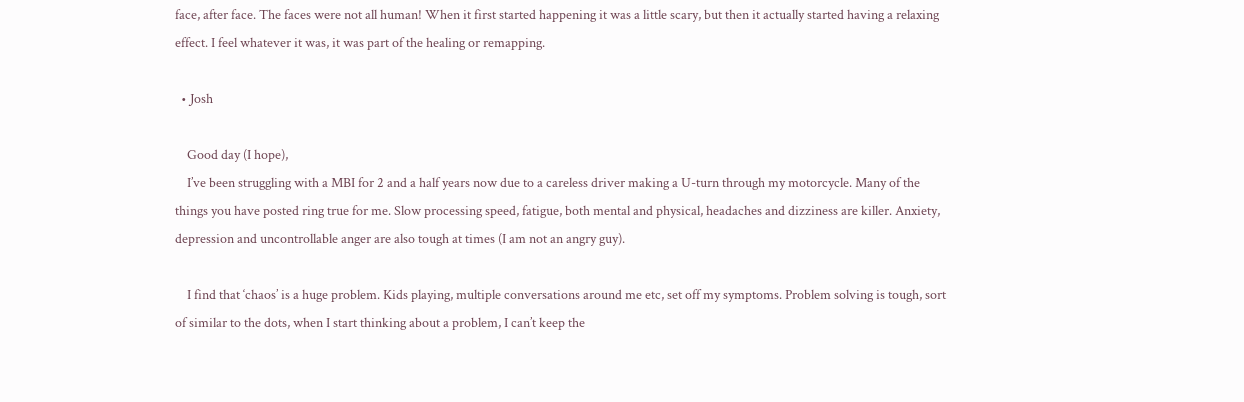face, after face. The faces were not all human! When it first started happening it was a little scary, but then it actually started having a relaxing effect. I feel whatever it was, it was part of the healing or remapping.

  • Josh

    Good day (I hope),
    I’ve been struggling with a MBI for 2 and a half years now due to a careless driver making a U-turn through my motorcycle. Many of the things you have posted ring true for me. Slow processing speed, fatigue, both mental and physical, headaches and dizziness are killer. Anxiety, depression and uncontrollable anger are also tough at times (I am not an angry guy).

    I find that ‘chaos’ is a huge problem. Kids playing, multiple conversations around me etc, set off my symptoms. Problem solving is tough, sort of similar to the dots, when I start thinking about a problem, I can’t keep the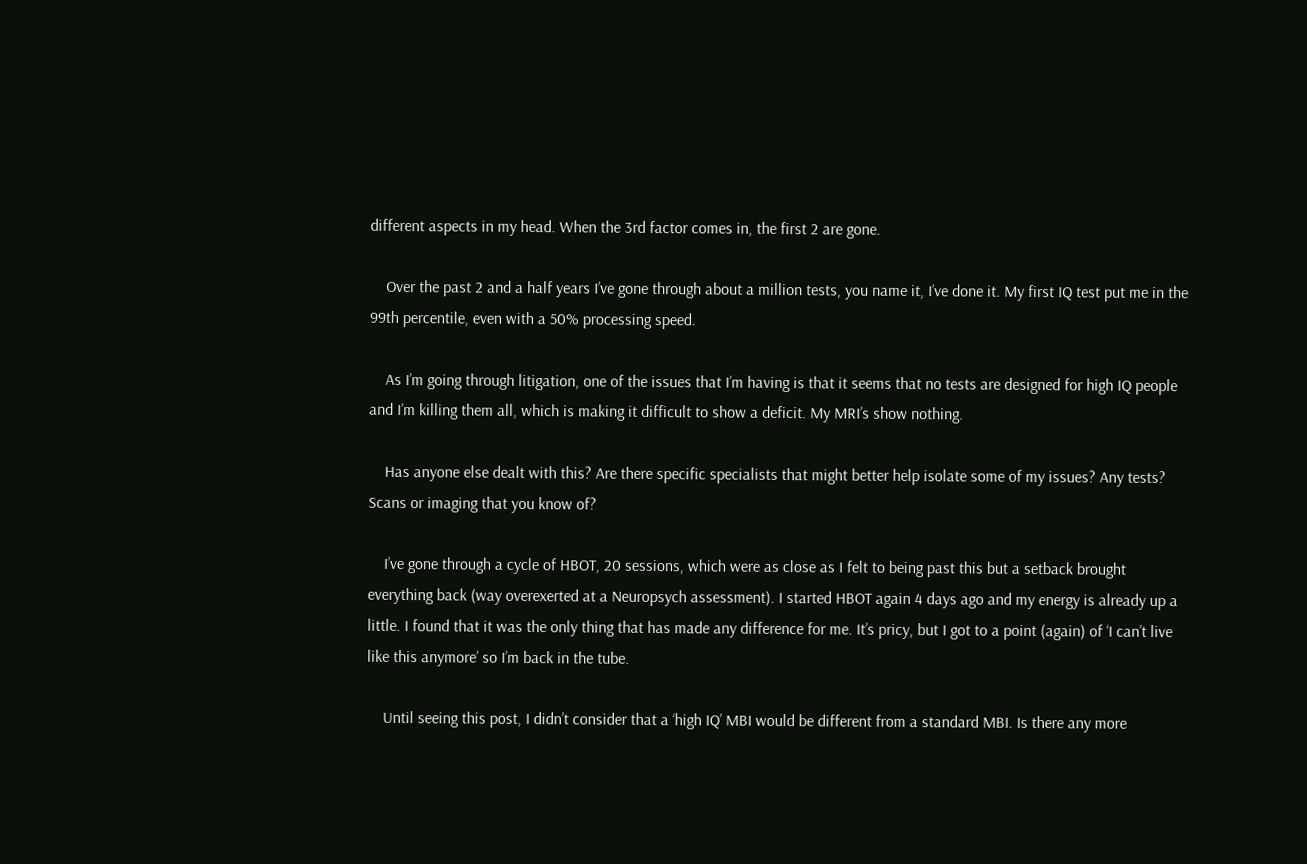different aspects in my head. When the 3rd factor comes in, the first 2 are gone.

    Over the past 2 and a half years I’ve gone through about a million tests, you name it, I’ve done it. My first IQ test put me in the 99th percentile, even with a 50% processing speed.

    As I’m going through litigation, one of the issues that I’m having is that it seems that no tests are designed for high IQ people and I’m killing them all, which is making it difficult to show a deficit. My MRI’s show nothing.

    Has anyone else dealt with this? Are there specific specialists that might better help isolate some of my issues? Any tests? Scans or imaging that you know of?

    I’ve gone through a cycle of HBOT, 20 sessions, which were as close as I felt to being past this but a setback brought everything back (way overexerted at a Neuropsych assessment). I started HBOT again 4 days ago and my energy is already up a little. I found that it was the only thing that has made any difference for me. It’s pricy, but I got to a point (again) of ‘I can’t live like this anymore’ so I’m back in the tube.

    Until seeing this post, I didn’t consider that a ‘high IQ’ MBI would be different from a standard MBI. Is there any more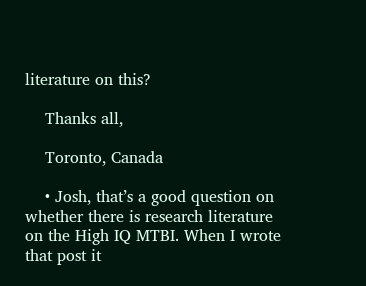literature on this?

    Thanks all,

    Toronto, Canada

    • Josh, that’s a good question on whether there is research literature on the High IQ MTBI. When I wrote that post it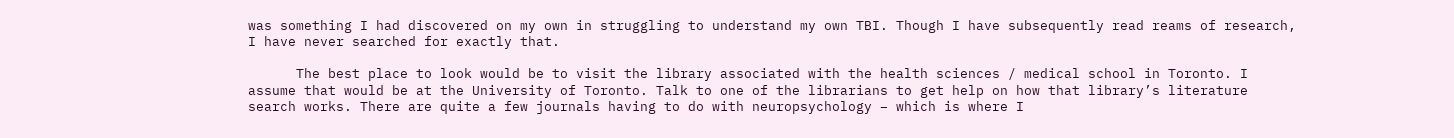was something I had discovered on my own in struggling to understand my own TBI. Though I have subsequently read reams of research, I have never searched for exactly that.

      The best place to look would be to visit the library associated with the health sciences / medical school in Toronto. I assume that would be at the University of Toronto. Talk to one of the librarians to get help on how that library’s literature search works. There are quite a few journals having to do with neuropsychology – which is where I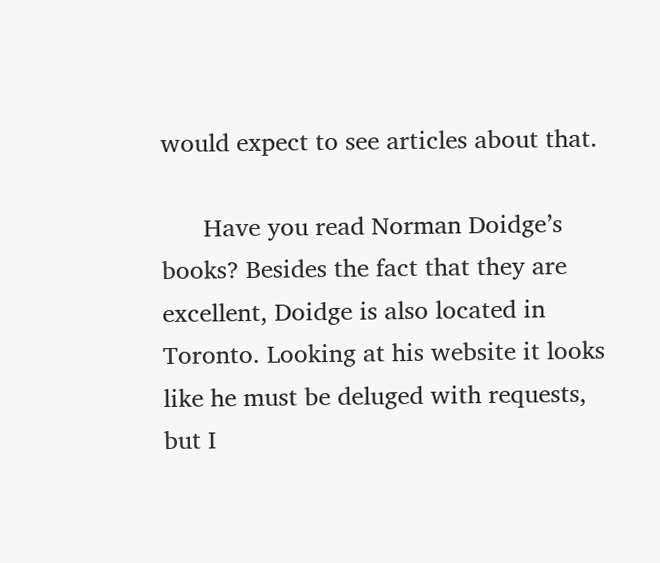would expect to see articles about that.

      Have you read Norman Doidge’s books? Besides the fact that they are excellent, Doidge is also located in Toronto. Looking at his website it looks like he must be deluged with requests, but I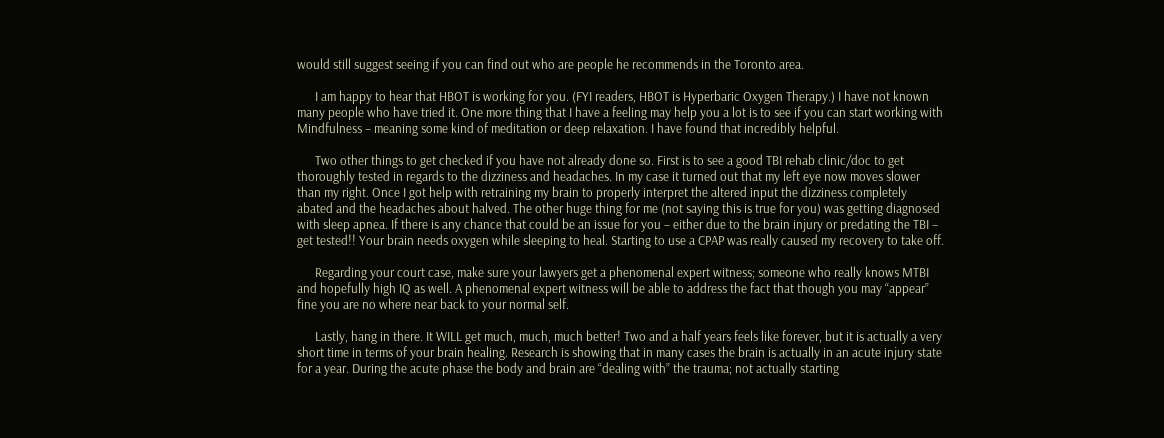would still suggest seeing if you can find out who are people he recommends in the Toronto area.

      I am happy to hear that HBOT is working for you. (FYI readers, HBOT is Hyperbaric Oxygen Therapy.) I have not known many people who have tried it. One more thing that I have a feeling may help you a lot is to see if you can start working with Mindfulness – meaning some kind of meditation or deep relaxation. I have found that incredibly helpful.

      Two other things to get checked if you have not already done so. First is to see a good TBI rehab clinic/doc to get thoroughly tested in regards to the dizziness and headaches. In my case it turned out that my left eye now moves slower than my right. Once I got help with retraining my brain to properly interpret the altered input the dizziness completely abated and the headaches about halved. The other huge thing for me (not saying this is true for you) was getting diagnosed with sleep apnea. If there is any chance that could be an issue for you – either due to the brain injury or predating the TBI – get tested!! Your brain needs oxygen while sleeping to heal. Starting to use a CPAP was really caused my recovery to take off.

      Regarding your court case, make sure your lawyers get a phenomenal expert witness; someone who really knows MTBI and hopefully high IQ as well. A phenomenal expert witness will be able to address the fact that though you may “appear” fine you are no where near back to your normal self.

      Lastly, hang in there. It WILL get much, much, much better! Two and a half years feels like forever, but it is actually a very short time in terms of your brain healing. Research is showing that in many cases the brain is actually in an acute injury state for a year. During the acute phase the body and brain are “dealing with” the trauma; not actually starting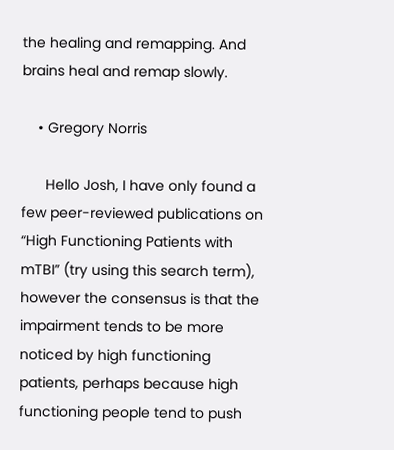the healing and remapping. And brains heal and remap slowly.

    • Gregory Norris

      Hello Josh, I have only found a few peer-reviewed publications on “High Functioning Patients with mTBI” (try using this search term), however the consensus is that the impairment tends to be more noticed by high functioning patients, perhaps because high functioning people tend to push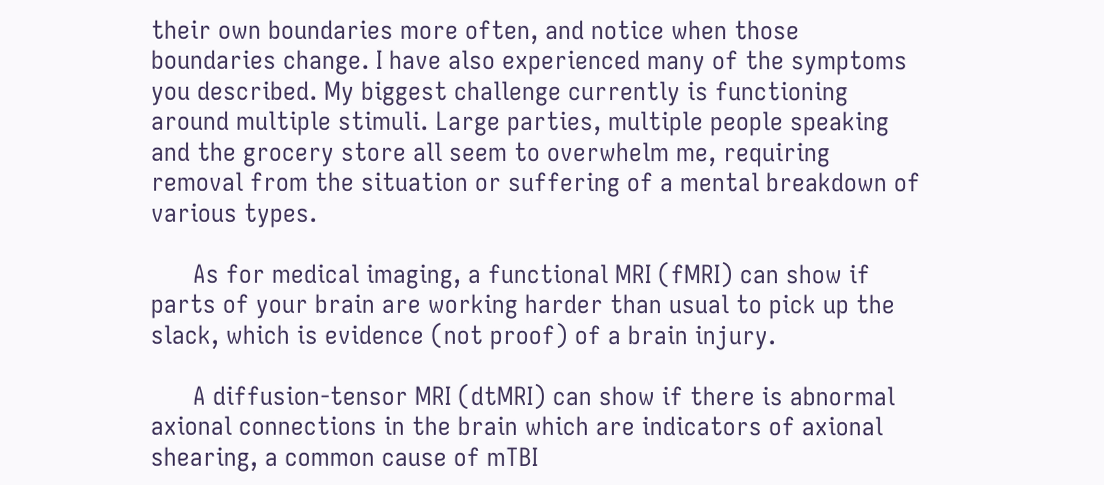their own boundaries more often, and notice when those boundaries change. I have also experienced many of the symptoms you described. My biggest challenge currently is functioning around multiple stimuli. Large parties, multiple people speaking and the grocery store all seem to overwhelm me, requiring removal from the situation or suffering of a mental breakdown of various types.

      As for medical imaging, a functional MRI (fMRI) can show if parts of your brain are working harder than usual to pick up the slack, which is evidence (not proof) of a brain injury.

      A diffusion-tensor MRI (dtMRI) can show if there is abnormal axional connections in the brain which are indicators of axional shearing, a common cause of mTBI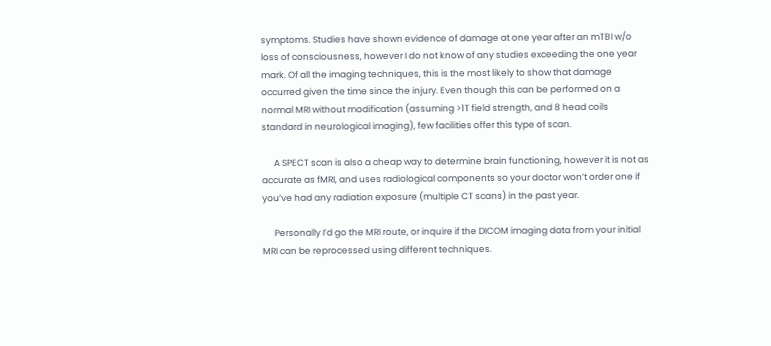symptoms. Studies have shown evidence of damage at one year after an mTBI w/o loss of consciousness, however I do not know of any studies exceeding the one year mark. Of all the imaging techniques, this is the most likely to show that damage occurred given the time since the injury. Even though this can be performed on a normal MRI without modification (assuming >1T field strength, and 8 head coils standard in neurological imaging), few facilities offer this type of scan.

      A SPECT scan is also a cheap way to determine brain functioning, however it is not as accurate as fMRI, and uses radiological components so your doctor won’t order one if you’ve had any radiation exposure (multiple CT scans) in the past year.

      Personally I’d go the MRI route, or inquire if the DICOM imaging data from your initial MRI can be reprocessed using different techniques.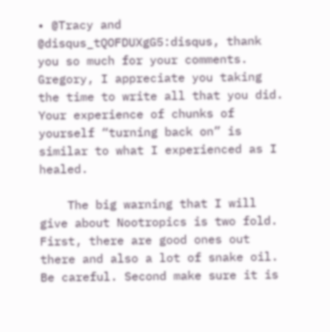• @Tracy and @disqus_tQOFDUXgG5:disqus, thank you so much for your comments. Gregory, I appreciate you taking the time to write all that you did. Your experience of chunks of yourself “turning back on” is similar to what I experienced as I healed.

    The big warning that I will give about Nootropics is two fold. First, there are good ones out there and also a lot of snake oil. Be careful. Second make sure it is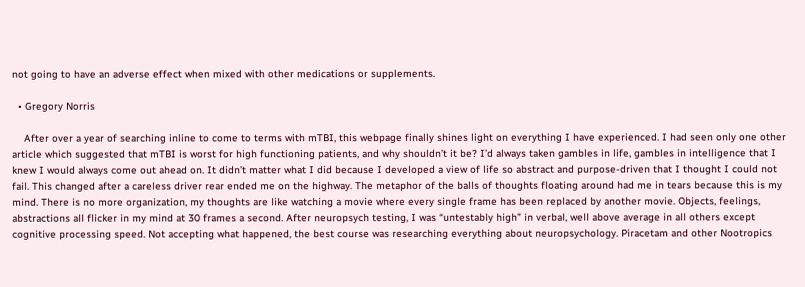not going to have an adverse effect when mixed with other medications or supplements.

  • Gregory Norris

    After over a year of searching inline to come to terms with mTBI, this webpage finally shines light on everything I have experienced. I had seen only one other article which suggested that mTBI is worst for high functioning patients, and why shouldn’t it be? I’d always taken gambles in life, gambles in intelligence that I knew I would always come out ahead on. It didn’t matter what I did because I developed a view of life so abstract and purpose-driven that I thought I could not fail. This changed after a careless driver rear ended me on the highway. The metaphor of the balls of thoughts floating around had me in tears because this is my mind. There is no more organization, my thoughts are like watching a movie where every single frame has been replaced by another movie. Objects, feelings, abstractions all flicker in my mind at 30 frames a second. After neuropsych testing, I was “untestably high” in verbal, well above average in all others except cognitive processing speed. Not accepting what happened, the best course was researching everything about neuropsychology. Piracetam and other Nootropics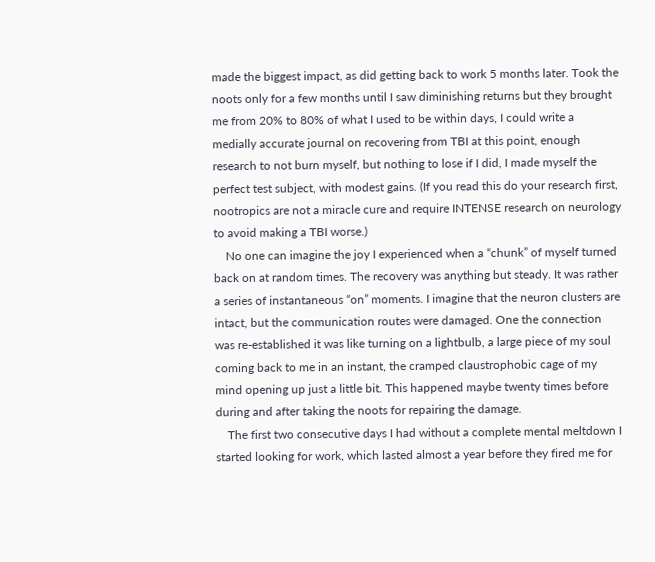made the biggest impact, as did getting back to work 5 months later. Took the noots only for a few months until I saw diminishing returns but they brought me from 20% to 80% of what I used to be within days, I could write a medially accurate journal on recovering from TBI at this point, enough research to not burn myself, but nothing to lose if I did, I made myself the perfect test subject, with modest gains. (If you read this do your research first, nootropics are not a miracle cure and require INTENSE research on neurology to avoid making a TBI worse.)
    No one can imagine the joy I experienced when a “chunk” of myself turned back on at random times. The recovery was anything but steady. It was rather a series of instantaneous “on” moments. I imagine that the neuron clusters are intact, but the communication routes were damaged. One the connection was re-established it was like turning on a lightbulb, a large piece of my soul coming back to me in an instant, the cramped claustrophobic cage of my mind opening up just a little bit. This happened maybe twenty times before during and after taking the noots for repairing the damage.
    The first two consecutive days I had without a complete mental meltdown I started looking for work, which lasted almost a year before they fired me for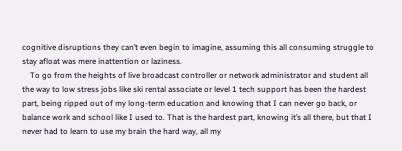cognitive disruptions they can’t even begin to imagine, assuming this all consuming struggle to stay afloat was mere inattention or laziness.
    To go from the heights of live broadcast controller or network administrator and student all the way to low stress jobs like ski rental associate or level 1 tech support has been the hardest part, being ripped out of my long-term education and knowing that I can never go back, or balance work and school like I used to. That is the hardest part, knowing it’s all there, but that I never had to learn to use my brain the hard way, all my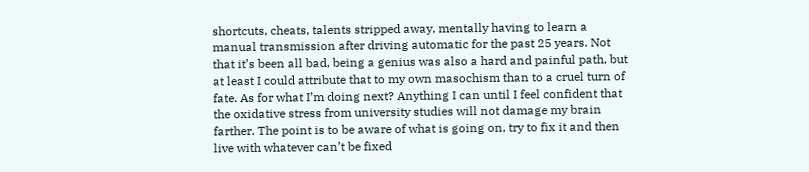shortcuts, cheats, talents stripped away, mentally having to learn a manual transmission after driving automatic for the past 25 years. Not that it’s been all bad, being a genius was also a hard and painful path, but at least I could attribute that to my own masochism than to a cruel turn of fate. As for what I’m doing next? Anything I can until I feel confident that the oxidative stress from university studies will not damage my brain farther. The point is to be aware of what is going on, try to fix it and then live with whatever can’t be fixed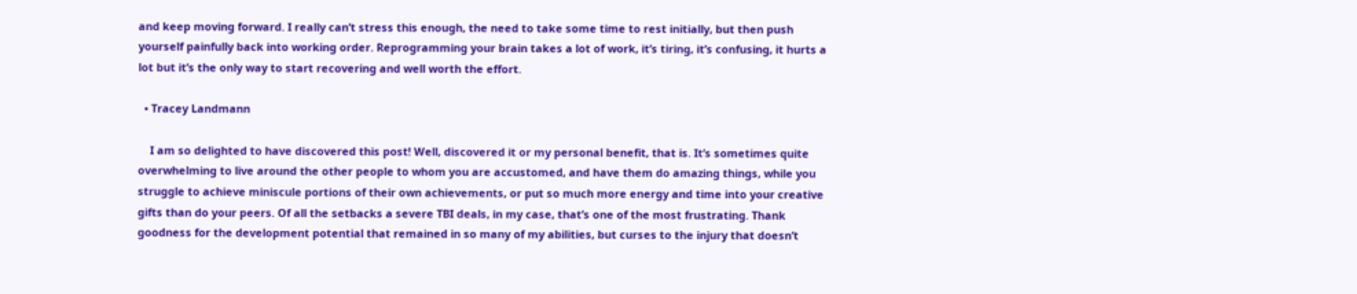and keep moving forward. I really can’t stress this enough, the need to take some time to rest initially, but then push yourself painfully back into working order. Reprogramming your brain takes a lot of work, it’s tiring, it’s confusing, it hurts a lot but it’s the only way to start recovering and well worth the effort.

  • Tracey Landmann

    I am so delighted to have discovered this post! Well, discovered it or my personal benefit, that is. It’s sometimes quite overwhelming to live around the other people to whom you are accustomed, and have them do amazing things, while you struggle to achieve miniscule portions of their own achievements, or put so much more energy and time into your creative gifts than do your peers. Of all the setbacks a severe TBI deals, in my case, that’s one of the most frustrating. Thank goodness for the development potential that remained in so many of my abilities, but curses to the injury that doesn’t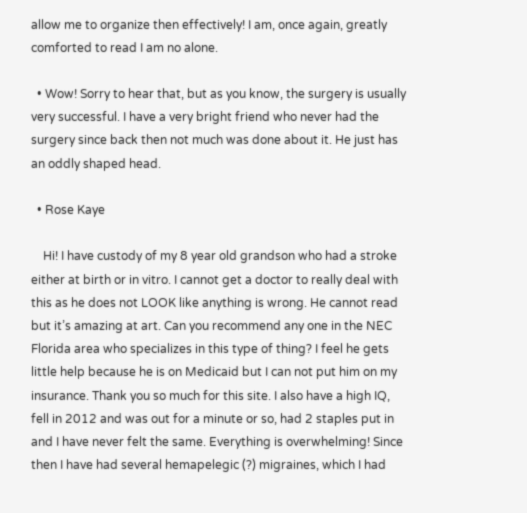allow me to organize then effectively! I am, once again, greatly comforted to read I am no alone.

  • Wow! Sorry to hear that, but as you know, the surgery is usually very successful. I have a very bright friend who never had the surgery since back then not much was done about it. He just has an oddly shaped head.

  • Rose Kaye

    Hi! I have custody of my 8 year old grandson who had a stroke either at birth or in vitro. I cannot get a doctor to really deal with this as he does not LOOK like anything is wrong. He cannot read but it’s amazing at art. Can you recommend any one in the NEC Florida area who specializes in this type of thing? I feel he gets little help because he is on Medicaid but I can not put him on my insurance. Thank you so much for this site. I also have a high IQ, fell in 2012 and was out for a minute or so, had 2 staples put in and I have never felt the same. Everything is overwhelming! Since then I have had several hemapelegic (?) migraines, which I had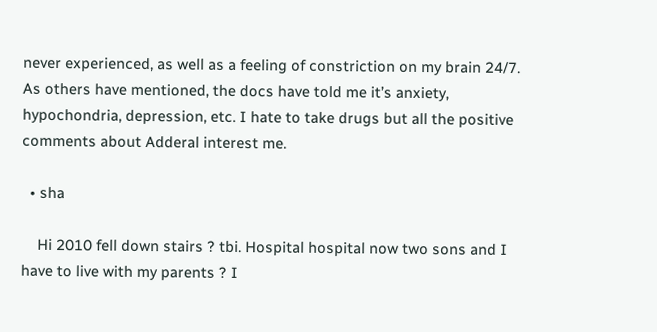never experienced, as well as a feeling of constriction on my brain 24/7. As others have mentioned, the docs have told me it’s anxiety, hypochondria, depression, etc. I hate to take drugs but all the positive comments about Adderal interest me.

  • sha

    Hi 2010 fell down stairs ? tbi. Hospital hospital now two sons and I have to live with my parents ? I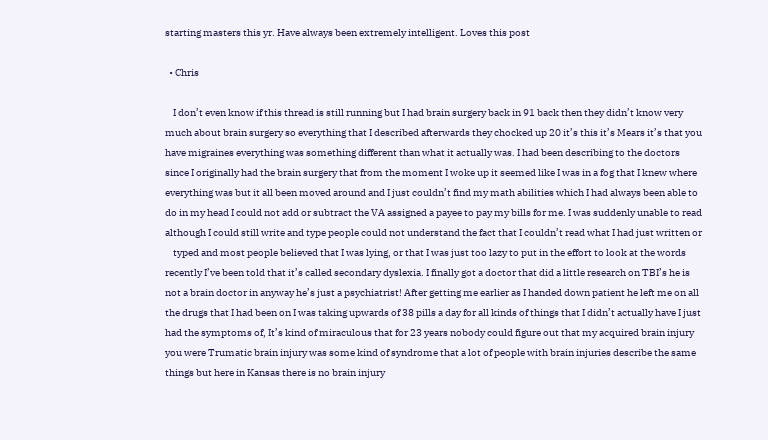starting masters this yr. Have always been extremely intelligent. Loves this post

  • Chris

    I don’t even know if this thread is still running but I had brain surgery back in 91 back then they didn’t know very much about brain surgery so everything that I described afterwards they chocked up 20 it’s this it’s Mears it’s that you have migraines everything was something different than what it actually was. I had been describing to the doctors since I originally had the brain surgery that from the moment I woke up it seemed like I was in a fog that I knew where everything was but it all been moved around and I just couldn’t find my math abilities which I had always been able to do in my head I could not add or subtract the VA assigned a payee to pay my bills for me. I was suddenly unable to read although I could still write and type people could not understand the fact that I couldn’t read what I had just written or
    typed and most people believed that I was lying, or that I was just too lazy to put in the effort to look at the words recently I’ve been told that it’s called secondary dyslexia. I finally got a doctor that did a little research on TBI’s he is not a brain doctor in anyway he’s just a psychiatrist! After getting me earlier as I handed down patient he left me on all the drugs that I had been on I was taking upwards of 38 pills a day for all kinds of things that I didn’t actually have I just had the symptoms of, It’s kind of miraculous that for 23 years nobody could figure out that my acquired brain injury you were Trumatic brain injury was some kind of syndrome that a lot of people with brain injuries describe the same things but here in Kansas there is no brain injury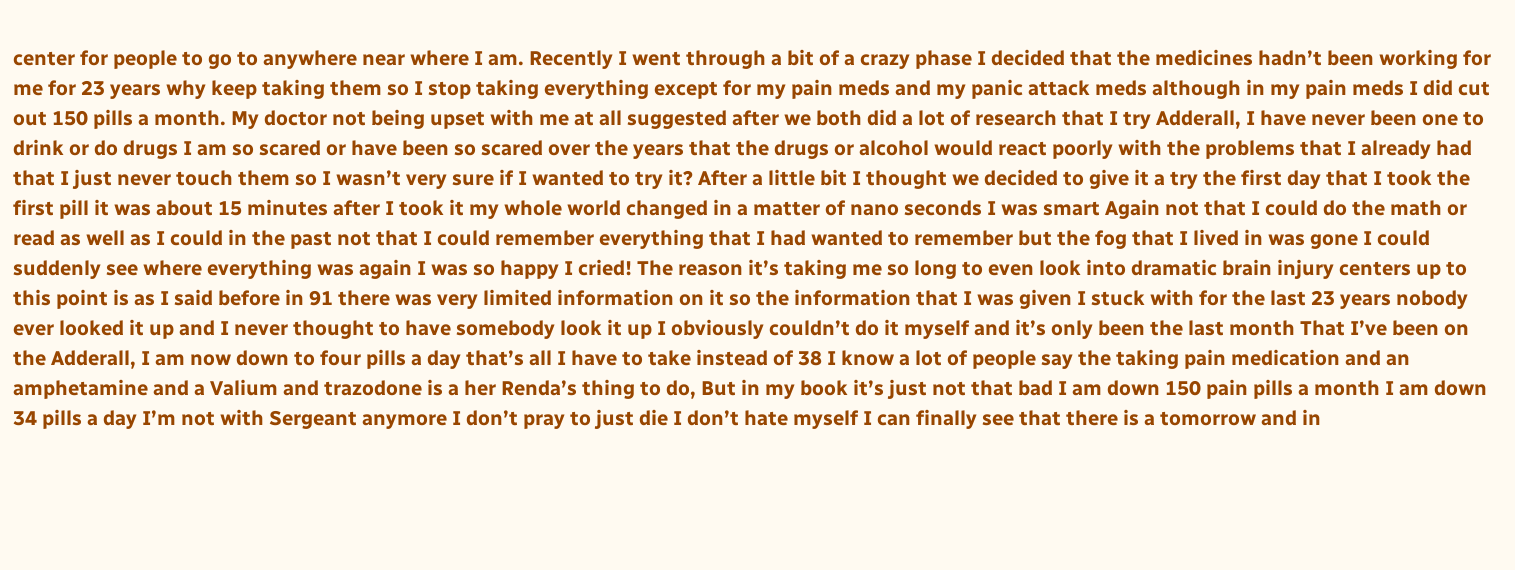center for people to go to anywhere near where I am. Recently I went through a bit of a crazy phase I decided that the medicines hadn’t been working for me for 23 years why keep taking them so I stop taking everything except for my pain meds and my panic attack meds although in my pain meds I did cut out 150 pills a month. My doctor not being upset with me at all suggested after we both did a lot of research that I try Adderall, I have never been one to drink or do drugs I am so scared or have been so scared over the years that the drugs or alcohol would react poorly with the problems that I already had that I just never touch them so I wasn’t very sure if I wanted to try it? After a little bit I thought we decided to give it a try the first day that I took the first pill it was about 15 minutes after I took it my whole world changed in a matter of nano seconds I was smart Again not that I could do the math or read as well as I could in the past not that I could remember everything that I had wanted to remember but the fog that I lived in was gone I could suddenly see where everything was again I was so happy I cried! The reason it’s taking me so long to even look into dramatic brain injury centers up to this point is as I said before in 91 there was very limited information on it so the information that I was given I stuck with for the last 23 years nobody ever looked it up and I never thought to have somebody look it up I obviously couldn’t do it myself and it’s only been the last month That I’ve been on the Adderall, I am now down to four pills a day that’s all I have to take instead of 38 I know a lot of people say the taking pain medication and an amphetamine and a Valium and trazodone is a her Renda’s thing to do, But in my book it’s just not that bad I am down 150 pain pills a month I am down 34 pills a day I’m not with Sergeant anymore I don’t pray to just die I don’t hate myself I can finally see that there is a tomorrow and in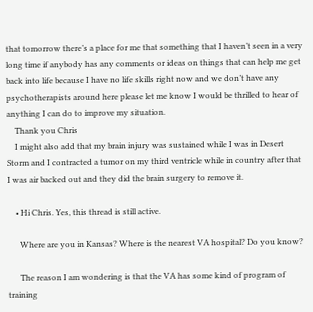that tomorrow there’s a place for me that something that I haven’t seen in a very long time if anybody has any comments or ideas on things that can help me get back into life because I have no life skills right now and we don’t have any psychotherapists around here please let me know I would be thrilled to hear of anything I can do to improve my situation.
    Thank you Chris
    I might also add that my brain injury was sustained while I was in Desert Storm and I contracted a tumor on my third ventricle while in country after that I was air backed out and they did the brain surgery to remove it.

    • Hi Chris. Yes, this thread is still active.

      Where are you in Kansas? Where is the nearest VA hospital? Do you know?

      The reason I am wondering is that the VA has some kind of program of training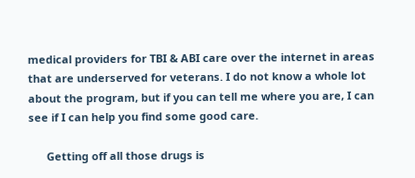medical providers for TBI & ABI care over the internet in areas that are underserved for veterans. I do not know a whole lot about the program, but if you can tell me where you are, I can see if I can help you find some good care.

      Getting off all those drugs is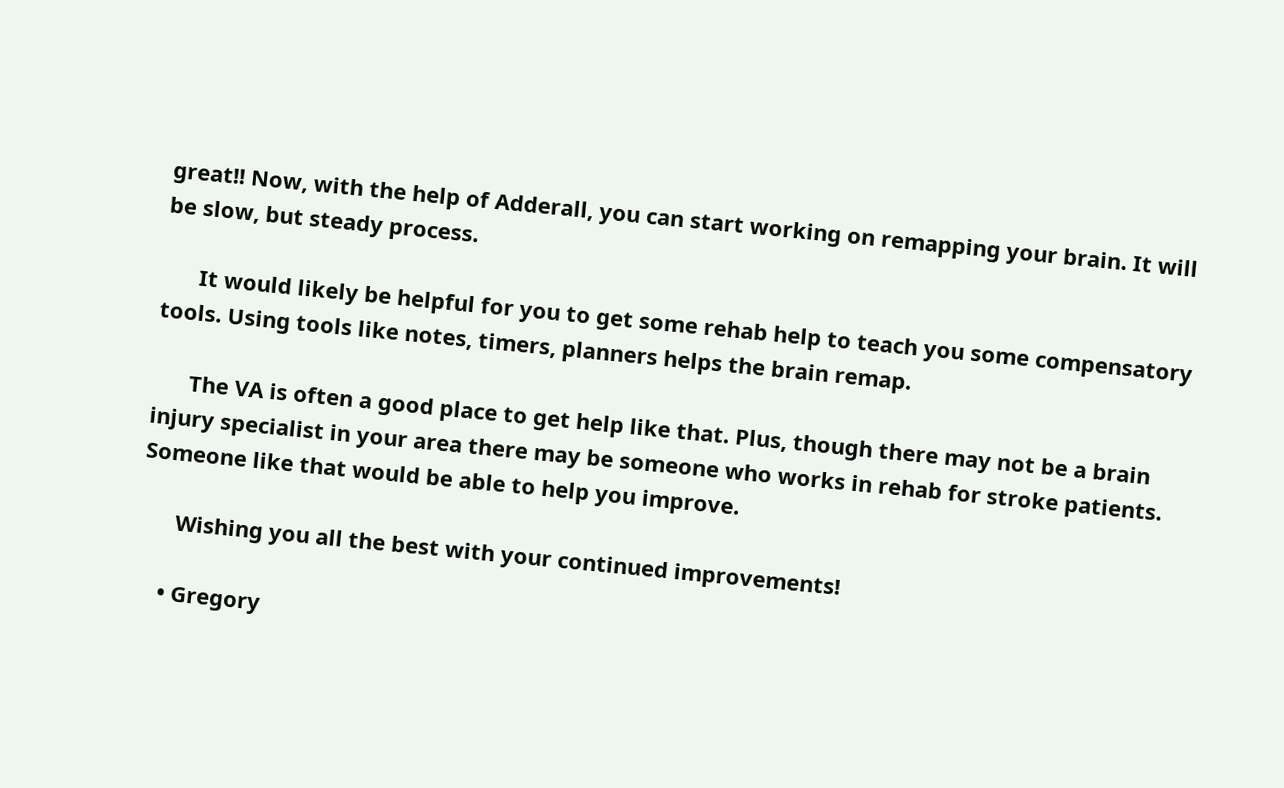great!! Now, with the help of Adderall, you can start working on remapping your brain. It will be slow, but steady process.

      It would likely be helpful for you to get some rehab help to teach you some compensatory tools. Using tools like notes, timers, planners helps the brain remap.

      The VA is often a good place to get help like that. Plus, though there may not be a brain injury specialist in your area there may be someone who works in rehab for stroke patients. Someone like that would be able to help you improve.

      Wishing you all the best with your continued improvements!

    • Gregory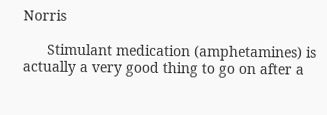Norris

      Stimulant medication (amphetamines) is actually a very good thing to go on after a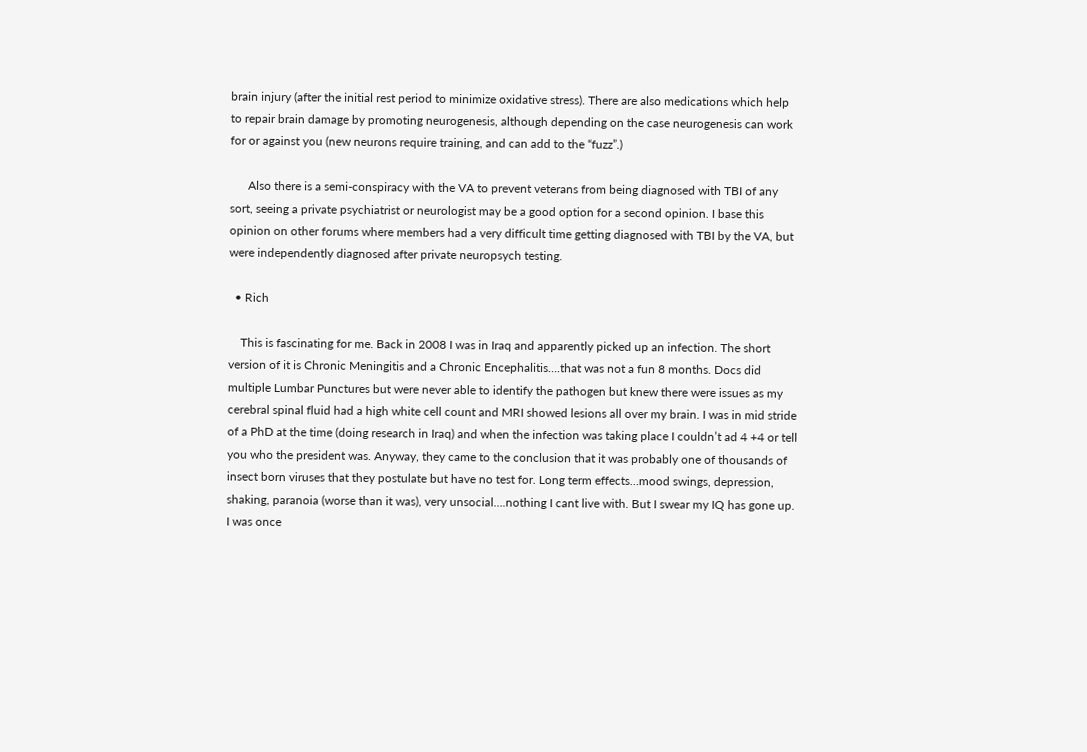brain injury (after the initial rest period to minimize oxidative stress). There are also medications which help to repair brain damage by promoting neurogenesis, although depending on the case neurogenesis can work for or against you (new neurons require training, and can add to the “fuzz”.)

      Also there is a semi-conspiracy with the VA to prevent veterans from being diagnosed with TBI of any sort, seeing a private psychiatrist or neurologist may be a good option for a second opinion. I base this opinion on other forums where members had a very difficult time getting diagnosed with TBI by the VA, but were independently diagnosed after private neuropsych testing.

  • Rich

    This is fascinating for me. Back in 2008 I was in Iraq and apparently picked up an infection. The short version of it is Chronic Meningitis and a Chronic Encephalitis….that was not a fun 8 months. Docs did multiple Lumbar Punctures but were never able to identify the pathogen but knew there were issues as my cerebral spinal fluid had a high white cell count and MRI showed lesions all over my brain. I was in mid stride of a PhD at the time (doing research in Iraq) and when the infection was taking place I couldn’t ad 4 +4 or tell you who the president was. Anyway, they came to the conclusion that it was probably one of thousands of insect born viruses that they postulate but have no test for. Long term effects…mood swings, depression, shaking, paranoia (worse than it was), very unsocial….nothing I cant live with. But I swear my IQ has gone up. I was once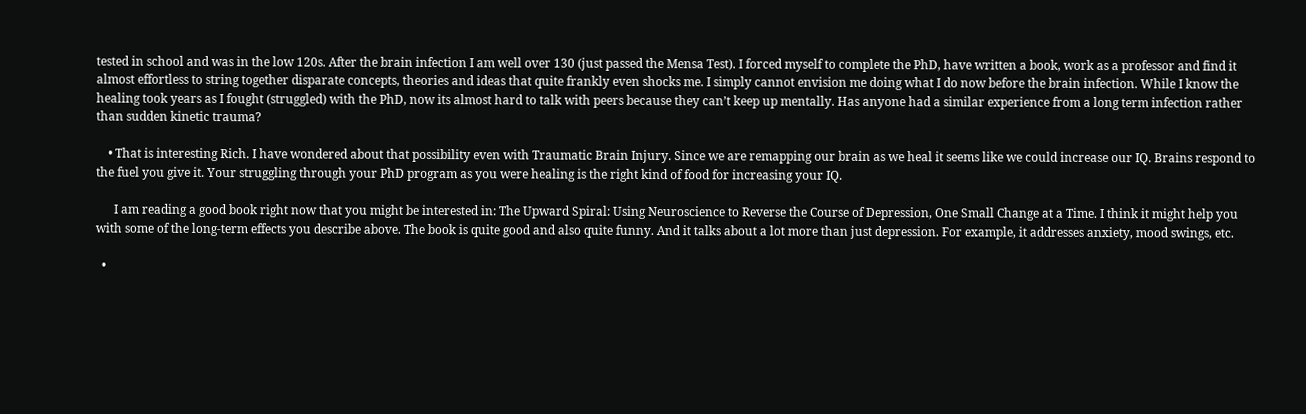tested in school and was in the low 120s. After the brain infection I am well over 130 (just passed the Mensa Test). I forced myself to complete the PhD, have written a book, work as a professor and find it almost effortless to string together disparate concepts, theories and ideas that quite frankly even shocks me. I simply cannot envision me doing what I do now before the brain infection. While I know the healing took years as I fought (struggled) with the PhD, now its almost hard to talk with peers because they can’t keep up mentally. Has anyone had a similar experience from a long term infection rather than sudden kinetic trauma?

    • That is interesting Rich. I have wondered about that possibility even with Traumatic Brain Injury. Since we are remapping our brain as we heal it seems like we could increase our IQ. Brains respond to the fuel you give it. Your struggling through your PhD program as you were healing is the right kind of food for increasing your IQ.

      I am reading a good book right now that you might be interested in: The Upward Spiral: Using Neuroscience to Reverse the Course of Depression, One Small Change at a Time. I think it might help you with some of the long-term effects you describe above. The book is quite good and also quite funny. And it talks about a lot more than just depression. For example, it addresses anxiety, mood swings, etc.

  •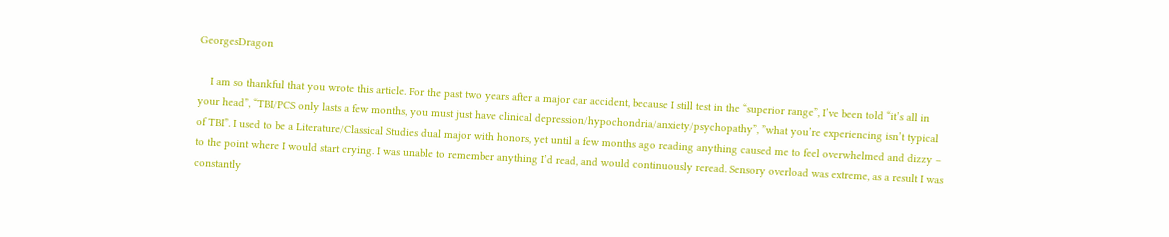GeorgesDragon

    I am so thankful that you wrote this article. For the past two years after a major car accident, because I still test in the “superior range”, I’ve been told “it’s all in your head”, “TBI/PCS only lasts a few months, you must just have clinical depression/hypochondria/anxiety/psychopathy”, ”what you’re experiencing isn’t typical of TBI”. I used to be a Literature/Classical Studies dual major with honors, yet until a few months ago reading anything caused me to feel overwhelmed and dizzy – to the point where I would start crying. I was unable to remember anything I’d read, and would continuously reread. Sensory overload was extreme, as a result I was constantly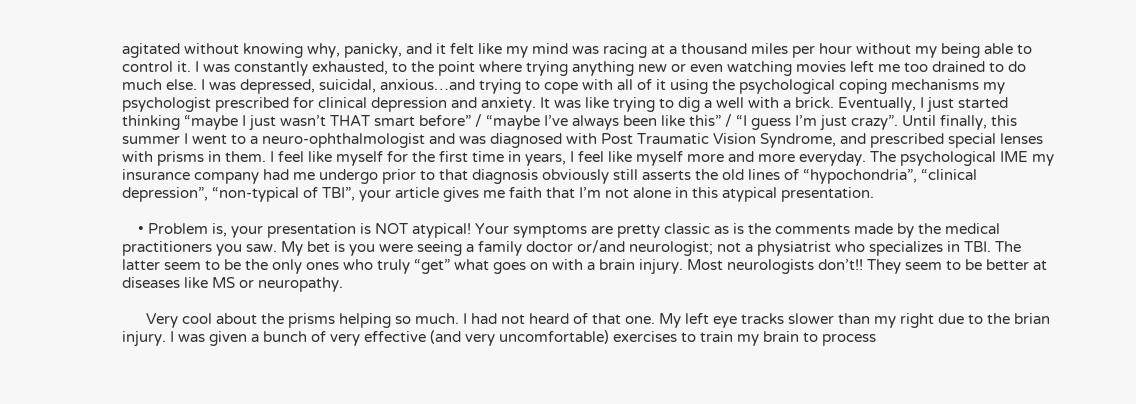agitated without knowing why, panicky, and it felt like my mind was racing at a thousand miles per hour without my being able to control it. I was constantly exhausted, to the point where trying anything new or even watching movies left me too drained to do much else. I was depressed, suicidal, anxious…and trying to cope with all of it using the psychological coping mechanisms my psychologist prescribed for clinical depression and anxiety. It was like trying to dig a well with a brick. Eventually, I just started thinking “maybe I just wasn’t THAT smart before” / “maybe I’ve always been like this” / “I guess I’m just crazy”. Until finally, this summer I went to a neuro-ophthalmologist and was diagnosed with Post Traumatic Vision Syndrome, and prescribed special lenses with prisms in them. I feel like myself for the first time in years, I feel like myself more and more everyday. The psychological IME my insurance company had me undergo prior to that diagnosis obviously still asserts the old lines of “hypochondria”, “clinical depression”, “non-typical of TBI”, your article gives me faith that I’m not alone in this atypical presentation.

    • Problem is, your presentation is NOT atypical! Your symptoms are pretty classic as is the comments made by the medical practitioners you saw. My bet is you were seeing a family doctor or/and neurologist; not a physiatrist who specializes in TBI. The latter seem to be the only ones who truly “get” what goes on with a brain injury. Most neurologists don’t!! They seem to be better at diseases like MS or neuropathy.

      Very cool about the prisms helping so much. I had not heard of that one. My left eye tracks slower than my right due to the brian injury. I was given a bunch of very effective (and very uncomfortable) exercises to train my brain to process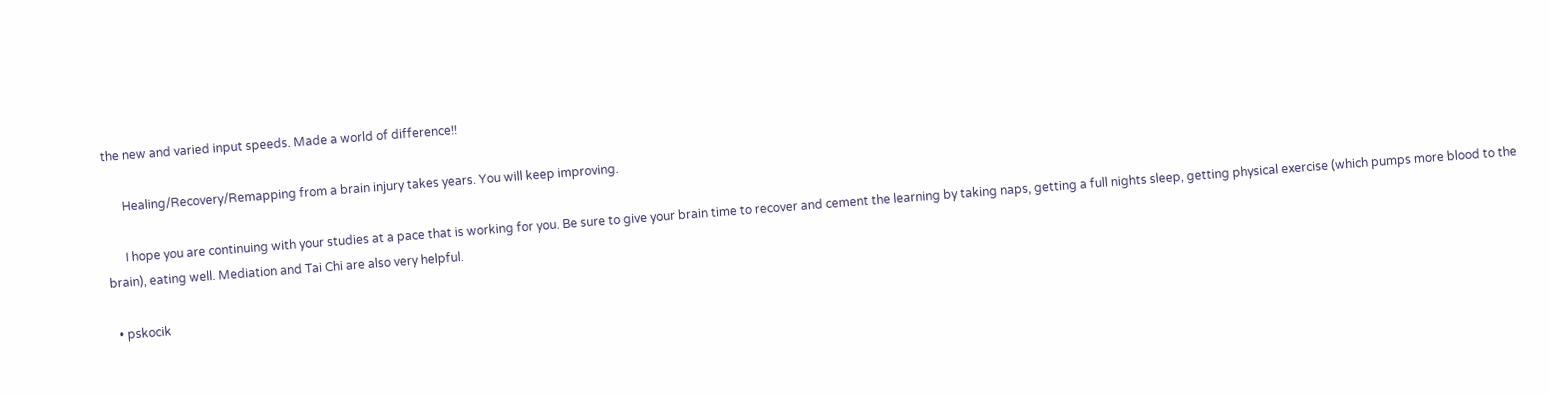the new and varied input speeds. Made a world of difference!!

      Healing/Recovery/Remapping from a brain injury takes years. You will keep improving.

      I hope you are continuing with your studies at a pace that is working for you. Be sure to give your brain time to recover and cement the learning by taking naps, getting a full nights sleep, getting physical exercise (which pumps more blood to the brain), eating well. Mediation and Tai Chi are also very helpful.

  • pskocik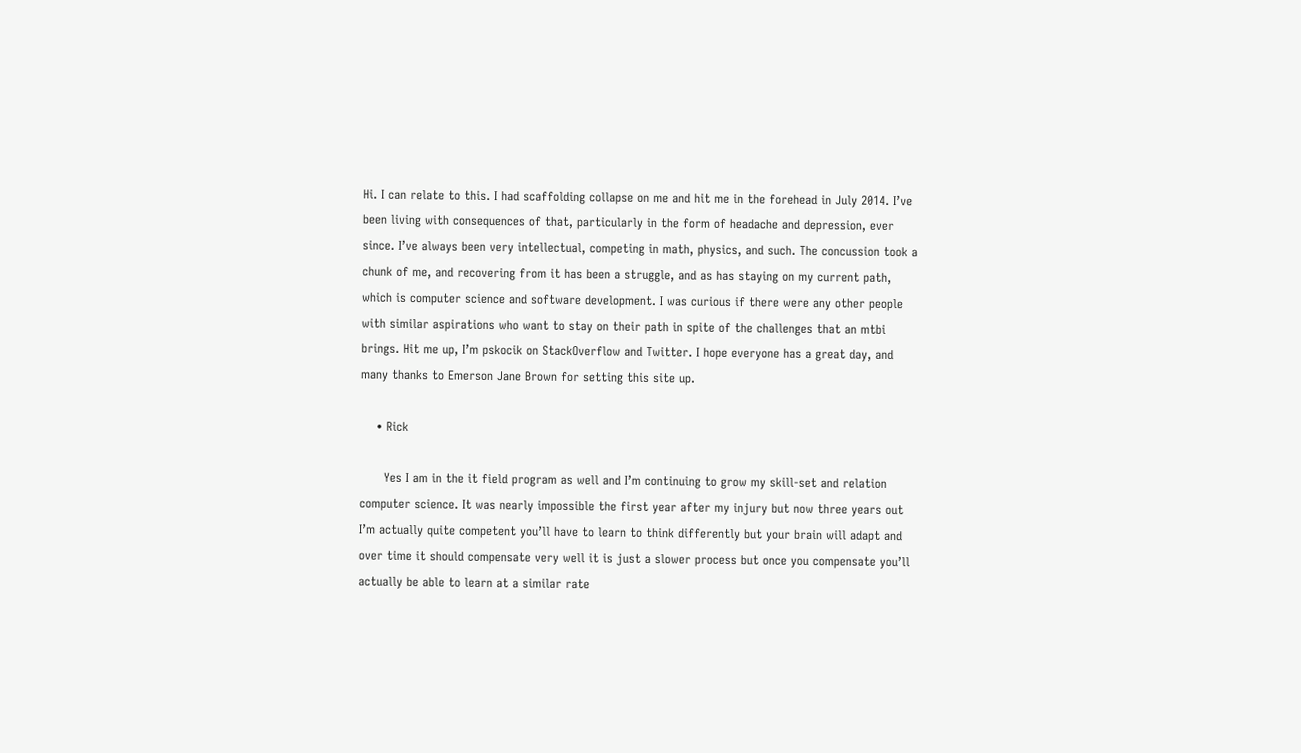Hi. I can relate to this. I had scaffolding collapse on me and hit me in the forehead in July 2014. I’ve been living with consequences of that, particularly in the form of headache and depression, ever since. I’ve always been very intellectual, competing in math, physics, and such. The concussion took a chunk of me, and recovering from it has been a struggle, and as has staying on my current path, which is computer science and software development. I was curious if there were any other people with similar aspirations who want to stay on their path in spite of the challenges that an mtbi brings. Hit me up, I’m pskocik on StackOverflow and Twitter. I hope everyone has a great day, and many thanks to Emerson Jane Brown for setting this site up.

    • Rick

      Yes I am in the it field program as well and I’m continuing to grow my skill-set and relation computer science. It was nearly impossible the first year after my injury but now three years out I’m actually quite competent you’ll have to learn to think differently but your brain will adapt and over time it should compensate very well it is just a slower process but once you compensate you’ll actually be able to learn at a similar rate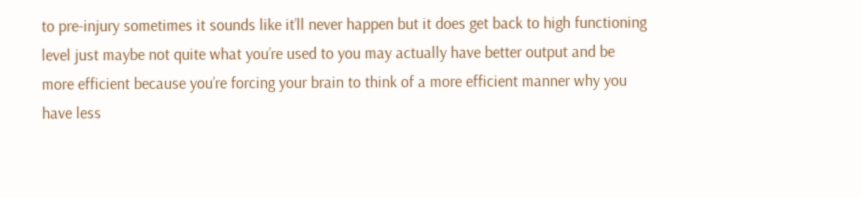to pre-injury sometimes it sounds like it’ll never happen but it does get back to high functioning level just maybe not quite what you’re used to you may actually have better output and be more efficient because you’re forcing your brain to think of a more efficient manner why you have less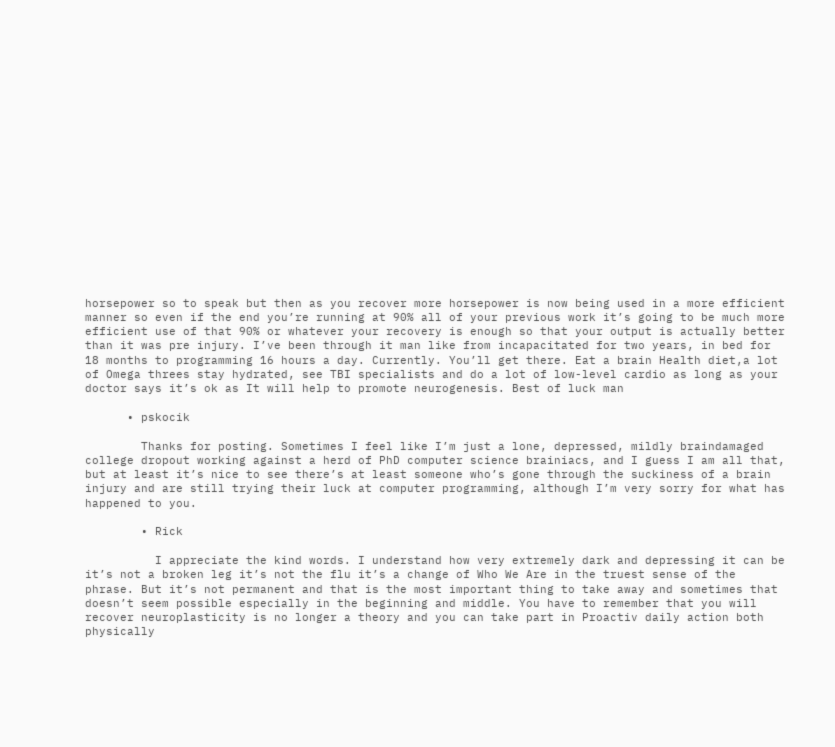horsepower so to speak but then as you recover more horsepower is now being used in a more efficient manner so even if the end you’re running at 90% all of your previous work it’s going to be much more efficient use of that 90% or whatever your recovery is enough so that your output is actually better than it was pre injury. I’ve been through it man like from incapacitated for two years, in bed for 18 months to programming 16 hours a day. Currently. You’ll get there. Eat a brain Health diet,a lot of Omega threes stay hydrated, see TBI specialists and do a lot of low-level cardio as long as your doctor says it’s ok as It will help to promote neurogenesis. Best of luck man

      • pskocik

        Thanks for posting. Sometimes I feel like I’m just a lone, depressed, mildly braindamaged college dropout working against a herd of PhD computer science brainiacs, and I guess I am all that, but at least it’s nice to see there’s at least someone who’s gone through the suckiness of a brain injury and are still trying their luck at computer programming, although I’m very sorry for what has happened to you.

        • Rick

          I appreciate the kind words. I understand how very extremely dark and depressing it can be it’s not a broken leg it’s not the flu it’s a change of Who We Are in the truest sense of the phrase. But it’s not permanent and that is the most important thing to take away and sometimes that doesn’t seem possible especially in the beginning and middle. You have to remember that you will recover neuroplasticity is no longer a theory and you can take part in Proactiv daily action both physically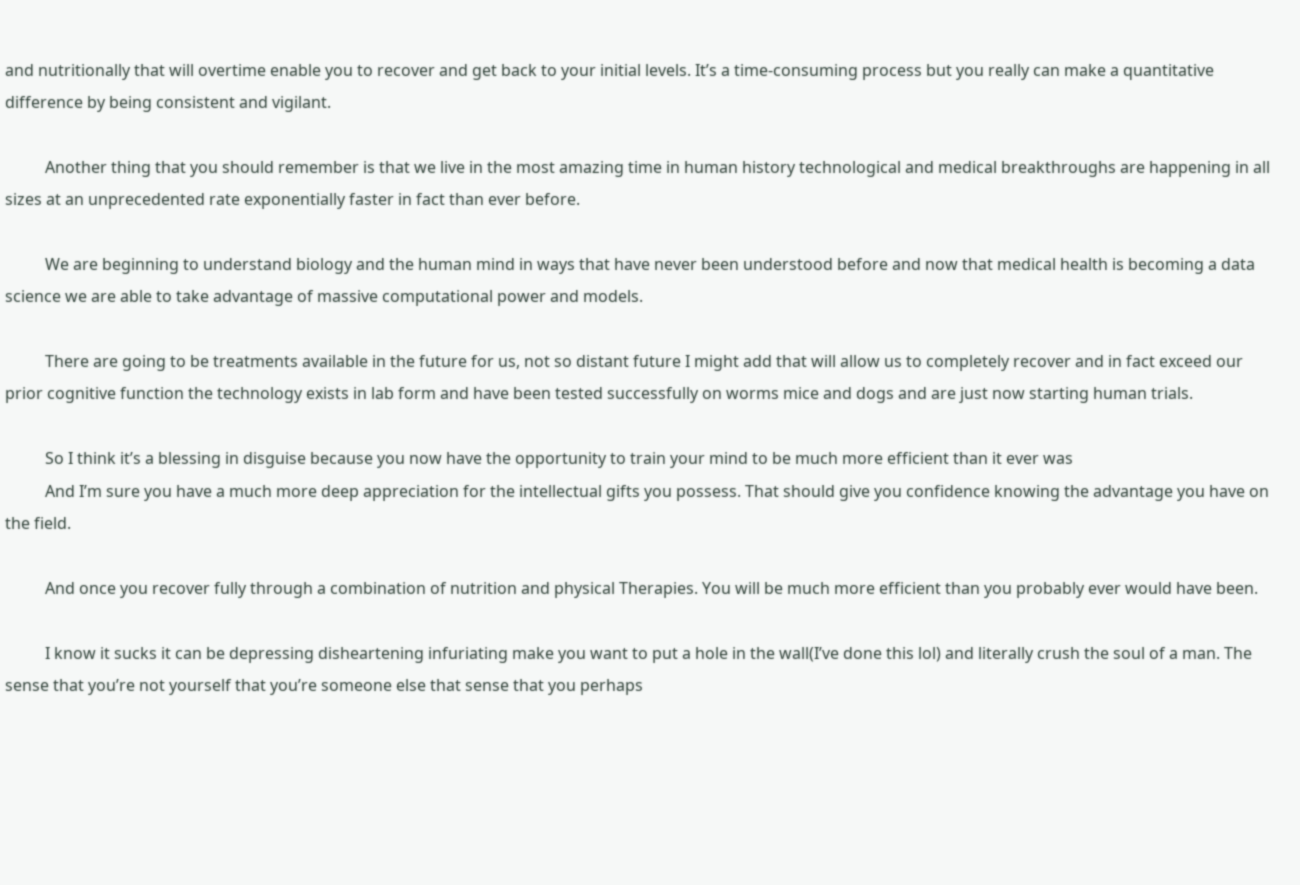and nutritionally that will overtime enable you to recover and get back to your initial levels. It’s a time-consuming process but you really can make a quantitative difference by being consistent and vigilant.

          Another thing that you should remember is that we live in the most amazing time in human history technological and medical breakthroughs are happening in all sizes at an unprecedented rate exponentially faster in fact than ever before.

          We are beginning to understand biology and the human mind in ways that have never been understood before and now that medical health is becoming a data science we are able to take advantage of massive computational power and models.

          There are going to be treatments available in the future for us, not so distant future I might add that will allow us to completely recover and in fact exceed our prior cognitive function the technology exists in lab form and have been tested successfully on worms mice and dogs and are just now starting human trials.

          So I think it’s a blessing in disguise because you now have the opportunity to train your mind to be much more efficient than it ever was
          And I’m sure you have a much more deep appreciation for the intellectual gifts you possess. That should give you confidence knowing the advantage you have on the field.

          And once you recover fully through a combination of nutrition and physical Therapies. You will be much more efficient than you probably ever would have been.

          I know it sucks it can be depressing disheartening infuriating make you want to put a hole in the wall(I’ve done this lol) and literally crush the soul of a man. The sense that you’re not yourself that you’re someone else that sense that you perhaps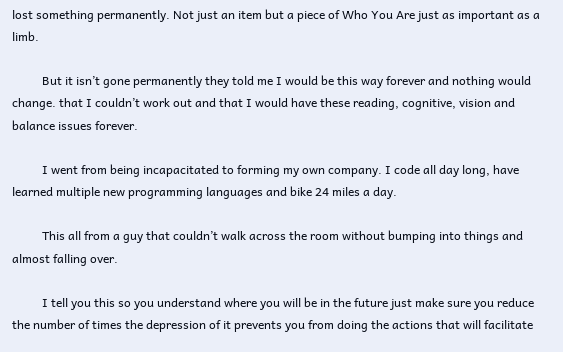lost something permanently. Not just an item but a piece of Who You Are just as important as a limb.

          But it isn’t gone permanently they told me I would be this way forever and nothing would change. that I couldn’t work out and that I would have these reading, cognitive, vision and balance issues forever.

          I went from being incapacitated to forming my own company. I code all day long, have learned multiple new programming languages and bike 24 miles a day.

          This all from a guy that couldn’t walk across the room without bumping into things and almost falling over.

          I tell you this so you understand where you will be in the future just make sure you reduce the number of times the depression of it prevents you from doing the actions that will facilitate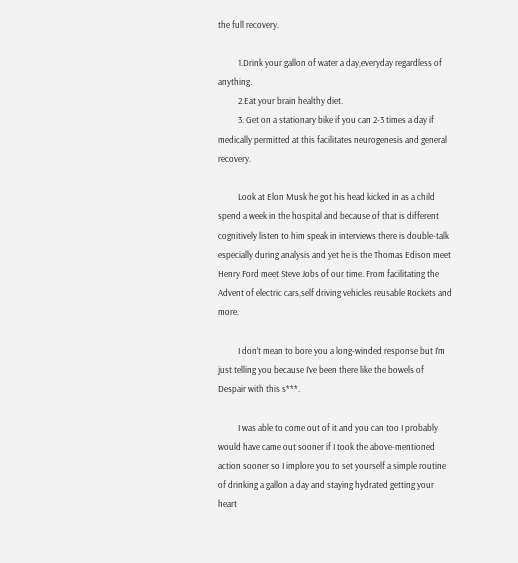the full recovery.

          1.Drink your gallon of water a day,everyday regardless of anything.
          2.Eat your brain healthy diet.
          3. Get on a stationary bike if you can 2-3 times a day if medically permitted at this facilitates neurogenesis and general recovery.

          Look at Elon Musk he got his head kicked in as a child spend a week in the hospital and because of that is different cognitively listen to him speak in interviews there is double-talk especially during analysis and yet he is the Thomas Edison meet Henry Ford meet Steve Jobs of our time. From facilitating the Advent of electric cars,self driving vehicles reusable Rockets and more.

          I don’t mean to bore you a long-winded response but I’m just telling you because I’ve been there like the bowels of Despair with this s***.

          I was able to come out of it and you can too I probably would have came out sooner if I took the above-mentioned action sooner so I implore you to set yourself a simple routine of drinking a gallon a day and staying hydrated getting your heart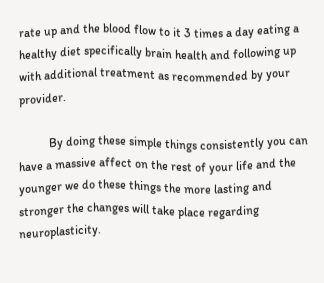rate up and the blood flow to it 3 times a day eating a healthy diet specifically brain health and following up with additional treatment as recommended by your provider.

          By doing these simple things consistently you can have a massive affect on the rest of your life and the younger we do these things the more lasting and stronger the changes will take place regarding neuroplasticity.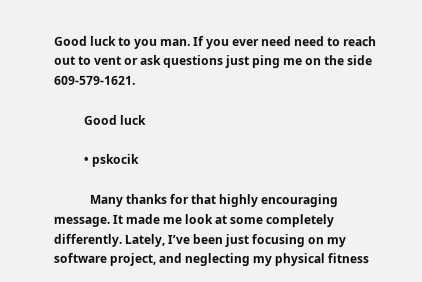Good luck to you man. If you ever need need to reach out to vent or ask questions just ping me on the side 609-579-1621.

          Good luck

          • pskocik

            Many thanks for that highly encouraging message. It made me look at some completely differently. Lately, I’ve been just focusing on my software project, and neglecting my physical fitness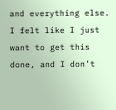and everything else. I felt like I just want to get this done, and I don’t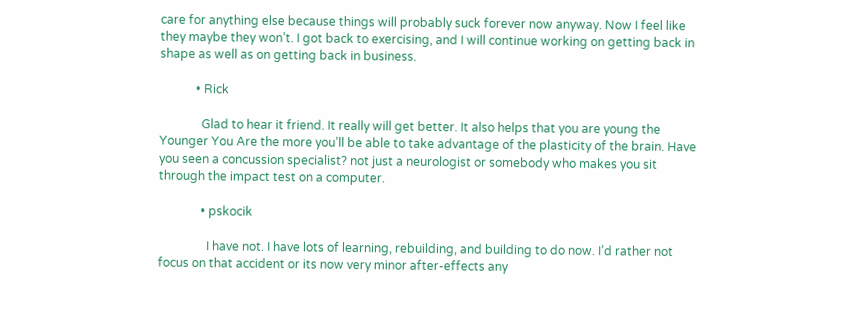care for anything else because things will probably suck forever now anyway. Now I feel like they maybe they won’t. I got back to exercising, and I will continue working on getting back in shape as well as on getting back in business.

            • Rick

              Glad to hear it friend. It really will get better. It also helps that you are young the Younger You Are the more you’ll be able to take advantage of the plasticity of the brain. Have you seen a concussion specialist? not just a neurologist or somebody who makes you sit through the impact test on a computer.

              • pskocik

                I have not. I have lots of learning, rebuilding, and building to do now. I’d rather not focus on that accident or its now very minor after-effects any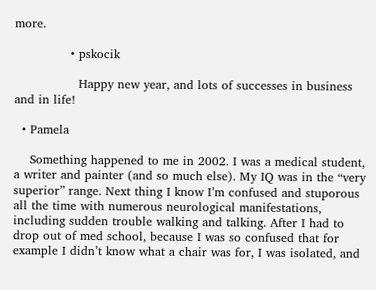more.

              • pskocik

                Happy new year, and lots of successes in business and in life!

  • Pamela

    Something happened to me in 2002. I was a medical student, a writer and painter (and so much else). My IQ was in the “very superior” range. Next thing I know I’m confused and stuporous all the time with numerous neurological manifestations, including sudden trouble walking and talking. After I had to drop out of med school, because I was so confused that for example I didn’t know what a chair was for, I was isolated, and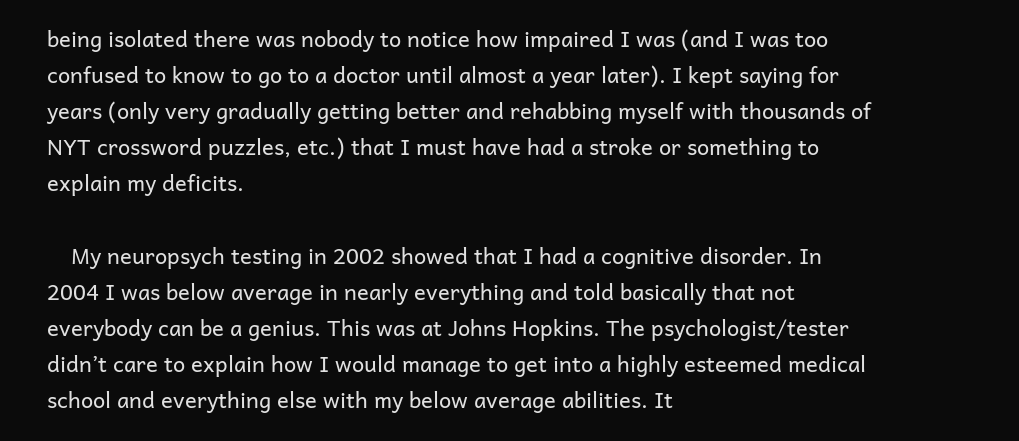being isolated there was nobody to notice how impaired I was (and I was too confused to know to go to a doctor until almost a year later). I kept saying for years (only very gradually getting better and rehabbing myself with thousands of NYT crossword puzzles, etc.) that I must have had a stroke or something to explain my deficits.

    My neuropsych testing in 2002 showed that I had a cognitive disorder. In 2004 I was below average in nearly everything and told basically that not everybody can be a genius. This was at Johns Hopkins. The psychologist/tester didn’t care to explain how I would manage to get into a highly esteemed medical school and everything else with my below average abilities. It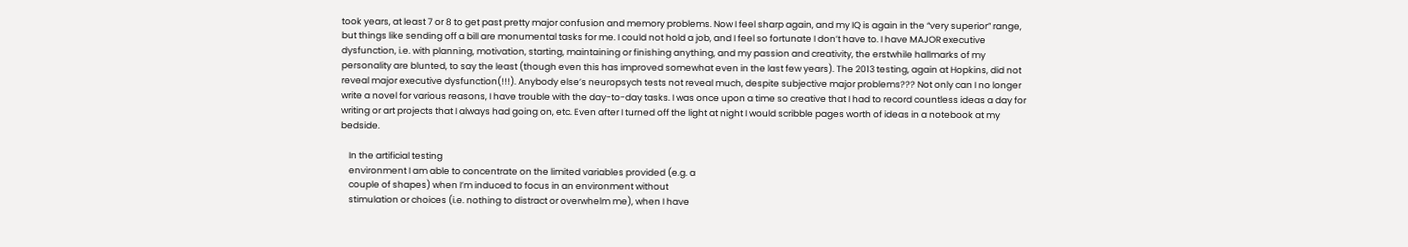took years, at least 7 or 8 to get past pretty major confusion and memory problems. Now I feel sharp again, and my IQ is again in the “very superior” range, but things like sending off a bill are monumental tasks for me. I could not hold a job, and I feel so fortunate I don’t have to. I have MAJOR executive dysfunction, i.e. with planning, motivation, starting, maintaining or finishing anything, and my passion and creativity, the erstwhile hallmarks of my personality are blunted, to say the least (though even this has improved somewhat even in the last few years). The 2013 testing, again at Hopkins, did not reveal major executive dysfunction(!!!). Anybody else’s neuropsych tests not reveal much, despite subjective major problems??? Not only can I no longer write a novel for various reasons, I have trouble with the day-to-day tasks. I was once upon a time so creative that I had to record countless ideas a day for writing or art projects that I always had going on, etc. Even after I turned off the light at night I would scribble pages worth of ideas in a notebook at my bedside.

    In the artificial testing
    environment I am able to concentrate on the limited variables provided (e.g. a
    couple of shapes) when I’m induced to focus in an environment without
    stimulation or choices (i.e. nothing to distract or overwhelm me), when I have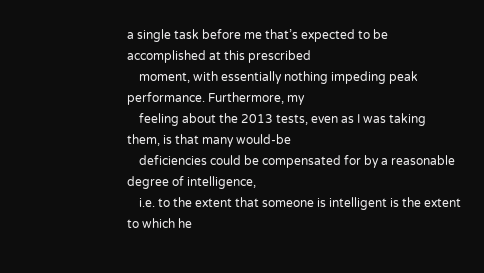a single task before me that’s expected to be accomplished at this prescribed
    moment, with essentially nothing impeding peak performance. Furthermore, my
    feeling about the 2013 tests, even as I was taking them, is that many would-be
    deficiencies could be compensated for by a reasonable degree of intelligence,
    i.e. to the extent that someone is intelligent is the extent to which he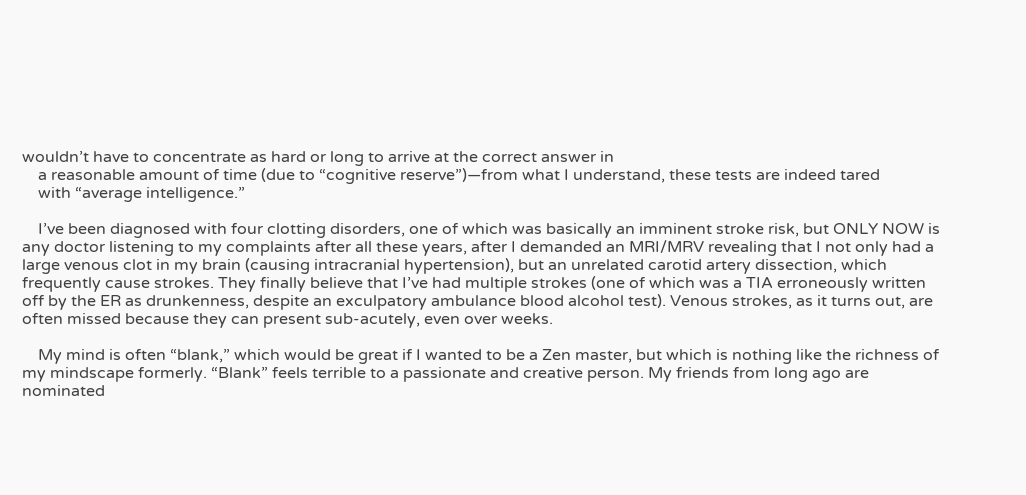wouldn’t have to concentrate as hard or long to arrive at the correct answer in
    a reasonable amount of time (due to “cognitive reserve”)—from what I understand, these tests are indeed tared
    with “average intelligence.”

    I’ve been diagnosed with four clotting disorders, one of which was basically an imminent stroke risk, but ONLY NOW is any doctor listening to my complaints after all these years, after I demanded an MRI/MRV revealing that I not only had a large venous clot in my brain (causing intracranial hypertension), but an unrelated carotid artery dissection, which frequently cause strokes. They finally believe that I’ve had multiple strokes (one of which was a TIA erroneously written off by the ER as drunkenness, despite an exculpatory ambulance blood alcohol test). Venous strokes, as it turns out, are often missed because they can present sub-acutely, even over weeks.

    My mind is often “blank,” which would be great if I wanted to be a Zen master, but which is nothing like the richness of my mindscape formerly. “Blank” feels terrible to a passionate and creative person. My friends from long ago are nominated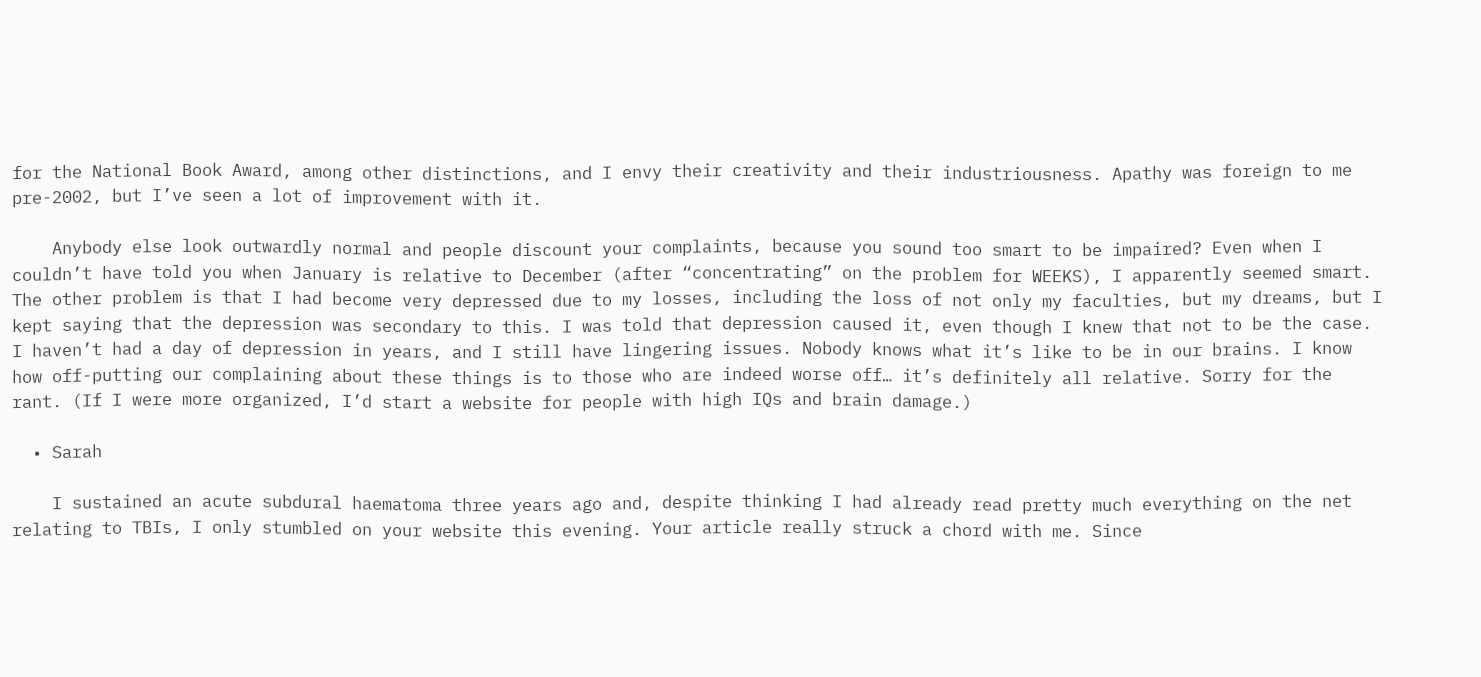for the National Book Award, among other distinctions, and I envy their creativity and their industriousness. Apathy was foreign to me pre-2002, but I’ve seen a lot of improvement with it.

    Anybody else look outwardly normal and people discount your complaints, because you sound too smart to be impaired? Even when I couldn’t have told you when January is relative to December (after “concentrating” on the problem for WEEKS), I apparently seemed smart. The other problem is that I had become very depressed due to my losses, including the loss of not only my faculties, but my dreams, but I kept saying that the depression was secondary to this. I was told that depression caused it, even though I knew that not to be the case. I haven’t had a day of depression in years, and I still have lingering issues. Nobody knows what it’s like to be in our brains. I know how off-putting our complaining about these things is to those who are indeed worse off… it’s definitely all relative. Sorry for the rant. (If I were more organized, I’d start a website for people with high IQs and brain damage.)

  • Sarah

    I sustained an acute subdural haematoma three years ago and, despite thinking I had already read pretty much everything on the net relating to TBIs, I only stumbled on your website this evening. Your article really struck a chord with me. Since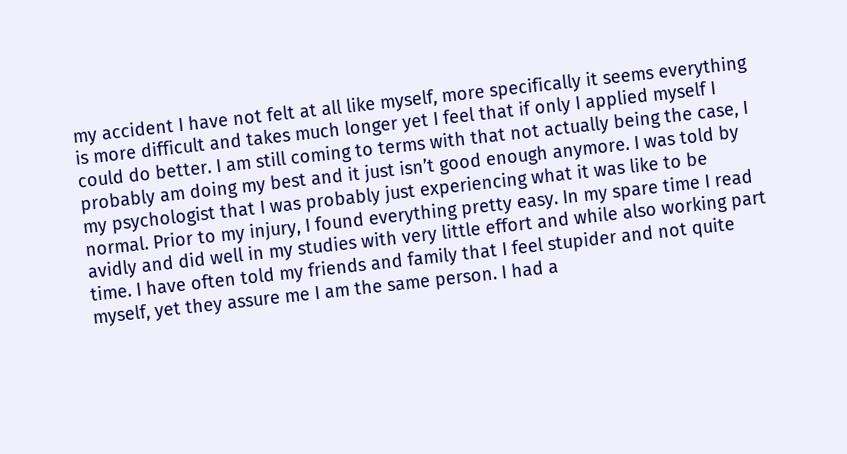my accident I have not felt at all like myself, more specifically it seems everything is more difficult and takes much longer yet I feel that if only I applied myself I could do better. I am still coming to terms with that not actually being the case, I probably am doing my best and it just isn’t good enough anymore. I was told by my psychologist that I was probably just experiencing what it was like to be normal. Prior to my injury, I found everything pretty easy. In my spare time I read avidly and did well in my studies with very little effort and while also working part time. I have often told my friends and family that I feel stupider and not quite myself, yet they assure me I am the same person. I had a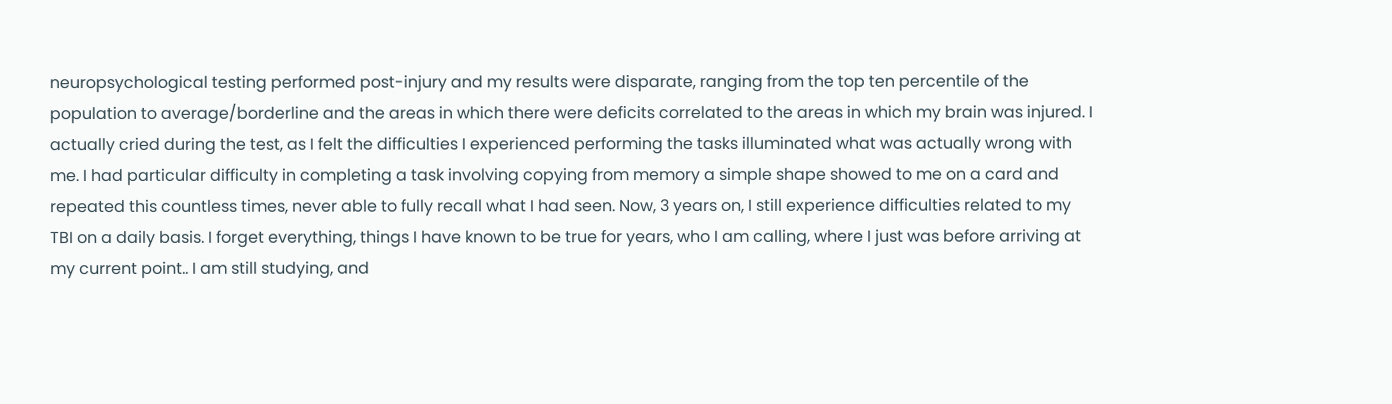neuropsychological testing performed post-injury and my results were disparate, ranging from the top ten percentile of the population to average/borderline and the areas in which there were deficits correlated to the areas in which my brain was injured. I actually cried during the test, as I felt the difficulties I experienced performing the tasks illuminated what was actually wrong with me. I had particular difficulty in completing a task involving copying from memory a simple shape showed to me on a card and repeated this countless times, never able to fully recall what I had seen. Now, 3 years on, I still experience difficulties related to my TBI on a daily basis. I forget everything, things I have known to be true for years, who I am calling, where I just was before arriving at my current point.. I am still studying, and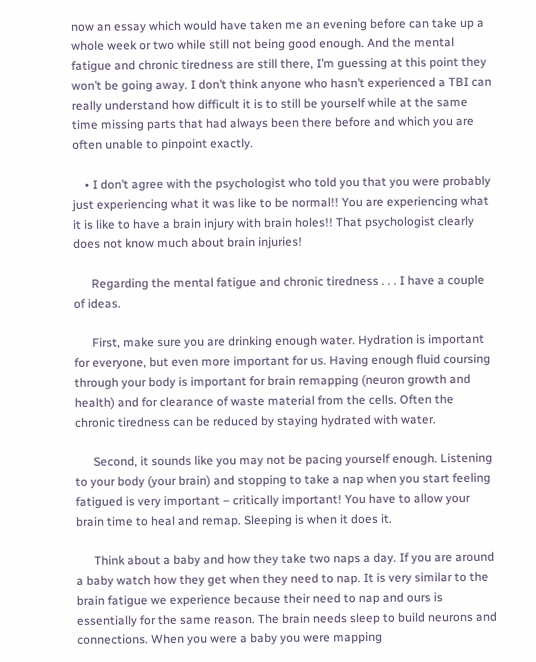now an essay which would have taken me an evening before can take up a whole week or two while still not being good enough. And the mental fatigue and chronic tiredness are still there, I’m guessing at this point they won’t be going away. I don’t think anyone who hasn’t experienced a TBI can really understand how difficult it is to still be yourself while at the same time missing parts that had always been there before and which you are often unable to pinpoint exactly.

    • I don’t agree with the psychologist who told you that you were probably just experiencing what it was like to be normal!! You are experiencing what it is like to have a brain injury with brain holes!! That psychologist clearly does not know much about brain injuries!

      Regarding the mental fatigue and chronic tiredness . . . I have a couple of ideas.

      First, make sure you are drinking enough water. Hydration is important for everyone, but even more important for us. Having enough fluid coursing through your body is important for brain remapping (neuron growth and health) and for clearance of waste material from the cells. Often the chronic tiredness can be reduced by staying hydrated with water.

      Second, it sounds like you may not be pacing yourself enough. Listening to your body (your brain) and stopping to take a nap when you start feeling fatigued is very important – critically important! You have to allow your brain time to heal and remap. Sleeping is when it does it.

      Think about a baby and how they take two naps a day. If you are around a baby watch how they get when they need to nap. It is very similar to the brain fatigue we experience because their need to nap and ours is essentially for the same reason. The brain needs sleep to build neurons and connections. When you were a baby you were mapping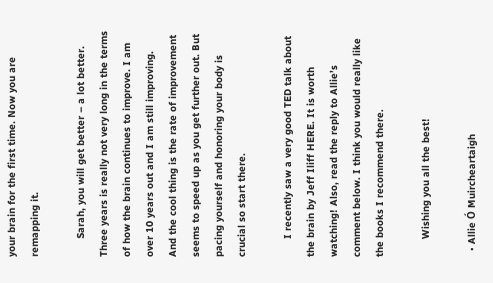your brain for the first time. Now you are remapping it.

      Sarah, you will get better – a lot better. Three years is really not very long in the terms of how the brain continues to improve. I am over 10 years out and I am still improving. And the cool thing is the rate of improvement seems to speed up as you get further out. But pacing yourself and honoring your body is crucial so start there.

      I recently saw a very good TED talk about the brain by Jeff Iliff HERE. It is worth watching! Also, read the reply to Allie’s comment below. I think you would really like the books I recommend there.

      Wishing you all the best!

  • Allie Ó Muircheartaigh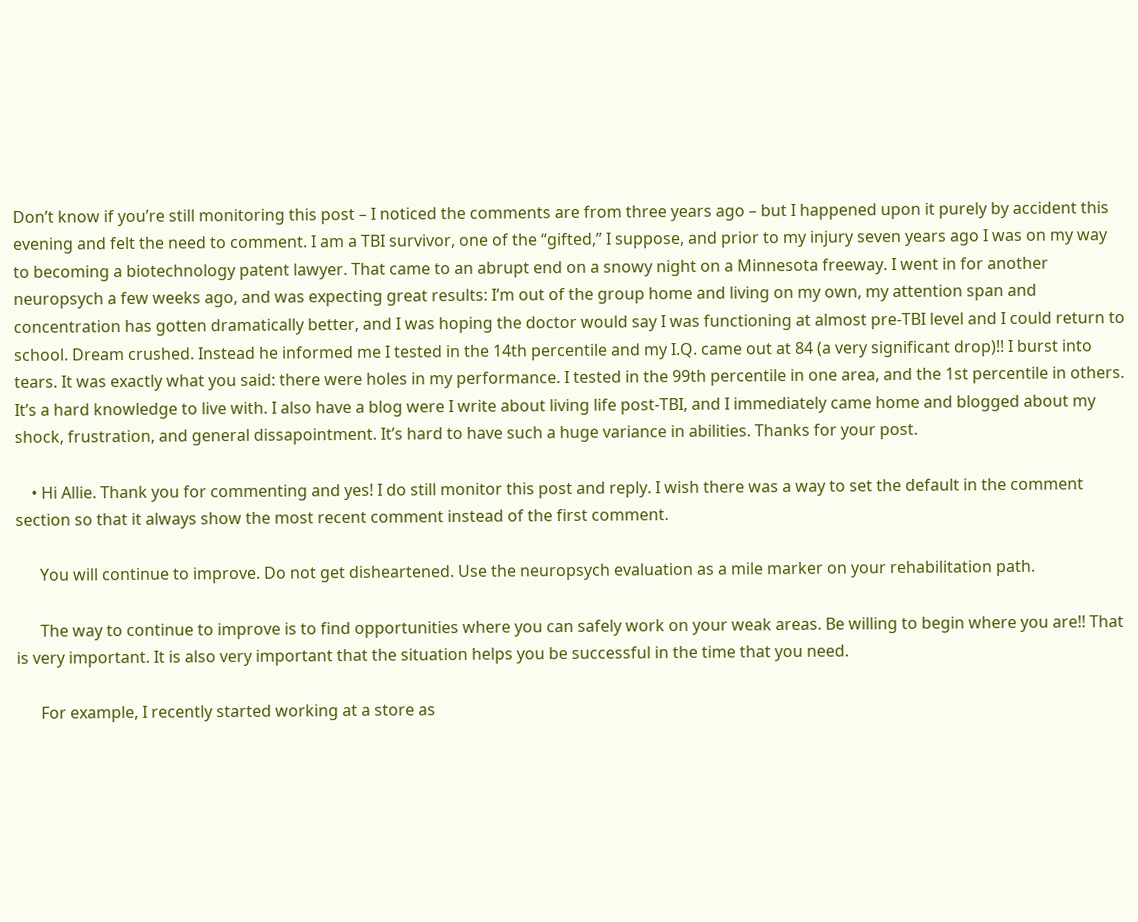Don’t know if you’re still monitoring this post – I noticed the comments are from three years ago – but I happened upon it purely by accident this evening and felt the need to comment. I am a TBI survivor, one of the “gifted,” I suppose, and prior to my injury seven years ago I was on my way to becoming a biotechnology patent lawyer. That came to an abrupt end on a snowy night on a Minnesota freeway. I went in for another neuropsych a few weeks ago, and was expecting great results: I’m out of the group home and living on my own, my attention span and concentration has gotten dramatically better, and I was hoping the doctor would say I was functioning at almost pre-TBI level and I could return to school. Dream crushed. Instead he informed me I tested in the 14th percentile and my I.Q. came out at 84 (a very significant drop)!! I burst into tears. It was exactly what you said: there were holes in my performance. I tested in the 99th percentile in one area, and the 1st percentile in others. It’s a hard knowledge to live with. I also have a blog were I write about living life post-TBI, and I immediately came home and blogged about my shock, frustration, and general dissapointment. It’s hard to have such a huge variance in abilities. Thanks for your post.

    • Hi Allie. Thank you for commenting and yes! I do still monitor this post and reply. I wish there was a way to set the default in the comment section so that it always show the most recent comment instead of the first comment.

      You will continue to improve. Do not get disheartened. Use the neuropsych evaluation as a mile marker on your rehabilitation path.

      The way to continue to improve is to find opportunities where you can safely work on your weak areas. Be willing to begin where you are!! That is very important. It is also very important that the situation helps you be successful in the time that you need.

      For example, I recently started working at a store as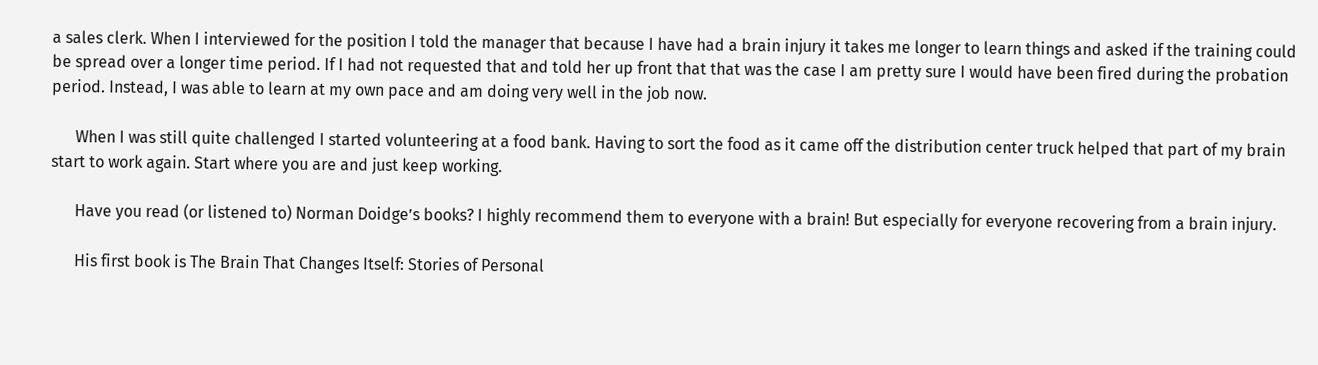a sales clerk. When I interviewed for the position I told the manager that because I have had a brain injury it takes me longer to learn things and asked if the training could be spread over a longer time period. If I had not requested that and told her up front that that was the case I am pretty sure I would have been fired during the probation period. Instead, I was able to learn at my own pace and am doing very well in the job now.

      When I was still quite challenged I started volunteering at a food bank. Having to sort the food as it came off the distribution center truck helped that part of my brain start to work again. Start where you are and just keep working.

      Have you read (or listened to) Norman Doidge’s books? I highly recommend them to everyone with a brain! But especially for everyone recovering from a brain injury.

      His first book is The Brain That Changes Itself: Stories of Personal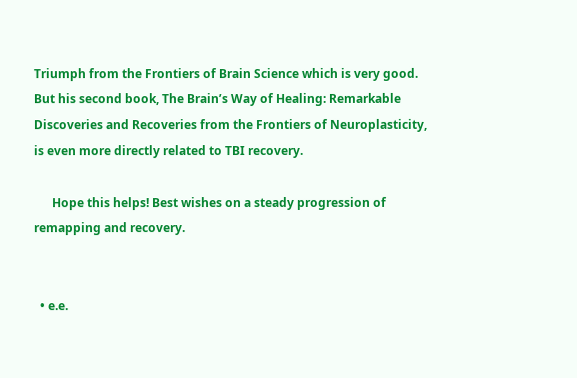Triumph from the Frontiers of Brain Science which is very good. But his second book, The Brain’s Way of Healing: Remarkable Discoveries and Recoveries from the Frontiers of Neuroplasticity, is even more directly related to TBI recovery.

      Hope this helps! Best wishes on a steady progression of remapping and recovery.


  • e.e.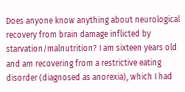Does anyone know anything about neurological recovery from brain damage inflicted by starvation/malnutrition? I am sixteen years old and am recovering from a restrictive eating disorder (diagnosed as anorexia), which I had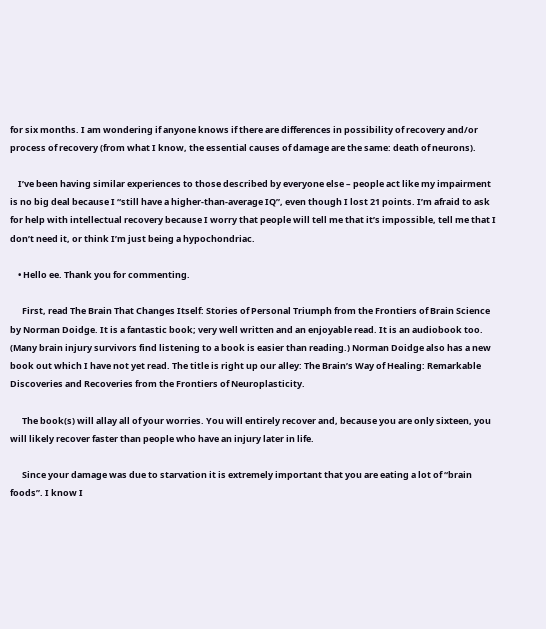for six months. I am wondering if anyone knows if there are differences in possibility of recovery and/or process of recovery (from what I know, the essential causes of damage are the same: death of neurons).

    I’ve been having similar experiences to those described by everyone else – people act like my impairment is no big deal because I “still have a higher-than-average IQ”, even though I lost 21 points. I’m afraid to ask for help with intellectual recovery because I worry that people will tell me that it’s impossible, tell me that I don’t need it, or think I’m just being a hypochondriac.

    • Hello ee. Thank you for commenting.

      First, read The Brain That Changes Itself: Stories of Personal Triumph from the Frontiers of Brain Science by Norman Doidge. It is a fantastic book; very well written and an enjoyable read. It is an audiobook too. (Many brain injury survivors find listening to a book is easier than reading.) Norman Doidge also has a new book out which I have not yet read. The title is right up our alley: The Brain’s Way of Healing: Remarkable Discoveries and Recoveries from the Frontiers of Neuroplasticity.

      The book(s) will allay all of your worries. You will entirely recover and, because you are only sixteen, you will likely recover faster than people who have an injury later in life.

      Since your damage was due to starvation it is extremely important that you are eating a lot of “brain foods”. I know I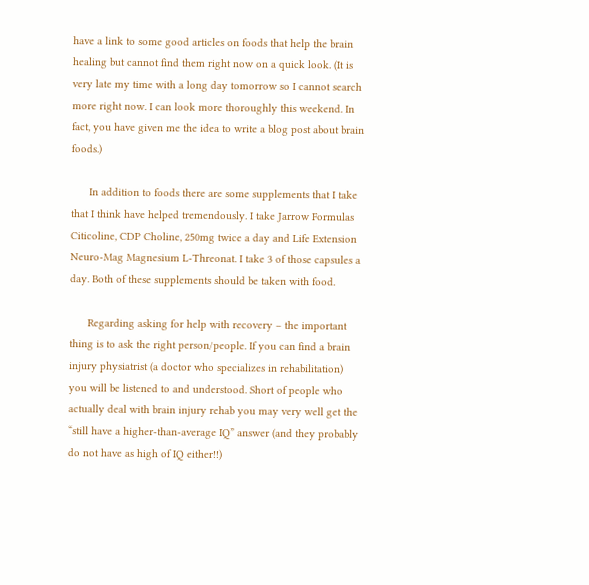have a link to some good articles on foods that help the brain healing but cannot find them right now on a quick look. (It is very late my time with a long day tomorrow so I cannot search more right now. I can look more thoroughly this weekend. In fact, you have given me the idea to write a blog post about brain foods.)

      In addition to foods there are some supplements that I take that I think have helped tremendously. I take Jarrow Formulas Citicoline, CDP Choline, 250mg twice a day and Life Extension Neuro-Mag Magnesium L-Threonat. I take 3 of those capsules a day. Both of these supplements should be taken with food.

      Regarding asking for help with recovery – the important thing is to ask the right person/people. If you can find a brain injury physiatrist (a doctor who specializes in rehabilitation) you will be listened to and understood. Short of people who actually deal with brain injury rehab you may very well get the “still have a higher-than-average IQ” answer (and they probably do not have as high of IQ either!!)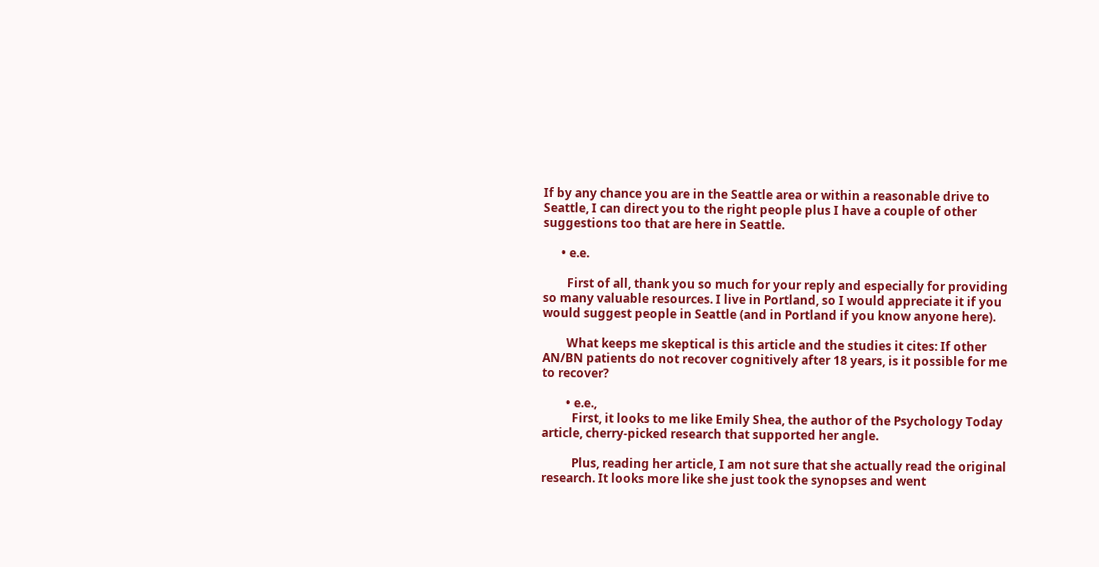If by any chance you are in the Seattle area or within a reasonable drive to Seattle, I can direct you to the right people plus I have a couple of other suggestions too that are here in Seattle.

      • e.e.

        First of all, thank you so much for your reply and especially for providing so many valuable resources. I live in Portland, so I would appreciate it if you would suggest people in Seattle (and in Portland if you know anyone here).

        What keeps me skeptical is this article and the studies it cites: If other AN/BN patients do not recover cognitively after 18 years, is it possible for me to recover?

        • e.e.,
          First, it looks to me like Emily Shea, the author of the Psychology Today article, cherry-picked research that supported her angle.

          Plus, reading her article, I am not sure that she actually read the original research. It looks more like she just took the synopses and went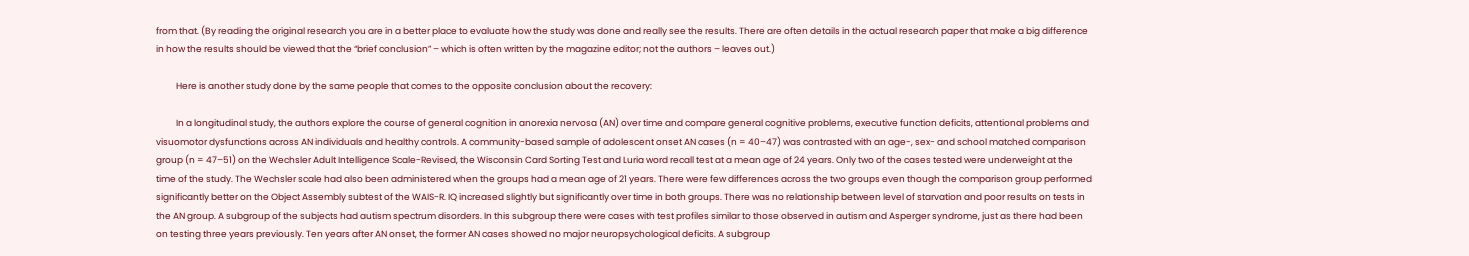from that. (By reading the original research you are in a better place to evaluate how the study was done and really see the results. There are often details in the actual research paper that make a big difference in how the results should be viewed that the “brief conclusion” – which is often written by the magazine editor; not the authors – leaves out.)

          Here is another study done by the same people that comes to the opposite conclusion about the recovery:

          In a longitudinal study, the authors explore the course of general cognition in anorexia nervosa (AN) over time and compare general cognitive problems, executive function deficits, attentional problems and visuomotor dysfunctions across AN individuals and healthy controls. A community-based sample of adolescent onset AN cases (n = 40–47) was contrasted with an age-, sex- and school matched comparison group (n = 47–51) on the Wechsler Adult Intelligence Scale-Revised, the Wisconsin Card Sorting Test and Luria word recall test at a mean age of 24 years. Only two of the cases tested were underweight at the time of the study. The Wechsler scale had also been administered when the groups had a mean age of 21 years. There were few differences across the two groups even though the comparison group performed significantly better on the Object Assembly subtest of the WAIS-R. IQ increased slightly but significantly over time in both groups. There was no relationship between level of starvation and poor results on tests in the AN group. A subgroup of the subjects had autism spectrum disorders. In this subgroup there were cases with test profiles similar to those observed in autism and Asperger syndrome, just as there had been on testing three years previously. Ten years after AN onset, the former AN cases showed no major neuropsychological deficits. A subgroup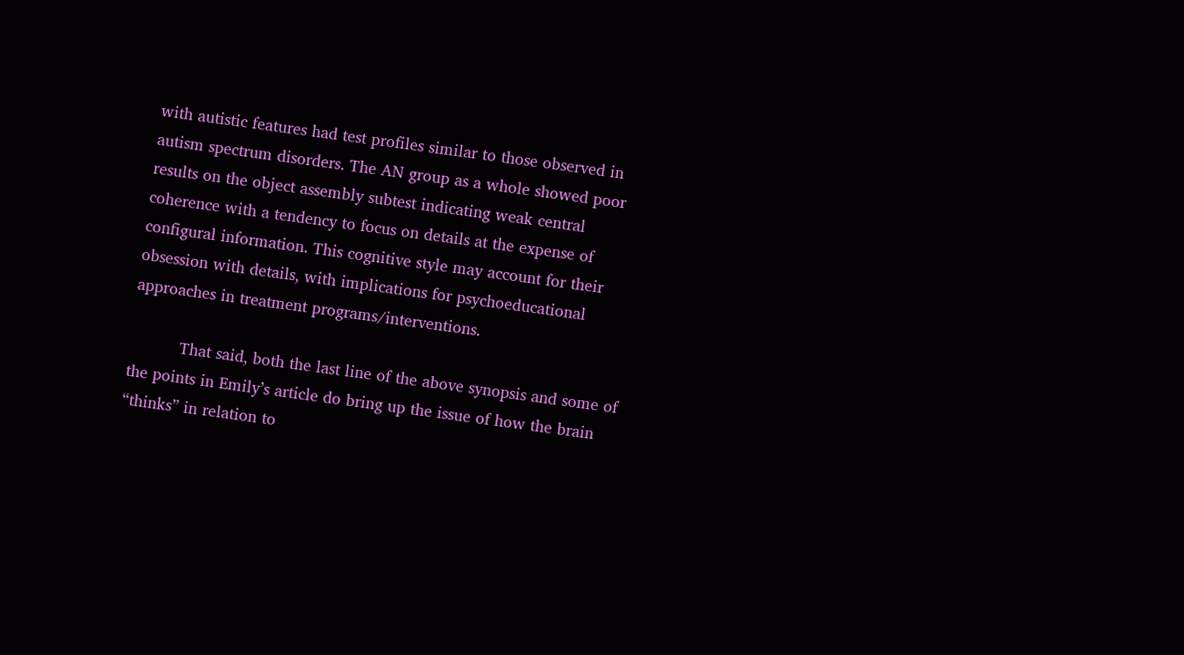with autistic features had test profiles similar to those observed in autism spectrum disorders. The AN group as a whole showed poor results on the object assembly subtest indicating weak central coherence with a tendency to focus on details at the expense of configural information. This cognitive style may account for their obsession with details, with implications for psychoeducational approaches in treatment programs/interventions.

          That said, both the last line of the above synopsis and some of the points in Emily’s article do bring up the issue of how the brain “thinks” in relation to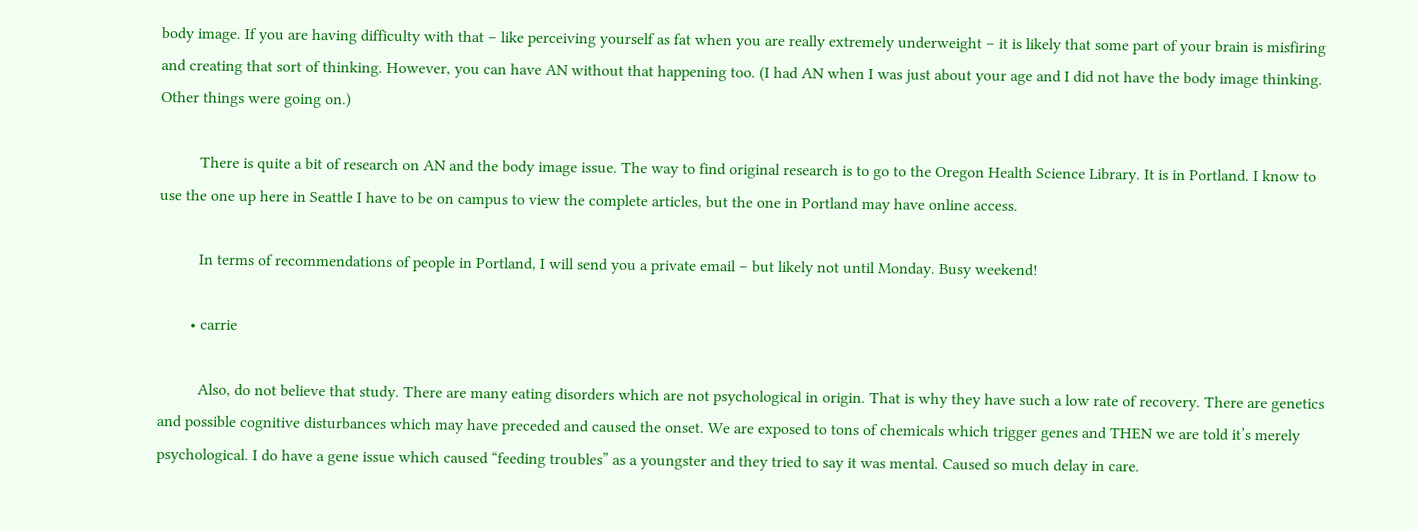body image. If you are having difficulty with that – like perceiving yourself as fat when you are really extremely underweight – it is likely that some part of your brain is misfiring and creating that sort of thinking. However, you can have AN without that happening too. (I had AN when I was just about your age and I did not have the body image thinking. Other things were going on.)

          There is quite a bit of research on AN and the body image issue. The way to find original research is to go to the Oregon Health Science Library. It is in Portland. I know to use the one up here in Seattle I have to be on campus to view the complete articles, but the one in Portland may have online access.

          In terms of recommendations of people in Portland, I will send you a private email – but likely not until Monday. Busy weekend!

        • carrie

          Also, do not believe that study. There are many eating disorders which are not psychological in origin. That is why they have such a low rate of recovery. There are genetics and possible cognitive disturbances which may have preceded and caused the onset. We are exposed to tons of chemicals which trigger genes and THEN we are told it’s merely psychological. I do have a gene issue which caused “feeding troubles” as a youngster and they tried to say it was mental. Caused so much delay in care.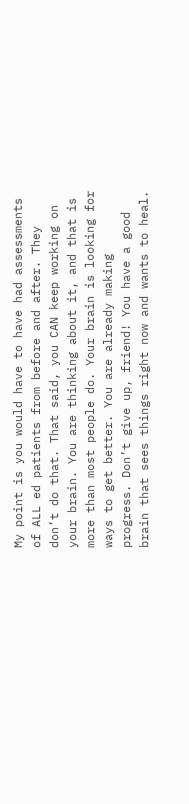My point is you would have to have had assessments of ALL ed patients from before and after. They don’t do that. That said, you CAN keep working on your brain. You are thinking about it, and that is more than most people do. Your brain is looking for ways to get better. You are already making progress. Don’t give up, friend! You have a good brain that sees things right now and wants to heal.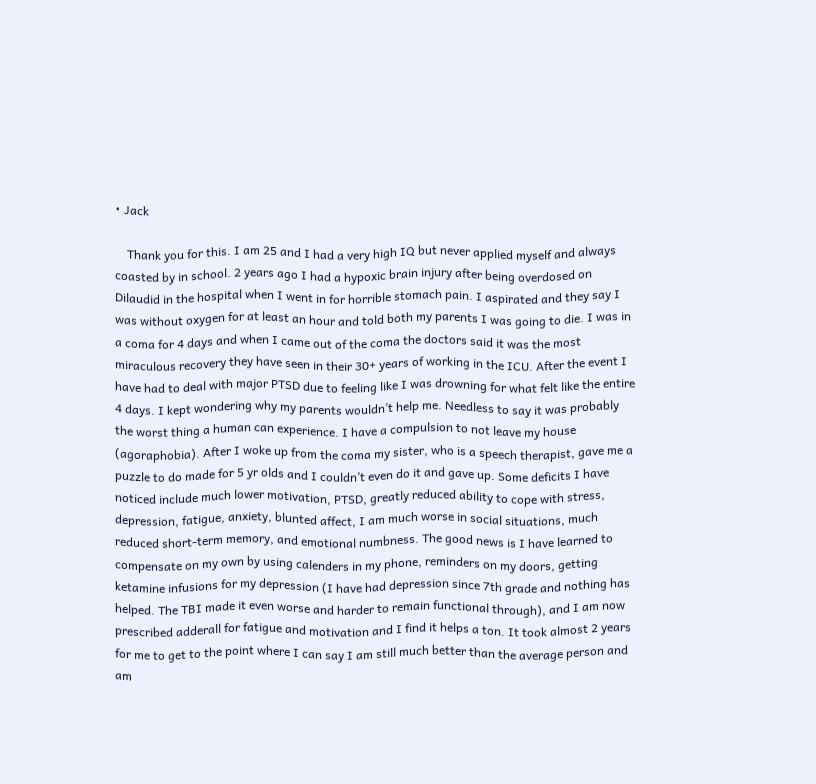• Jack

    Thank you for this. I am 25 and I had a very high IQ but never applied myself and always coasted by in school. 2 years ago I had a hypoxic brain injury after being overdosed on Dilaudid in the hospital when I went in for horrible stomach pain. I aspirated and they say I was without oxygen for at least an hour and told both my parents I was going to die. I was in a coma for 4 days and when I came out of the coma the doctors said it was the most miraculous recovery they have seen in their 30+ years of working in the ICU. After the event I have had to deal with major PTSD due to feeling like I was drowning for what felt like the entire 4 days. I kept wondering why my parents wouldn’t help me. Needless to say it was probably the worst thing a human can experience. I have a compulsion to not leave my house (agoraphobia). After I woke up from the coma my sister, who is a speech therapist, gave me a puzzle to do made for 5 yr olds and I couldn’t even do it and gave up. Some deficits I have noticed include much lower motivation, PTSD, greatly reduced ability to cope with stress, depression, fatigue, anxiety, blunted affect, I am much worse in social situations, much reduced short-term memory, and emotional numbness. The good news is I have learned to compensate on my own by using calenders in my phone, reminders on my doors, getting ketamine infusions for my depression (I have had depression since 7th grade and nothing has helped. The TBI made it even worse and harder to remain functional through), and I am now prescribed adderall for fatigue and motivation and I find it helps a ton. It took almost 2 years for me to get to the point where I can say I am still much better than the average person and am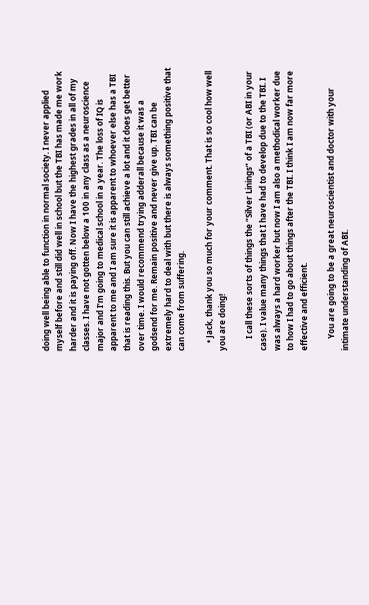doing well being able to function in normal society. I never applied myself before and still did well in school but the TBI has made me work harder and it is paying off. Now I have the highest grades in all of my classes. I have not gotten below a 100 in any class as a neuroscience major and I’m going to medical school in a year. The loss of IQ is apparent to me and I am sure it is apparent to whoever else has a TBI that is reading this. But you can still achieve a lot and it does get better over time. I would recommend trying adderall because it was a godsend for me. Remain positive and never give up. TBI can be extremely hard to deal with but there is always something positive that can come from suffering.

    • Jack, thank you so much for your comment. That is so cool how well you are doing!

      I call these sorts of things the “Silver Linings” of a TBI (or ABI in your case). I value many things that I have had to develop due to the TBI. I was always a hard worker but now I am also a methodical worker due to how I had to go about things after the TBI. I think I am now far more effective and efficient.

      You are going to be a great neuroscientist and doctor with your intimate understanding of ABI.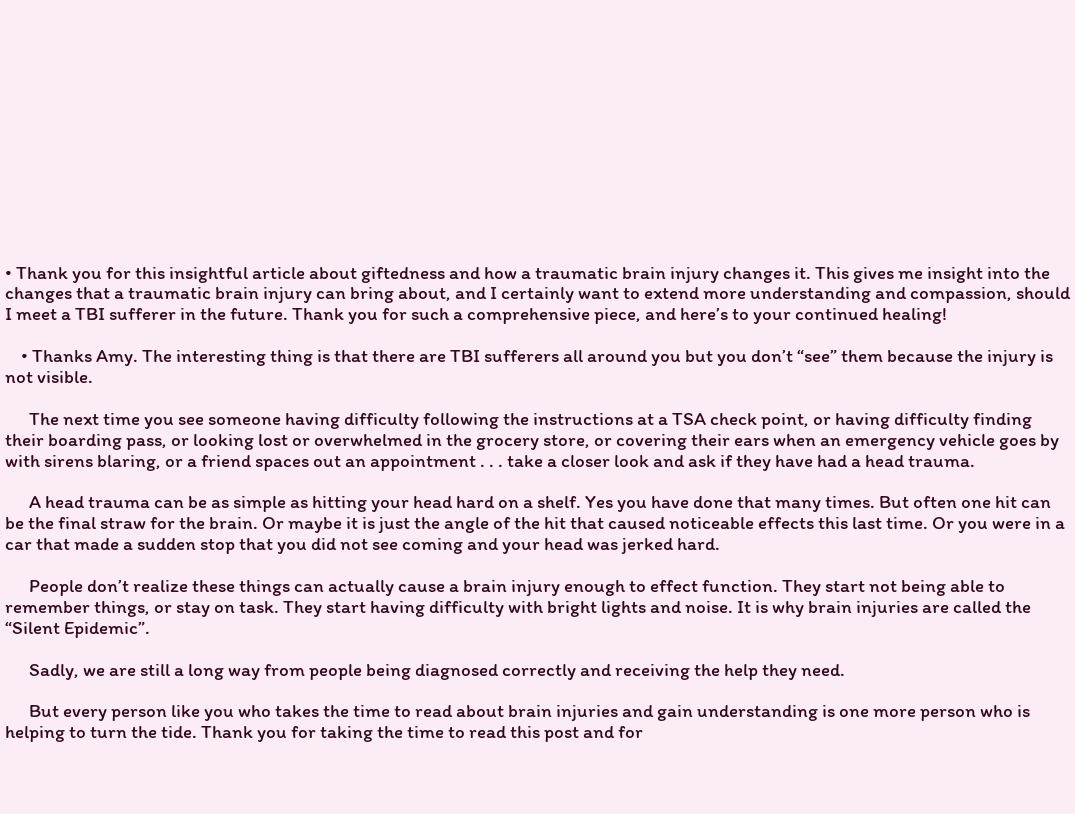• Thank you for this insightful article about giftedness and how a traumatic brain injury changes it. This gives me insight into the changes that a traumatic brain injury can bring about, and I certainly want to extend more understanding and compassion, should I meet a TBI sufferer in the future. Thank you for such a comprehensive piece, and here’s to your continued healing!

    • Thanks Amy. The interesting thing is that there are TBI sufferers all around you but you don’t “see” them because the injury is not visible.

      The next time you see someone having difficulty following the instructions at a TSA check point, or having difficulty finding their boarding pass, or looking lost or overwhelmed in the grocery store, or covering their ears when an emergency vehicle goes by with sirens blaring, or a friend spaces out an appointment . . . take a closer look and ask if they have had a head trauma.

      A head trauma can be as simple as hitting your head hard on a shelf. Yes you have done that many times. But often one hit can be the final straw for the brain. Or maybe it is just the angle of the hit that caused noticeable effects this last time. Or you were in a car that made a sudden stop that you did not see coming and your head was jerked hard.

      People don’t realize these things can actually cause a brain injury enough to effect function. They start not being able to remember things, or stay on task. They start having difficulty with bright lights and noise. It is why brain injuries are called the “Silent Epidemic”.

      Sadly, we are still a long way from people being diagnosed correctly and receiving the help they need.

      But every person like you who takes the time to read about brain injuries and gain understanding is one more person who is helping to turn the tide. Thank you for taking the time to read this post and for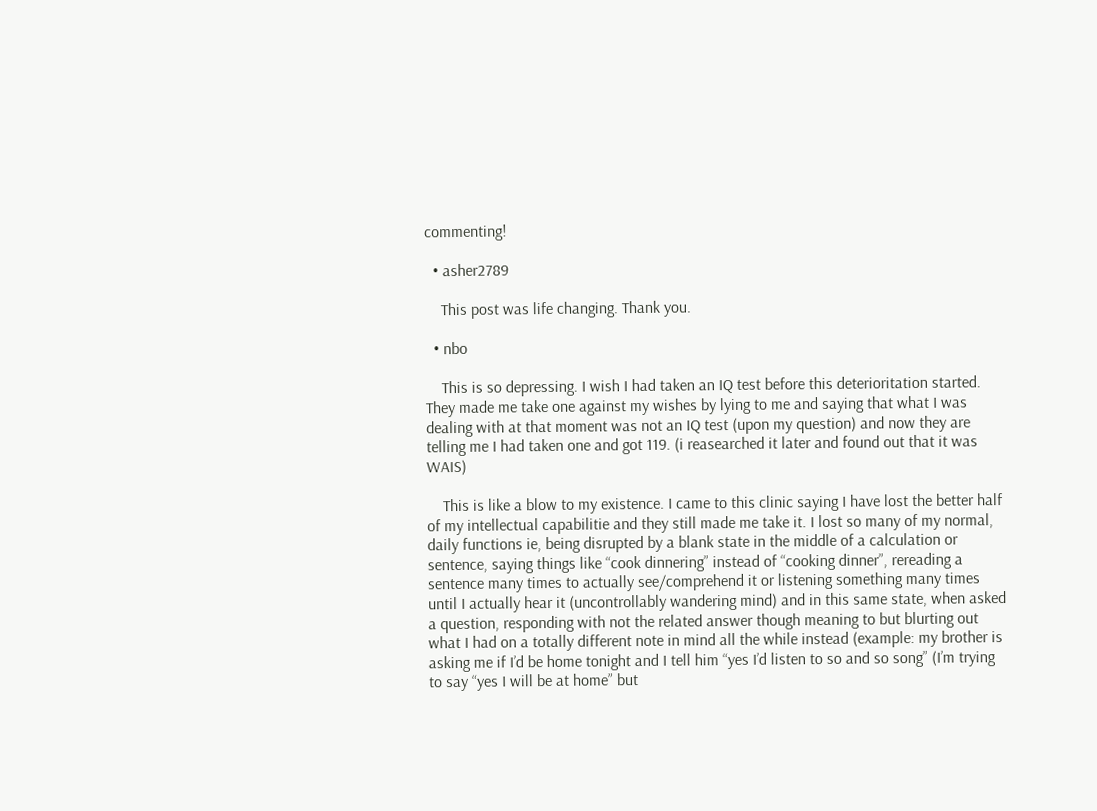commenting!

  • asher2789

    This post was life changing. Thank you.

  • nbo

    This is so depressing. I wish I had taken an IQ test before this deterioritation started. They made me take one against my wishes by lying to me and saying that what I was dealing with at that moment was not an IQ test (upon my question) and now they are telling me I had taken one and got 119. (i reasearched it later and found out that it was WAIS)

    This is like a blow to my existence. I came to this clinic saying I have lost the better half of my intellectual capabilitie and they still made me take it. I lost so many of my normal, daily functions ie, being disrupted by a blank state in the middle of a calculation or sentence, saying things like “cook dinnering” instead of “cooking dinner”, rereading a sentence many times to actually see/comprehend it or listening something many times until I actually hear it (uncontrollably wandering mind) and in this same state, when asked a question, responding with not the related answer though meaning to but blurting out what I had on a totally different note in mind all the while instead (example: my brother is asking me if I’d be home tonight and I tell him “yes I’d listen to so and so song” (I’m trying to say “yes I will be at home” but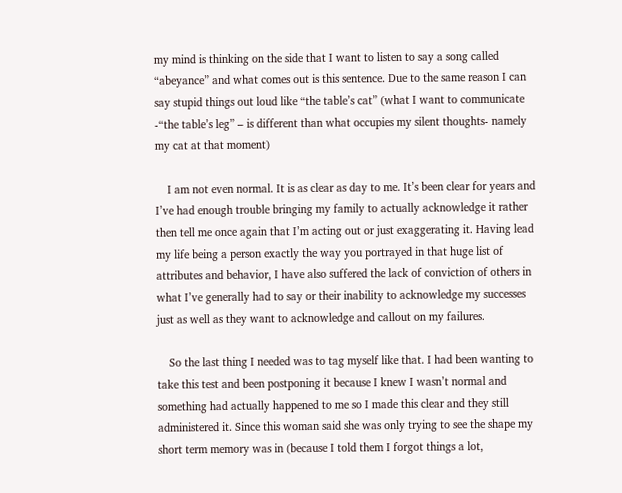my mind is thinking on the side that I want to listen to say a song called “abeyance” and what comes out is this sentence. Due to the same reason I can say stupid things out loud like “the table’s cat” (what I want to communicate -“the table’s leg” – is different than what occupies my silent thoughts- namely my cat at that moment)

    I am not even normal. It is as clear as day to me. It’s been clear for years and I’ve had enough trouble bringing my family to actually acknowledge it rather then tell me once again that I’m acting out or just exaggerating it. Having lead my life being a person exactly the way you portrayed in that huge list of attributes and behavior, I have also suffered the lack of conviction of others in what I’ve generally had to say or their inability to acknowledge my successes just as well as they want to acknowledge and callout on my failures.

    So the last thing I needed was to tag myself like that. I had been wanting to take this test and been postponing it because I knew I wasn’t normal and something had actually happened to me so I made this clear and they still administered it. Since this woman said she was only trying to see the shape my short term memory was in (because I told them I forgot things a lot,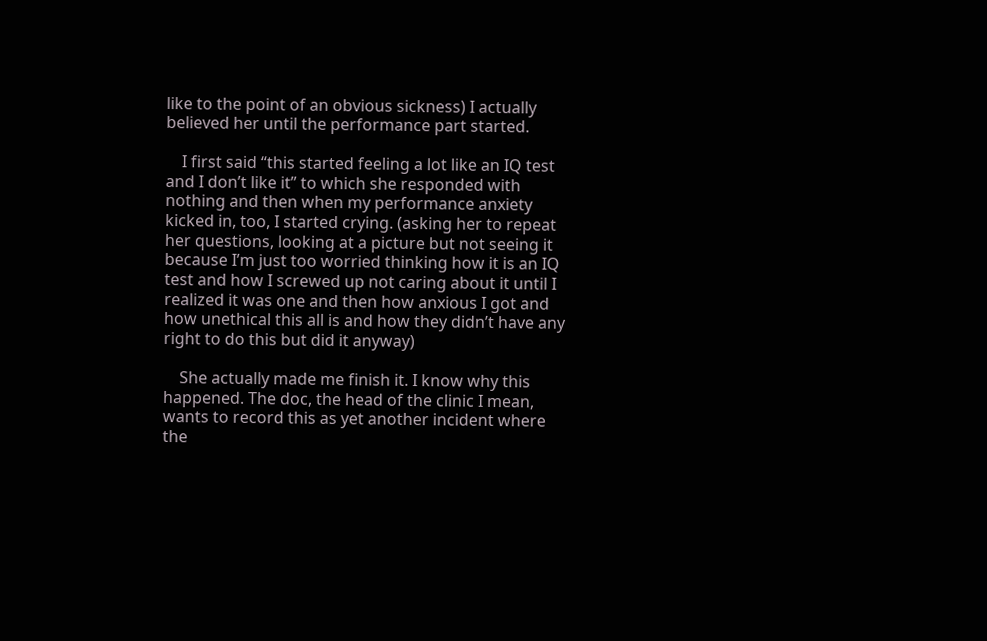like to the point of an obvious sickness) I actually believed her until the performance part started.

    I first said “this started feeling a lot like an IQ test and I don’t like it” to which she responded with nothing and then when my performance anxiety kicked in, too, I started crying. (asking her to repeat her questions, looking at a picture but not seeing it because I’m just too worried thinking how it is an IQ test and how I screwed up not caring about it until I realized it was one and then how anxious I got and how unethical this all is and how they didn’t have any right to do this but did it anyway)

    She actually made me finish it. I know why this happened. The doc, the head of the clinic I mean, wants to record this as yet another incident where the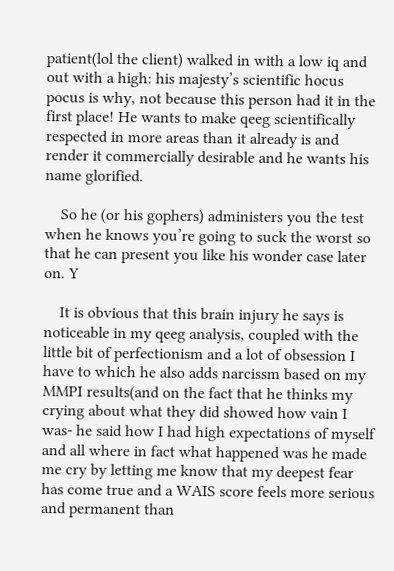patient(lol the client) walked in with a low iq and out with a high: his majesty’s scientific hocus pocus is why, not because this person had it in the first place! He wants to make qeeg scientifically respected in more areas than it already is and render it commercially desirable and he wants his name glorified.

    So he (or his gophers) administers you the test when he knows you’re going to suck the worst so that he can present you like his wonder case later on. Y

    It is obvious that this brain injury he says is noticeable in my qeeg analysis, coupled with the little bit of perfectionism and a lot of obsession I have to which he also adds narcissm based on my MMPI results(and on the fact that he thinks my crying about what they did showed how vain I was- he said how I had high expectations of myself and all where in fact what happened was he made me cry by letting me know that my deepest fear has come true and a WAIS score feels more serious and permanent than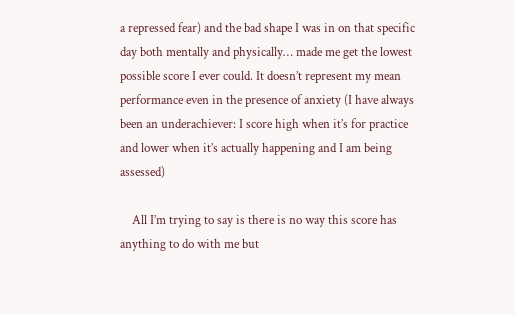a repressed fear) and the bad shape I was in on that specific day both mentally and physically… made me get the lowest possible score I ever could. It doesn’t represent my mean performance even in the presence of anxiety (I have always been an underachiever: I score high when it’s for practice and lower when it’s actually happening and I am being assessed)

    All I’m trying to say is there is no way this score has anything to do with me but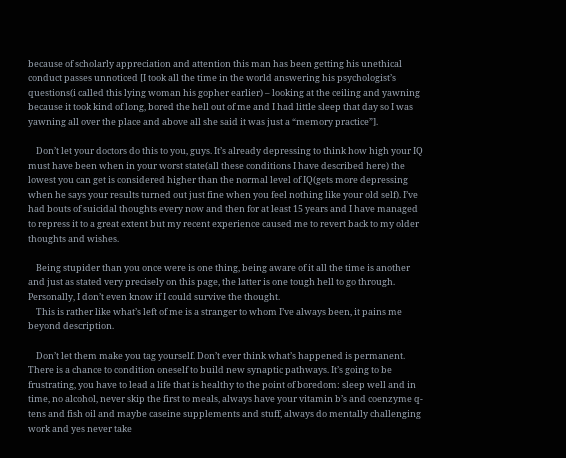because of scholarly appreciation and attention this man has been getting his unethical conduct passes unnoticed [I took all the time in the world answering his psychologist’s questions(i called this lying woman his gopher earlier) – looking at the ceiling and yawning because it took kind of long, bored the hell out of me and I had little sleep that day so I was yawning all over the place and above all she said it was just a “memory practice”].

    Don’t let your doctors do this to you, guys. It’s already depressing to think how high your IQ must have been when in your worst state(all these conditions I have described here) the lowest you can get is considered higher than the normal level of IQ(gets more depressing when he says your results turned out just fine when you feel nothing like your old self). I’ve had bouts of suicidal thoughts every now and then for at least 15 years and I have managed to repress it to a great extent but my recent experience caused me to revert back to my older thoughts and wishes.

    Being stupider than you once were is one thing, being aware of it all the time is another and just as stated very precisely on this page, the latter is one tough hell to go through. Personally, I don’t even know if I could survive the thought.
    This is rather like what’s left of me is a stranger to whom I’ve always been, it pains me beyond description.

    Don’t let them make you tag yourself. Don’t ever think what’s happened is permanent. There is a chance to condition oneself to build new synaptic pathways. It’s going to be frustrating, you have to lead a life that is healthy to the point of boredom: sleep well and in time, no alcohol, never skip the first to meals, always have your vitamin b’s and coenzyme q-tens and fish oil and maybe caseine supplements and stuff, always do mentally challenging work and yes never take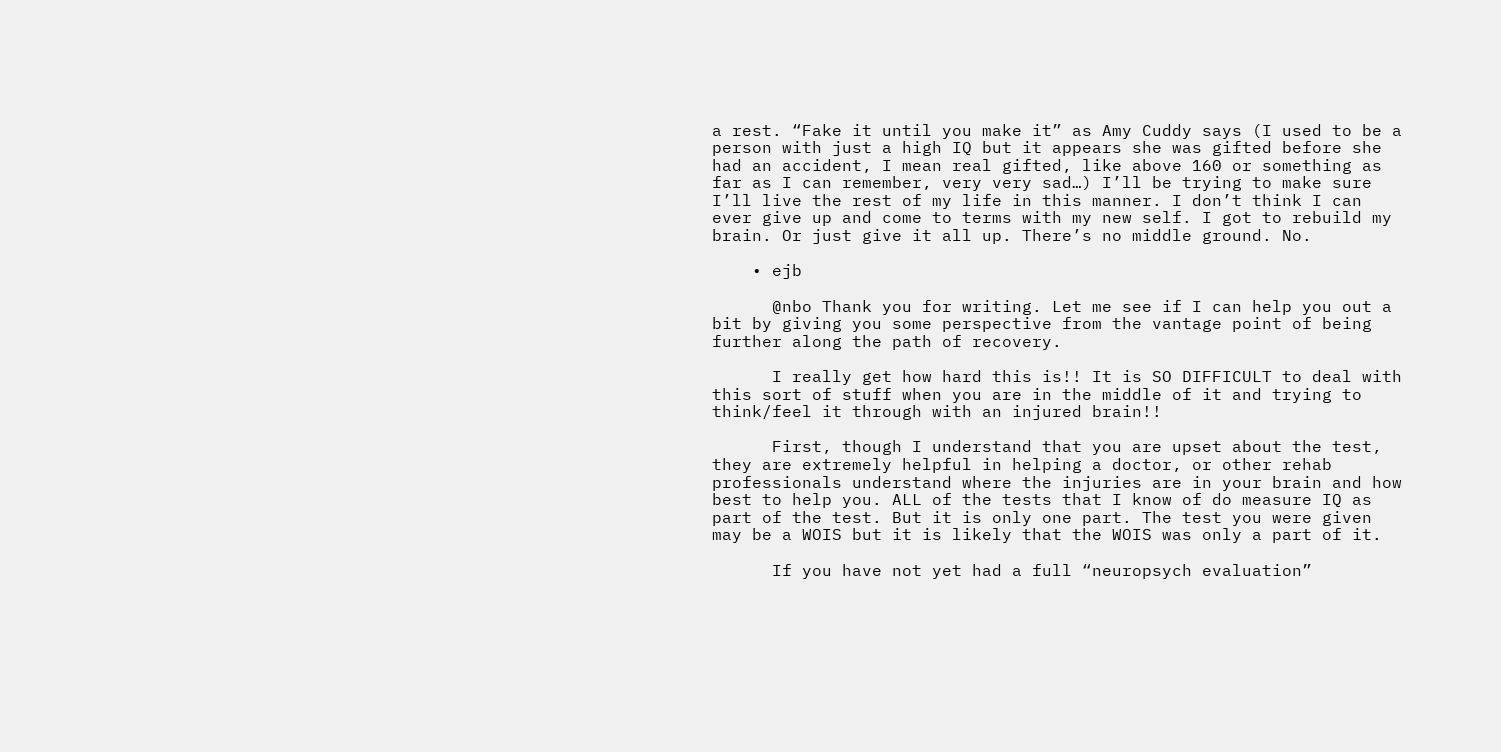a rest. “Fake it until you make it” as Amy Cuddy says (I used to be a person with just a high IQ but it appears she was gifted before she had an accident, I mean real gifted, like above 160 or something as far as I can remember, very very sad…) I’ll be trying to make sure I’ll live the rest of my life in this manner. I don’t think I can ever give up and come to terms with my new self. I got to rebuild my brain. Or just give it all up. There’s no middle ground. No.

    • ejb

      @nbo Thank you for writing. Let me see if I can help you out a bit by giving you some perspective from the vantage point of being further along the path of recovery.

      I really get how hard this is!! It is SO DIFFICULT to deal with this sort of stuff when you are in the middle of it and trying to think/feel it through with an injured brain!!

      First, though I understand that you are upset about the test, they are extremely helpful in helping a doctor, or other rehab professionals understand where the injuries are in your brain and how best to help you. ALL of the tests that I know of do measure IQ as part of the test. But it is only one part. The test you were given may be a WOIS but it is likely that the WOIS was only a part of it.

      If you have not yet had a full “neuropsych evaluation”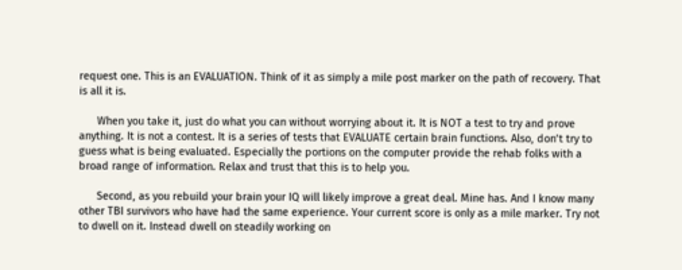request one. This is an EVALUATION. Think of it as simply a mile post marker on the path of recovery. That is all it is.

      When you take it, just do what you can without worrying about it. It is NOT a test to try and prove anything. It is not a contest. It is a series of tests that EVALUATE certain brain functions. Also, don’t try to guess what is being evaluated. Especially the portions on the computer provide the rehab folks with a broad range of information. Relax and trust that this is to help you.

      Second, as you rebuild your brain your IQ will likely improve a great deal. Mine has. And I know many other TBI survivors who have had the same experience. Your current score is only as a mile marker. Try not to dwell on it. Instead dwell on steadily working on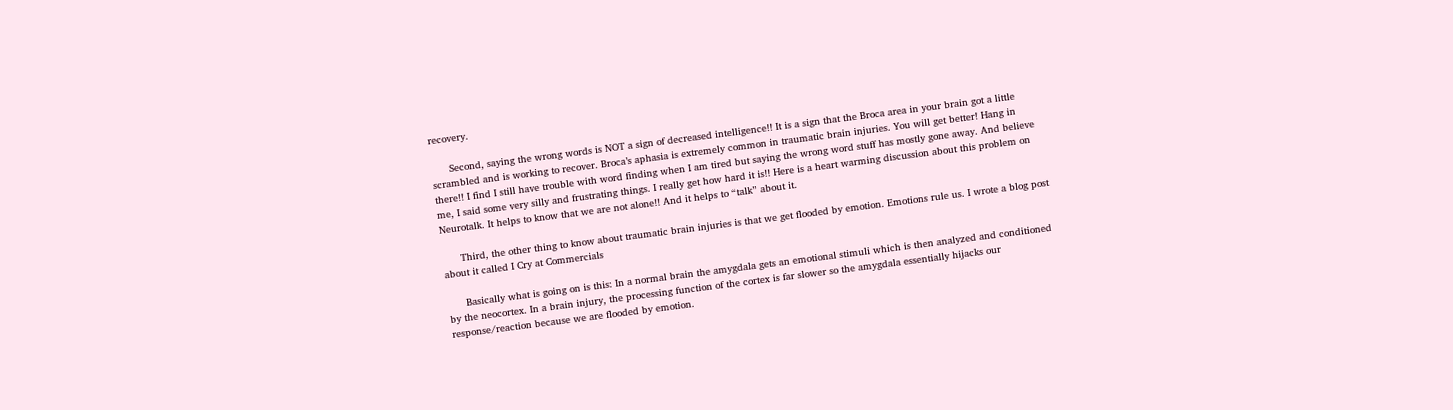recovery.

      Second, saying the wrong words is NOT a sign of decreased intelligence!! It is a sign that the Broca area in your brain got a little scrambled and is working to recover. Broca’s aphasia is extremely common in traumatic brain injuries. You will get better! Hang in there!! I find I still have trouble with word finding when I am tired but saying the wrong word stuff has mostly gone away. And believe me, I said some very silly and frustrating things. I really get how hard it is!! Here is a heart warming discussion about this problem on Neurotalk. It helps to know that we are not alone!! And it helps to “talk” about it.

      Third, the other thing to know about traumatic brain injuries is that we get flooded by emotion. Emotions rule us. I wrote a blog post about it called I Cry at Commercials

      Basically what is going on is this: In a normal brain the amygdala gets an emotional stimuli which is then analyzed and conditioned by the neocortex. In a brain injury, the processing function of the cortex is far slower so the amygdala essentially hijacks our response/reaction because we are flooded by emotion.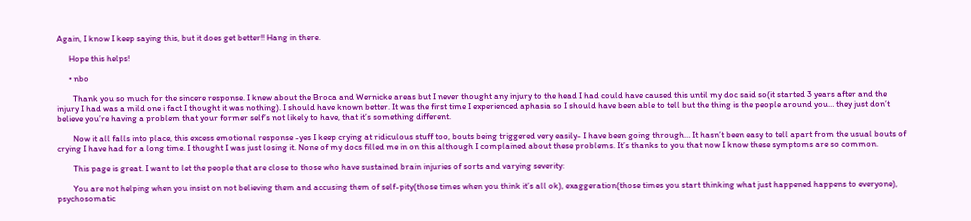Again, I know I keep saying this, but it does get better!! Hang in there.

      Hope this helps!

      • nbo

        Thank you so much for the sincere response. I knew about the Broca and Wernicke areas but I never thought any injury to the head I had could have caused this until my doc said so(it started 3 years after and the injury I had was a mild one i fact I thought it was nothing). I should have known better. It was the first time I experienced aphasia so I should have been able to tell but the thing is the people around you… they just don’t believe you’re having a problem that your former self’s not likely to have, that it’s something different.

        Now it all falls into place, this excess emotional response -yes I keep crying at ridiculous stuff too, bouts being triggered very easily- I have been going through… It hasn’t been easy to tell apart from the usual bouts of crying I have had for a long time. I thought I was just losing it. None of my docs filled me in on this although I complained about these problems. It’s thanks to you that now I know these symptoms are so common.

        This page is great. I want to let the people that are close to those who have sustained brain injuries of sorts and varying severity:

        You are not helping when you insist on not believing them and accusing them of self-pity(those times when you think it’s all ok), exaggeration(those times you start thinking what just happened happens to everyone), psychosomatic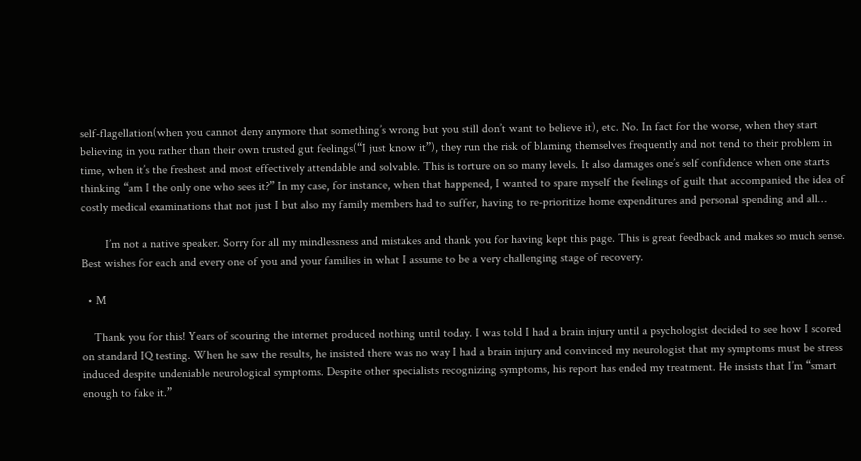self-flagellation(when you cannot deny anymore that something’s wrong but you still don’t want to believe it), etc. No. In fact for the worse, when they start believing in you rather than their own trusted gut feelings(“I just know it”), they run the risk of blaming themselves frequently and not tend to their problem in time, when it’s the freshest and most effectively attendable and solvable. This is torture on so many levels. It also damages one’s self confidence when one starts thinking “am I the only one who sees it?” In my case, for instance, when that happened, I wanted to spare myself the feelings of guilt that accompanied the idea of costly medical examinations that not just I but also my family members had to suffer, having to re-prioritize home expenditures and personal spending and all…

        I’m not a native speaker. Sorry for all my mindlessness and mistakes and thank you for having kept this page. This is great feedback and makes so much sense. Best wishes for each and every one of you and your families in what I assume to be a very challenging stage of recovery.

  • M

    Thank you for this! Years of scouring the internet produced nothing until today. I was told I had a brain injury until a psychologist decided to see how I scored on standard IQ testing. When he saw the results, he insisted there was no way I had a brain injury and convinced my neurologist that my symptoms must be stress induced despite undeniable neurological symptoms. Despite other specialists recognizing symptoms, his report has ended my treatment. He insists that I’m “smart enough to fake it.”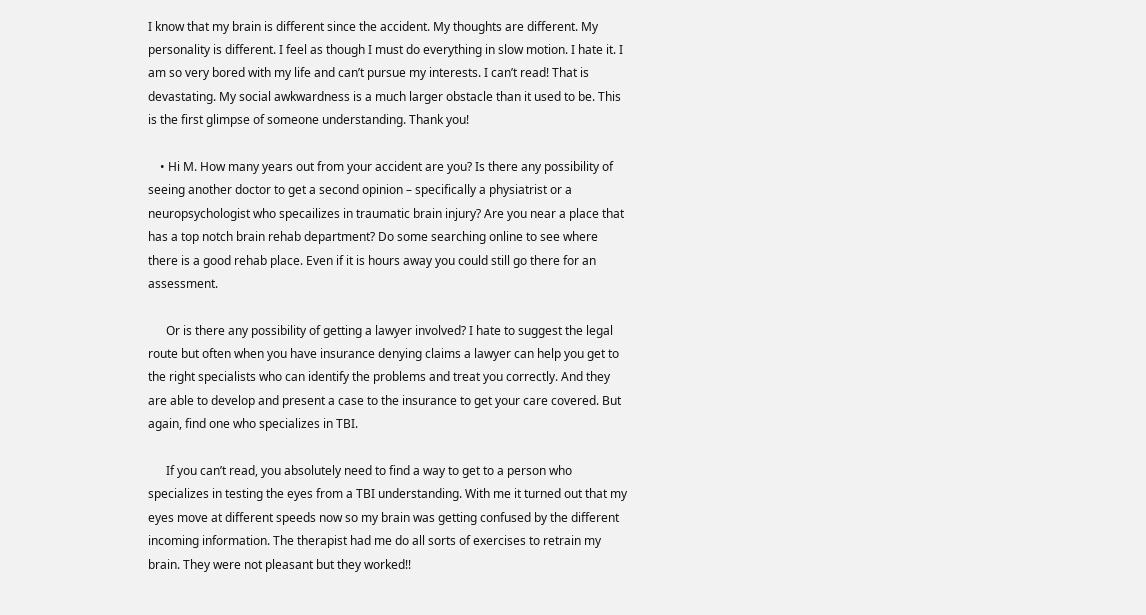I know that my brain is different since the accident. My thoughts are different. My personality is different. I feel as though I must do everything in slow motion. I hate it. I am so very bored with my life and can’t pursue my interests. I can’t read! That is devastating. My social awkwardness is a much larger obstacle than it used to be. This is the first glimpse of someone understanding. Thank you!

    • Hi M. How many years out from your accident are you? Is there any possibility of seeing another doctor to get a second opinion – specifically a physiatrist or a neuropsychologist who specailizes in traumatic brain injury? Are you near a place that has a top notch brain rehab department? Do some searching online to see where there is a good rehab place. Even if it is hours away you could still go there for an assessment.

      Or is there any possibility of getting a lawyer involved? I hate to suggest the legal route but often when you have insurance denying claims a lawyer can help you get to the right specialists who can identify the problems and treat you correctly. And they are able to develop and present a case to the insurance to get your care covered. But again, find one who specializes in TBI.

      If you can’t read, you absolutely need to find a way to get to a person who specializes in testing the eyes from a TBI understanding. With me it turned out that my eyes move at different speeds now so my brain was getting confused by the different incoming information. The therapist had me do all sorts of exercises to retrain my brain. They were not pleasant but they worked!!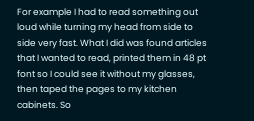For example I had to read something out loud while turning my head from side to side very fast. What I did was found articles that I wanted to read, printed them in 48 pt font so I could see it without my glasses, then taped the pages to my kitchen cabinets. So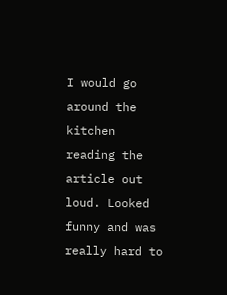I would go around the kitchen reading the article out loud. Looked funny and was really hard to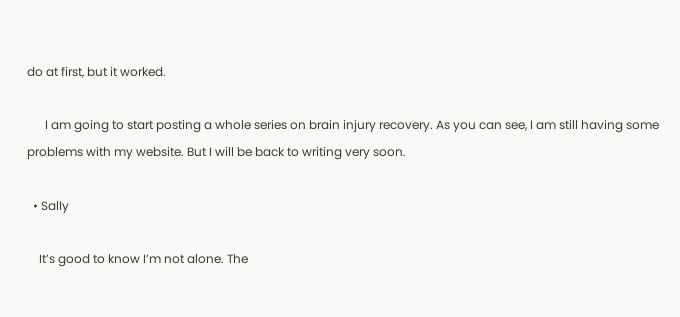do at first, but it worked.

      I am going to start posting a whole series on brain injury recovery. As you can see, I am still having some problems with my website. But I will be back to writing very soon.

  • Sally

    It’s good to know I’m not alone. The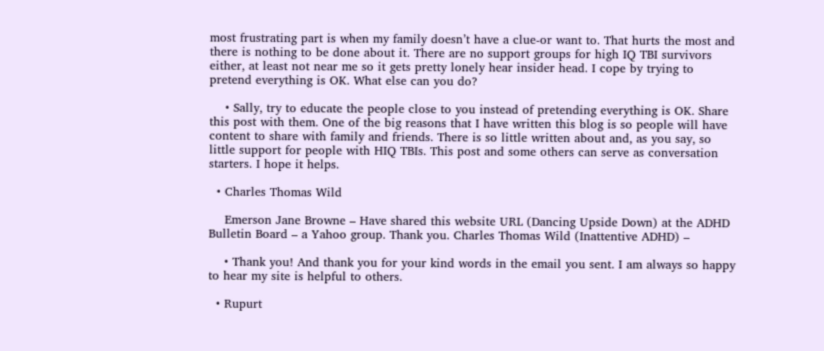most frustrating part is when my family doesn’t have a clue-or want to. That hurts the most and there is nothing to be done about it. There are no support groups for high IQ TBI survivors either, at least not near me so it gets pretty lonely hear insider head. I cope by trying to pretend everything is OK. What else can you do?

    • Sally, try to educate the people close to you instead of pretending everything is OK. Share this post with them. One of the big reasons that I have written this blog is so people will have content to share with family and friends. There is so little written about and, as you say, so little support for people with HIQ TBIs. This post and some others can serve as conversation starters. I hope it helps.

  • Charles Thomas Wild

    Emerson Jane Browne – Have shared this website URL (Dancing Upside Down) at the ADHD Bulletin Board – a Yahoo group. Thank you. Charles Thomas Wild (Inattentive ADHD) –

    • Thank you! And thank you for your kind words in the email you sent. I am always so happy to hear my site is helpful to others.

  • Rupurt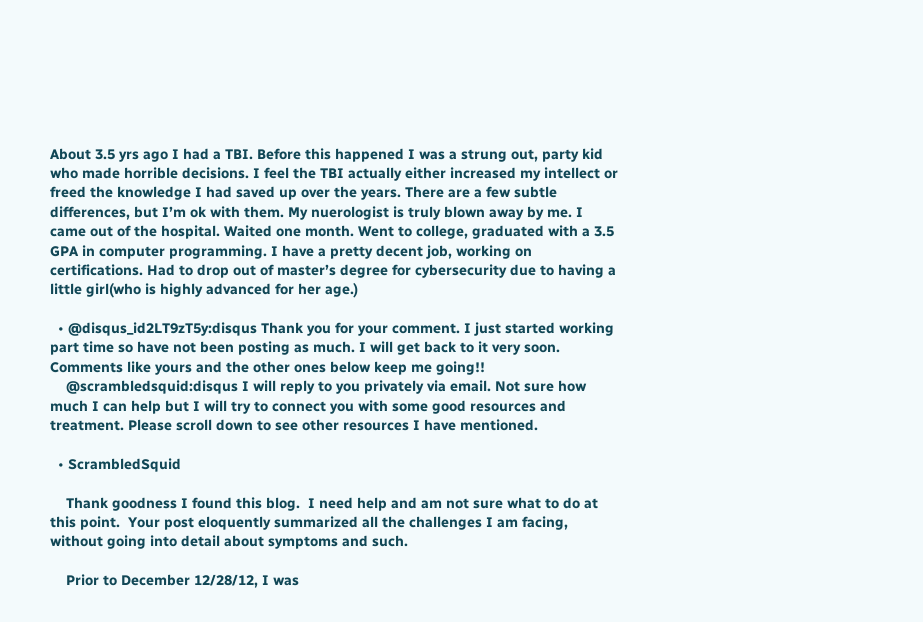About 3.5 yrs ago I had a TBI. Before this happened I was a strung out, party kid who made horrible decisions. I feel the TBI actually either increased my intellect or freed the knowledge I had saved up over the years. There are a few subtle differences, but I’m ok with them. My nuerologist is truly blown away by me. I came out of the hospital. Waited one month. Went to college, graduated with a 3.5 GPA in computer programming. I have a pretty decent job, working on certifications. Had to drop out of master’s degree for cybersecurity due to having a little girl(who is highly advanced for her age.)

  • @disqus_id2LT9zT5y:disqus Thank you for your comment. I just started working part time so have not been posting as much. I will get back to it very soon. Comments like yours and the other ones below keep me going!!
    @scrambledsquid:disqus I will reply to you privately via email. Not sure how much I can help but I will try to connect you with some good resources and treatment. Please scroll down to see other resources I have mentioned.

  • ScrambledSquid

    Thank goodness I found this blog.  I need help and am not sure what to do at this point.  Your post eloquently summarized all the challenges I am facing, without going into detail about symptoms and such.

    Prior to December 12/28/12, I was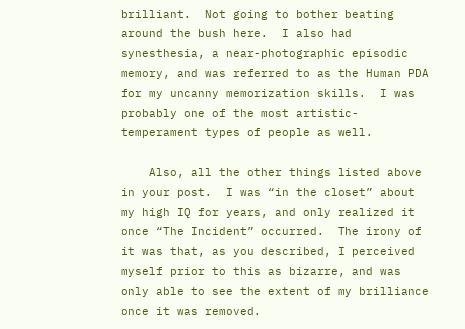brilliant.  Not going to bother beating around the bush here.  I also had synesthesia, a near-photographic episodic memory, and was referred to as the Human PDA for my uncanny memorization skills.  I was probably one of the most artistic-temperament types of people as well.

    Also, all the other things listed above in your post.  I was “in the closet” about my high IQ for years, and only realized it once “The Incident” occurred.  The irony of it was that, as you described, I perceived myself prior to this as bizarre, and was only able to see the extent of my brilliance once it was removed.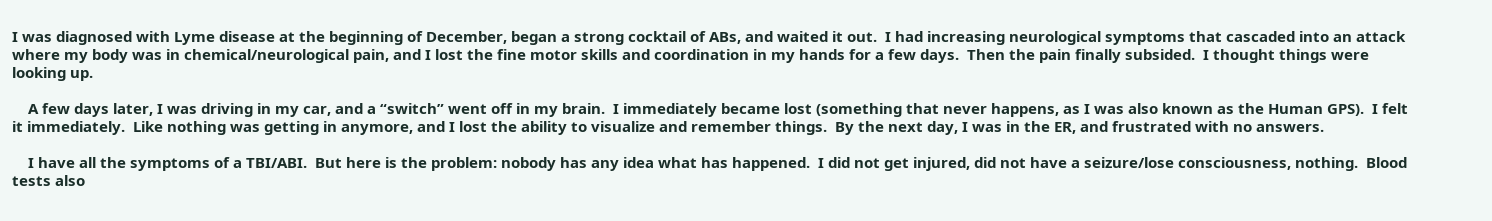I was diagnosed with Lyme disease at the beginning of December, began a strong cocktail of ABs, and waited it out.  I had increasing neurological symptoms that cascaded into an attack where my body was in chemical/neurological pain, and I lost the fine motor skills and coordination in my hands for a few days.  Then the pain finally subsided.  I thought things were looking up.

    A few days later, I was driving in my car, and a “switch” went off in my brain.  I immediately became lost (something that never happens, as I was also known as the Human GPS).  I felt it immediately.  Like nothing was getting in anymore, and I lost the ability to visualize and remember things.  By the next day, I was in the ER, and frustrated with no answers.

    I have all the symptoms of a TBI/ABI.  But here is the problem: nobody has any idea what has happened.  I did not get injured, did not have a seizure/lose consciousness, nothing.  Blood tests also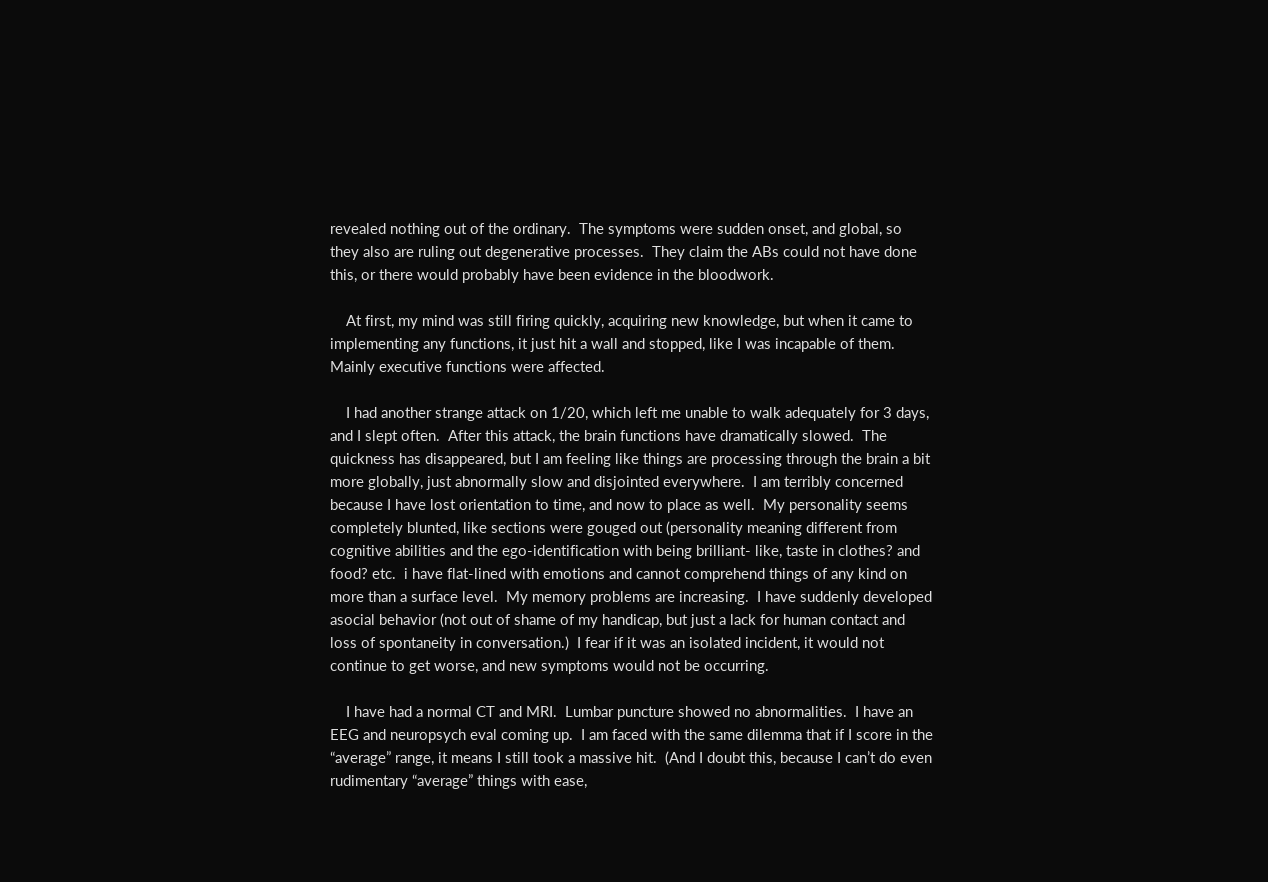revealed nothing out of the ordinary.  The symptoms were sudden onset, and global, so they also are ruling out degenerative processes.  They claim the ABs could not have done this, or there would probably have been evidence in the bloodwork.

    At first, my mind was still firing quickly, acquiring new knowledge, but when it came to implementing any functions, it just hit a wall and stopped, like I was incapable of them.  Mainly executive functions were affected.

    I had another strange attack on 1/20, which left me unable to walk adequately for 3 days, and I slept often.  After this attack, the brain functions have dramatically slowed.  The quickness has disappeared, but I am feeling like things are processing through the brain a bit more globally, just abnormally slow and disjointed everywhere.  I am terribly concerned because I have lost orientation to time, and now to place as well.  My personality seems completely blunted, like sections were gouged out (personality meaning different from cognitive abilities and the ego-identification with being brilliant- like, taste in clothes? and food? etc.  i have flat-lined with emotions and cannot comprehend things of any kind on more than a surface level.  My memory problems are increasing.  I have suddenly developed asocial behavior (not out of shame of my handicap, but just a lack for human contact and loss of spontaneity in conversation.)  I fear if it was an isolated incident, it would not continue to get worse, and new symptoms would not be occurring.

    I have had a normal CT and MRI.  Lumbar puncture showed no abnormalities.  I have an EEG and neuropsych eval coming up.  I am faced with the same dilemma that if I score in the “average” range, it means I still took a massive hit.  (And I doubt this, because I can’t do even rudimentary “average” things with ease,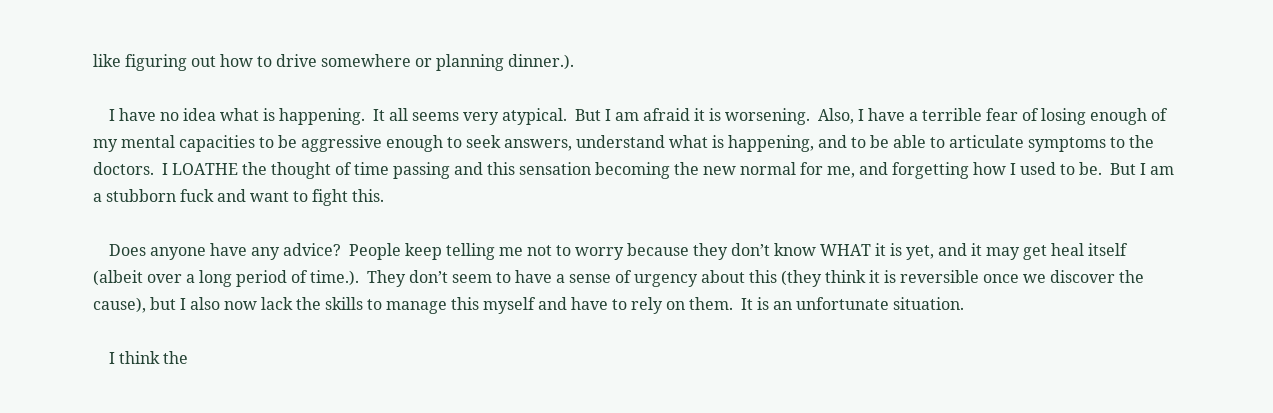like figuring out how to drive somewhere or planning dinner.).

    I have no idea what is happening.  It all seems very atypical.  But I am afraid it is worsening.  Also, I have a terrible fear of losing enough of my mental capacities to be aggressive enough to seek answers, understand what is happening, and to be able to articulate symptoms to the doctors.  I LOATHE the thought of time passing and this sensation becoming the new normal for me, and forgetting how I used to be.  But I am a stubborn fuck and want to fight this.

    Does anyone have any advice?  People keep telling me not to worry because they don’t know WHAT it is yet, and it may get heal itself (albeit over a long period of time.).  They don’t seem to have a sense of urgency about this (they think it is reversible once we discover the cause), but I also now lack the skills to manage this myself and have to rely on them.  It is an unfortunate situation.

    I think the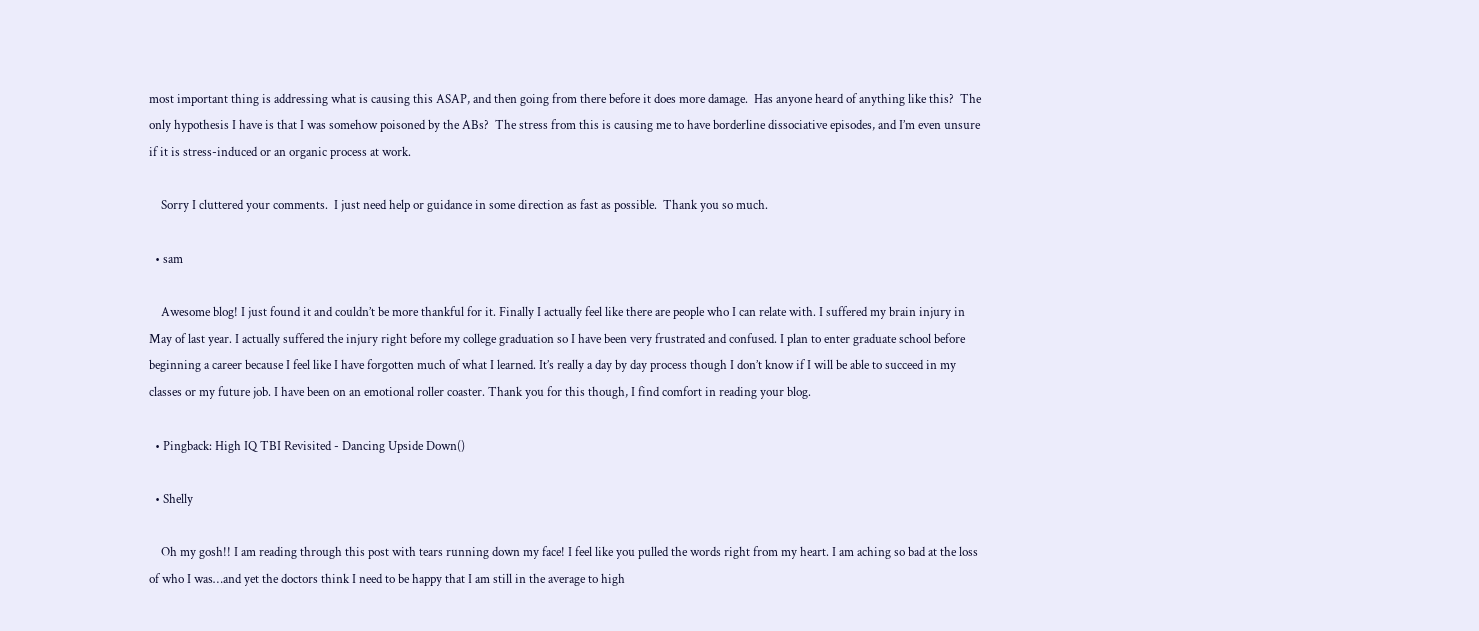most important thing is addressing what is causing this ASAP, and then going from there before it does more damage.  Has anyone heard of anything like this?  The only hypothesis I have is that I was somehow poisoned by the ABs?  The stress from this is causing me to have borderline dissociative episodes, and I’m even unsure if it is stress-induced or an organic process at work.

    Sorry I cluttered your comments.  I just need help or guidance in some direction as fast as possible.  Thank you so much.

  • sam

    Awesome blog! I just found it and couldn’t be more thankful for it. Finally I actually feel like there are people who I can relate with. I suffered my brain injury in May of last year. I actually suffered the injury right before my college graduation so I have been very frustrated and confused. I plan to enter graduate school before beginning a career because I feel like I have forgotten much of what I learned. It’s really a day by day process though I don’t know if I will be able to succeed in my classes or my future job. I have been on an emotional roller coaster. Thank you for this though, I find comfort in reading your blog.

  • Pingback: High IQ TBI Revisited - Dancing Upside Down()

  • Shelly

    Oh my gosh!! I am reading through this post with tears running down my face! I feel like you pulled the words right from my heart. I am aching so bad at the loss of who I was…and yet the doctors think I need to be happy that I am still in the average to high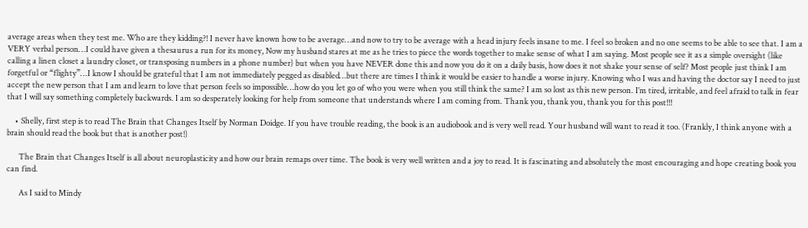average areas when they test me. Who are they kidding?! I never have known how to be average…and now to try to be average with a head injury feels insane to me. I feel so broken and no one seems to be able to see that. I am a VERY verbal person…I could have given a thesaurus a run for its money, Now my husband stares at me as he tries to piece the words together to make sense of what I am saying. Most people see it as a simple oversight (like calling a linen closet a laundry closet, or transposing numbers in a phone number) but when you have NEVER done this and now you do it on a daily basis, how does it not shake your sense of self? Most people just think I am forgetful or “flighty”…I know I should be grateful that I am not immediately pegged as disabled…but there are times I think it would be easier to handle a worse injury. Knowing who I was and having the doctor say I need to just accept the new person that I am and learn to love that person feels so impossible…how do you let go of who you were when you still think the same? I am so lost as this new person. I’m tired, irritable, and feel afraid to talk in fear that I will say something completely backwards. I am so desperately looking for help from someone that understands where I am coming from. Thank you, thank you, thank you for this post!!!

    • Shelly, first step is to read The Brain that Changes Itself by Norman Doidge. If you have trouble reading, the book is an audiobook and is very well read. Your husband will want to read it too. (Frankly, I think anyone with a brain should read the book but that is another post!)

      The Brain that Changes Itself is all about neuroplasticity and how our brain remaps over time. The book is very well written and a joy to read. It is fascinating and absolutely the most encouraging and hope creating book you can find.

      As I said to Mindy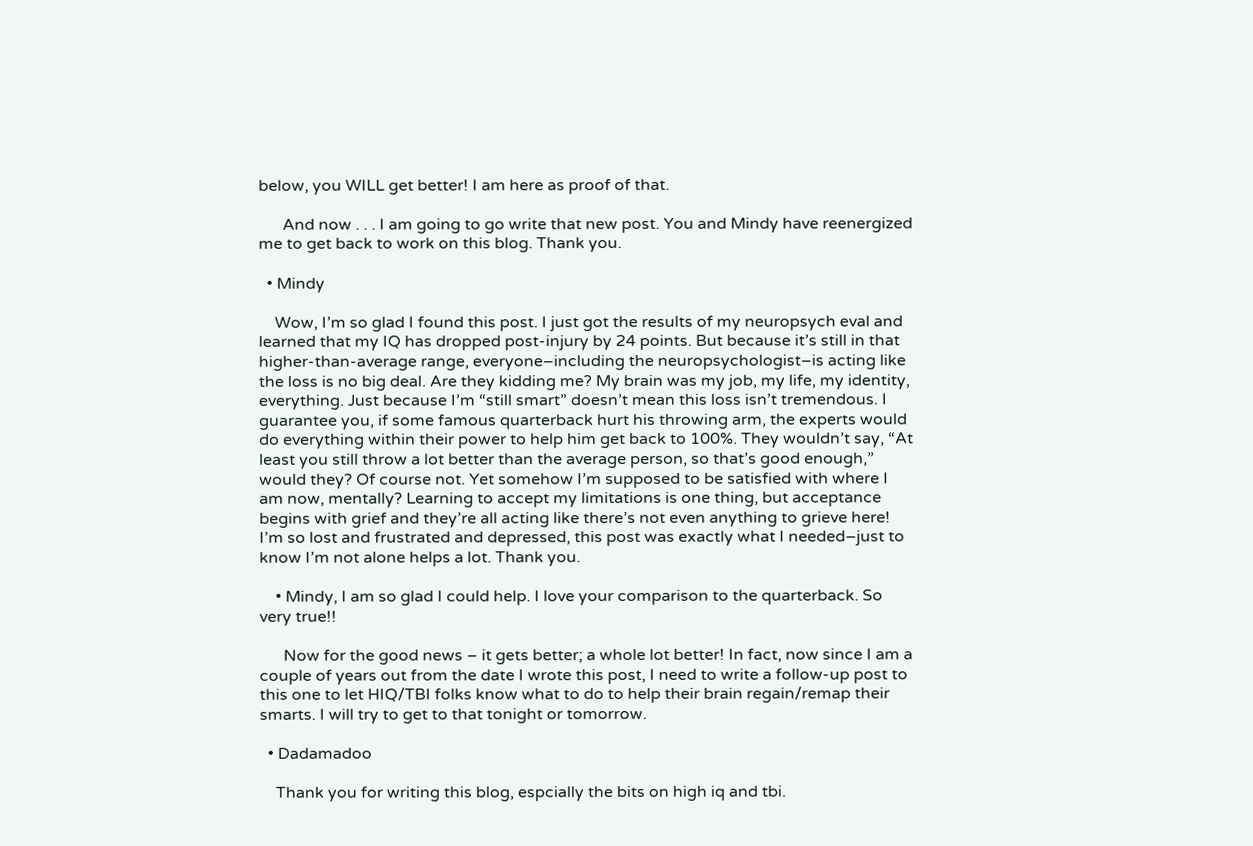below, you WILL get better! I am here as proof of that.

      And now . . . I am going to go write that new post. You and Mindy have reenergized me to get back to work on this blog. Thank you.

  • Mindy

    Wow, I’m so glad I found this post. I just got the results of my neuropsych eval and learned that my IQ has dropped post-injury by 24 points. But because it’s still in that higher-than-average range, everyone–including the neuropsychologist–is acting like the loss is no big deal. Are they kidding me? My brain was my job, my life, my identity, everything. Just because I’m “still smart” doesn’t mean this loss isn’t tremendous. I guarantee you, if some famous quarterback hurt his throwing arm, the experts would do everything within their power to help him get back to 100%. They wouldn’t say, “At least you still throw a lot better than the average person, so that’s good enough,” would they? Of course not. Yet somehow I’m supposed to be satisfied with where I am now, mentally? Learning to accept my limitations is one thing, but acceptance begins with grief and they’re all acting like there’s not even anything to grieve here! I’m so lost and frustrated and depressed, this post was exactly what I needed–just to know I’m not alone helps a lot. Thank you.

    • Mindy, I am so glad I could help. I love your comparison to the quarterback. So very true!!

      Now for the good news – it gets better; a whole lot better! In fact, now since I am a couple of years out from the date I wrote this post, I need to write a follow-up post to this one to let HIQ/TBI folks know what to do to help their brain regain/remap their smarts. I will try to get to that tonight or tomorrow.

  • Dadamadoo

    Thank you for writing this blog, espcially the bits on high iq and tbi.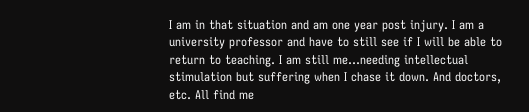I am in that situation and am one year post injury. I am a university professor and have to still see if I will be able to return to teaching. I am still me…needing intellectual stimulation but suffering when I chase it down. And doctors, etc. All find me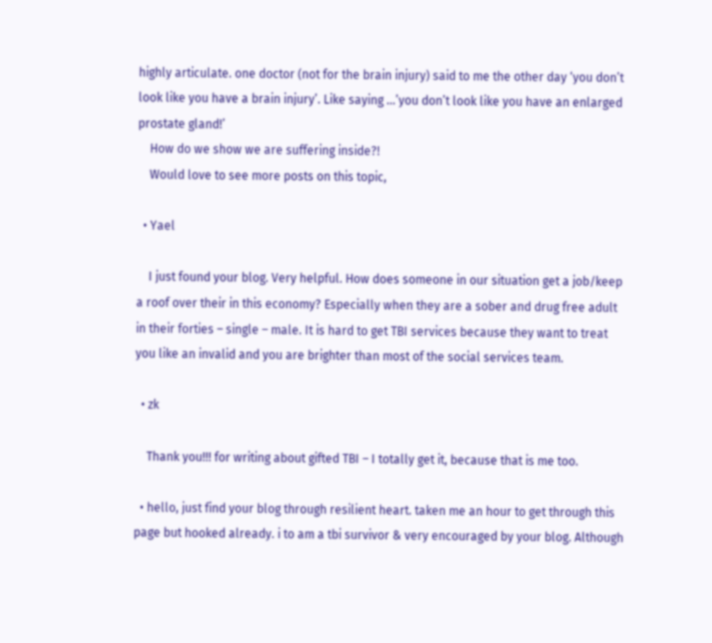highly articulate. one doctor (not for the brain injury) said to me the other day ‘you don’t look like you have a brain injury’. Like saying …’you don’t look like you have an enlarged prostate gland!’
    How do we show we are suffering inside?!
    Would love to see more posts on this topic,

  • Yael

    I just found your blog. Very helpful. How does someone in our situation get a job/keep a roof over their in this economy? Especially when they are a sober and drug free adult in their forties – single – male. It is hard to get TBI services because they want to treat you like an invalid and you are brighter than most of the social services team.

  • zk

    Thank you!!! for writing about gifted TBI – I totally get it, because that is me too.

  • hello, just find your blog through resilient heart. taken me an hour to get through this page but hooked already. i to am a tbi survivor & very encouraged by your blog. Although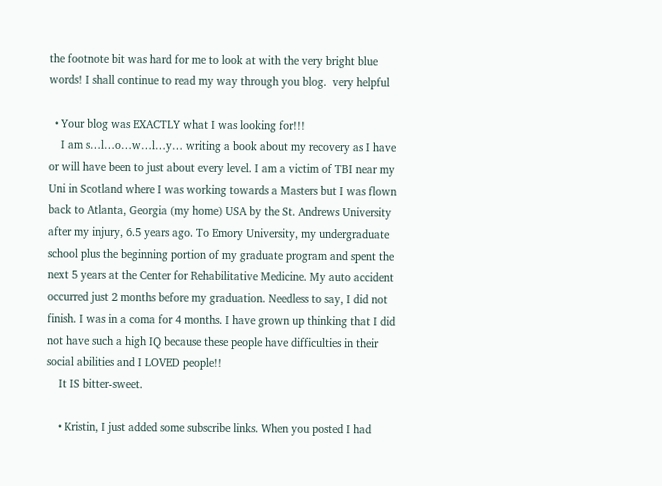the footnote bit was hard for me to look at with the very bright blue words! I shall continue to read my way through you blog.  very helpful

  • Your blog was EXACTLY what I was looking for!!!
    I am s…l…o…w…l…y… writing a book about my recovery as I have or will have been to just about every level. I am a victim of TBI near my Uni in Scotland where I was working towards a Masters but I was flown back to Atlanta, Georgia (my home) USA by the St. Andrews University after my injury, 6.5 years ago. To Emory University, my undergraduate school plus the beginning portion of my graduate program and spent the next 5 years at the Center for Rehabilitative Medicine. My auto accident occurred just 2 months before my graduation. Needless to say, I did not finish. I was in a coma for 4 months. I have grown up thinking that I did not have such a high IQ because these people have difficulties in their social abilities and I LOVED people!!
    It IS bitter-sweet.

    • Kristin, I just added some subscribe links. When you posted I had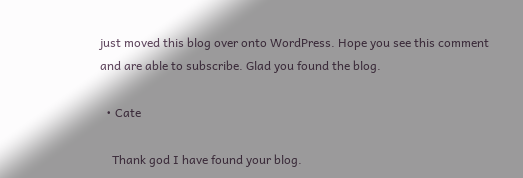just moved this blog over onto WordPress. Hope you see this comment and are able to subscribe. Glad you found the blog.

  • Cate

    Thank god I have found your blog.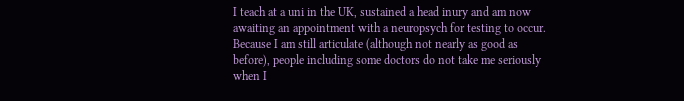I teach at a uni in the UK, sustained a head inury and am now awaiting an appointment with a neuropsych for testing to occur. Because I am still articulate (although not nearly as good as before), people including some doctors do not take me seriously when I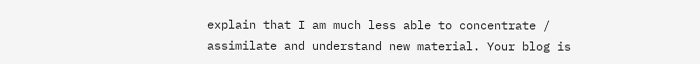explain that I am much less able to concentrate / assimilate and understand new material. Your blog is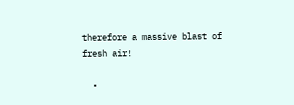therefore a massive blast of fresh air!

  •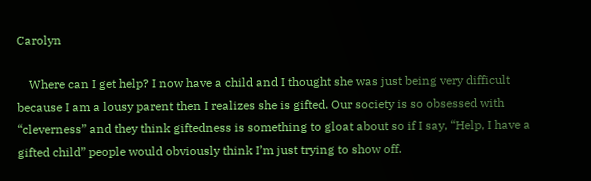Carolyn

    Where can I get help? I now have a child and I thought she was just being very difficult because I am a lousy parent then I realizes she is gifted. Our society is so obsessed with “cleverness” and they think giftedness is something to gloat about so if I say, “Help, I have a gifted child” people would obviously think I’m just trying to show off.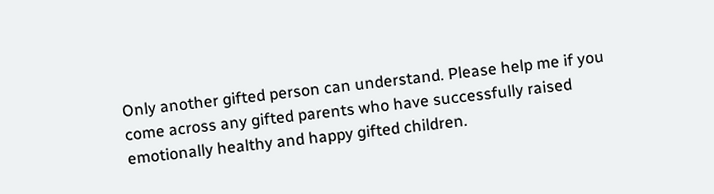Only another gifted person can understand. Please help me if you come across any gifted parents who have successfully raised emotionally healthy and happy gifted children.